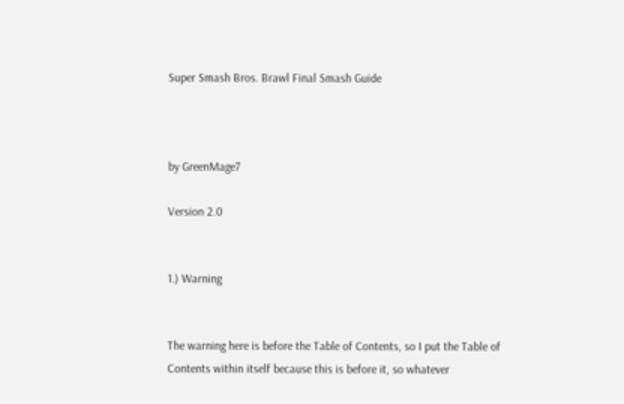Super Smash Bros. Brawl Final Smash Guide



by GreenMage7

Version 2.0


1.) Warning


The warning here is before the Table of Contents, so I put the Table of
Contents within itself because this is before it, so whatever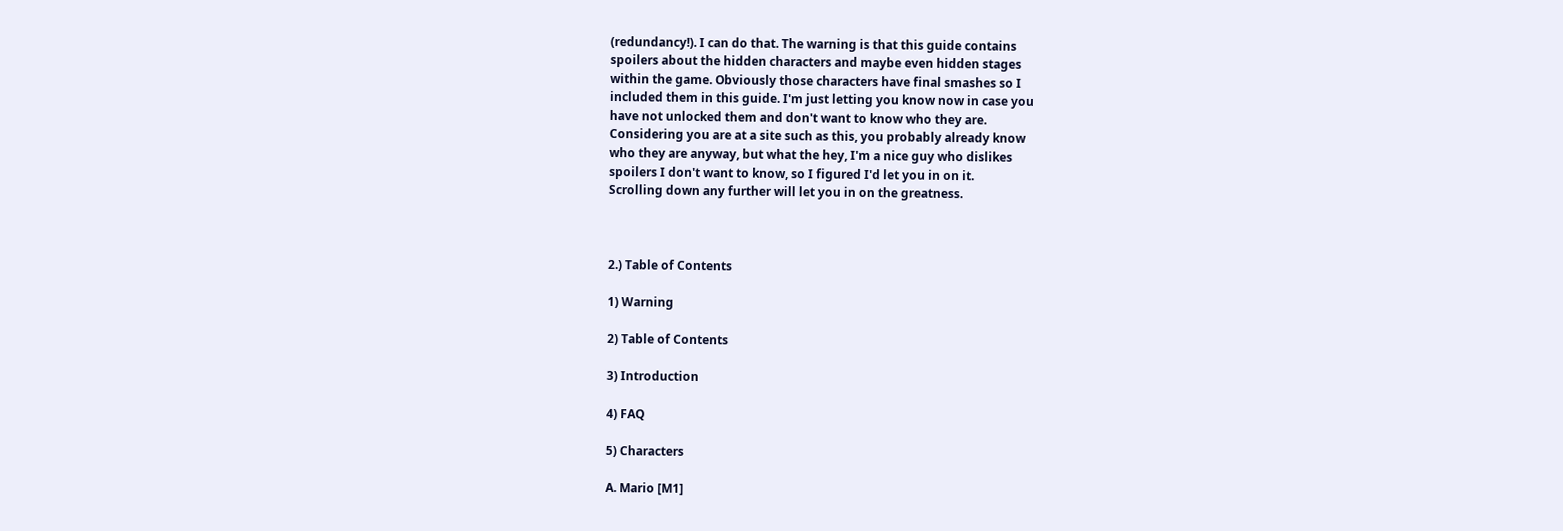(redundancy!). I can do that. The warning is that this guide contains
spoilers about the hidden characters and maybe even hidden stages
within the game. Obviously those characters have final smashes so I
included them in this guide. I'm just letting you know now in case you
have not unlocked them and don't want to know who they are.
Considering you are at a site such as this, you probably already know
who they are anyway, but what the hey, I'm a nice guy who dislikes
spoilers I don't want to know, so I figured I'd let you in on it.
Scrolling down any further will let you in on the greatness.



2.) Table of Contents

1) Warning

2) Table of Contents

3) Introduction

4) FAQ

5) Characters

A. Mario [M1]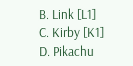B. Link [L1]
C. Kirby [K1]
D. Pikachu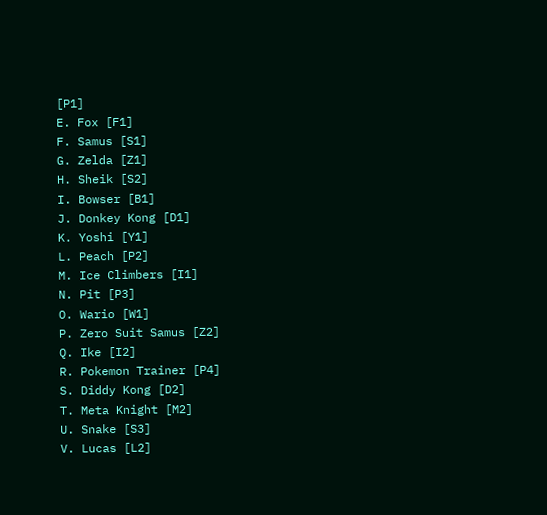[P1]
E. Fox [F1]
F. Samus [S1]
G. Zelda [Z1]
H. Sheik [S2]
I. Bowser [B1]
J. Donkey Kong [D1]
K. Yoshi [Y1]
L. Peach [P2]
M. Ice Climbers [I1]
N. Pit [P3]
O. Wario [W1]
P. Zero Suit Samus [Z2]
Q. Ike [I2]
R. Pokemon Trainer [P4]
S. Diddy Kong [D2]
T. Meta Knight [M2]
U. Snake [S3]
V. Lucas [L2]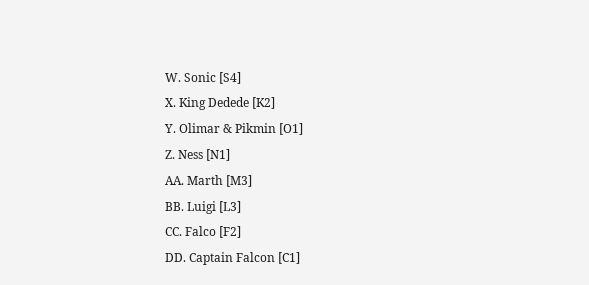W. Sonic [S4]
X. King Dedede [K2]
Y. Olimar & Pikmin [O1]
Z. Ness [N1]
AA. Marth [M3]
BB. Luigi [L3]
CC. Falco [F2]
DD. Captain Falcon [C1]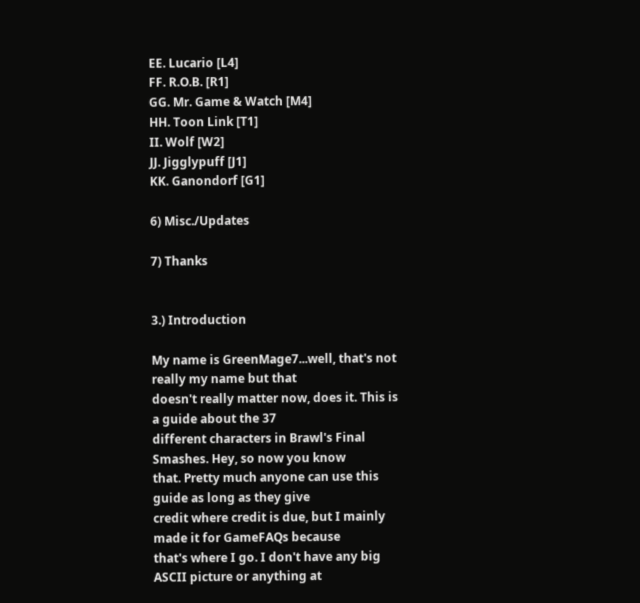EE. Lucario [L4]
FF. R.O.B. [R1]
GG. Mr. Game & Watch [M4]
HH. Toon Link [T1]
II. Wolf [W2]
JJ. Jigglypuff [J1]
KK. Ganondorf [G1]

6) Misc./Updates

7) Thanks


3.) Introduction

My name is GreenMage7...well, that's not really my name but that
doesn't really matter now, does it. This is a guide about the 37
different characters in Brawl's Final Smashes. Hey, so now you know
that. Pretty much anyone can use this guide as long as they give
credit where credit is due, but I mainly made it for GameFAQs because
that's where I go. I don't have any big ASCII picture or anything at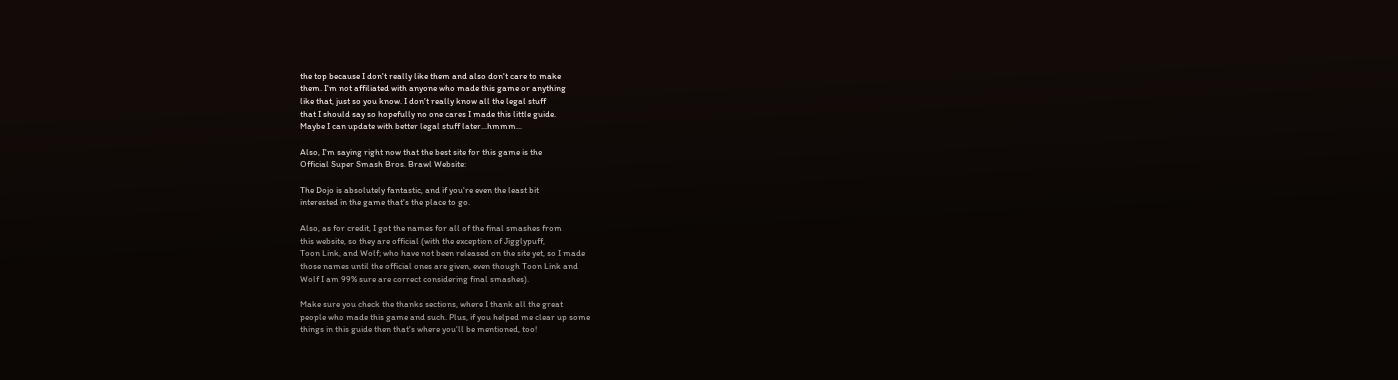the top because I don't really like them and also don't care to make
them. I'm not affiliated with anyone who made this game or anything
like that, just so you know. I don't really know all the legal stuff
that I should say so hopefully no one cares I made this little guide.
Maybe I can update with better legal stuff later...hmmm...

Also, I'm saying right now that the best site for this game is the
Official Super Smash Bros. Brawl Website:

The Dojo is absolutely fantastic, and if you're even the least bit
interested in the game that's the place to go.

Also, as for credit, I got the names for all of the final smashes from
this website, so they are official (with the exception of Jigglypuff,
Toon Link, and Wolf; who have not been released on the site yet, so I made
those names until the official ones are given, even though Toon Link and
Wolf I am 99% sure are correct considering final smashes).

Make sure you check the thanks sections, where I thank all the great
people who made this game and such. Plus, if you helped me clear up some
things in this guide then that's where you'll be mentioned, too!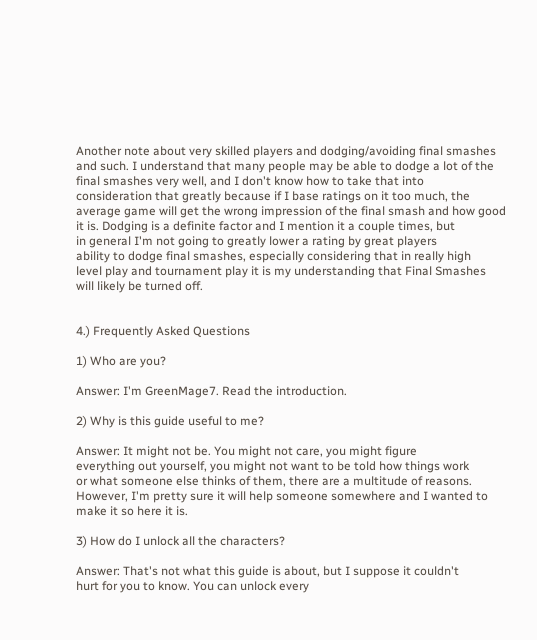Another note about very skilled players and dodging/avoiding final smashes
and such. I understand that many people may be able to dodge a lot of the
final smashes very well, and I don't know how to take that into
consideration that greatly because if I base ratings on it too much, the
average game will get the wrong impression of the final smash and how good
it is. Dodging is a definite factor and I mention it a couple times, but
in general I'm not going to greatly lower a rating by great players
ability to dodge final smashes, especially considering that in really high
level play and tournament play it is my understanding that Final Smashes
will likely be turned off.


4.) Frequently Asked Questions

1) Who are you?

Answer: I'm GreenMage7. Read the introduction.

2) Why is this guide useful to me?

Answer: It might not be. You might not care, you might figure
everything out yourself, you might not want to be told how things work
or what someone else thinks of them, there are a multitude of reasons.
However, I'm pretty sure it will help someone somewhere and I wanted to
make it so here it is.

3) How do I unlock all the characters?

Answer: That's not what this guide is about, but I suppose it couldn't
hurt for you to know. You can unlock every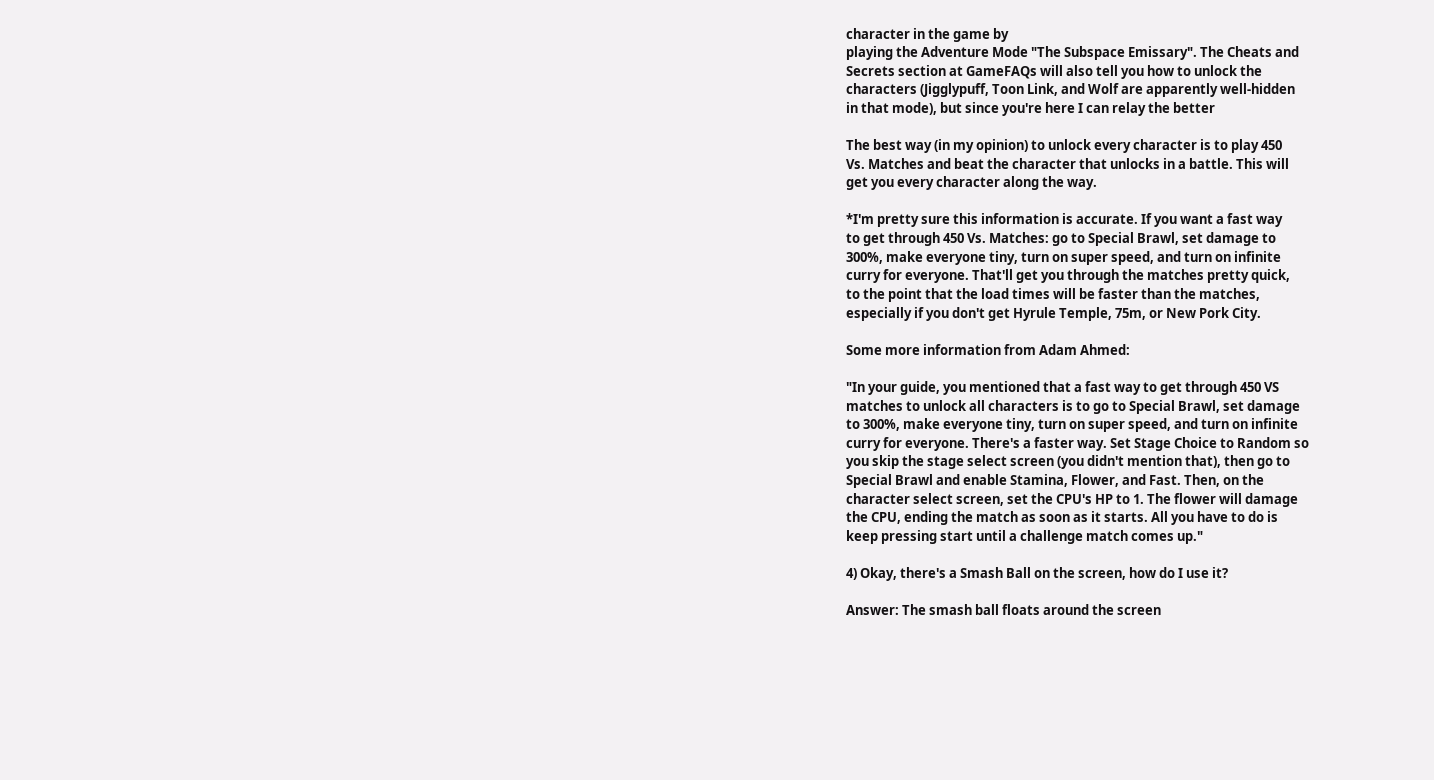character in the game by
playing the Adventure Mode "The Subspace Emissary". The Cheats and
Secrets section at GameFAQs will also tell you how to unlock the
characters (Jigglypuff, Toon Link, and Wolf are apparently well-hidden
in that mode), but since you're here I can relay the better

The best way (in my opinion) to unlock every character is to play 450
Vs. Matches and beat the character that unlocks in a battle. This will
get you every character along the way.

*I'm pretty sure this information is accurate. If you want a fast way
to get through 450 Vs. Matches: go to Special Brawl, set damage to
300%, make everyone tiny, turn on super speed, and turn on infinite
curry for everyone. That'll get you through the matches pretty quick,
to the point that the load times will be faster than the matches,
especially if you don't get Hyrule Temple, 75m, or New Pork City.

Some more information from Adam Ahmed:

"In your guide, you mentioned that a fast way to get through 450 VS
matches to unlock all characters is to go to Special Brawl, set damage
to 300%, make everyone tiny, turn on super speed, and turn on infinite
curry for everyone. There's a faster way. Set Stage Choice to Random so
you skip the stage select screen (you didn't mention that), then go to
Special Brawl and enable Stamina, Flower, and Fast. Then, on the
character select screen, set the CPU's HP to 1. The flower will damage
the CPU, ending the match as soon as it starts. All you have to do is
keep pressing start until a challenge match comes up."

4) Okay, there's a Smash Ball on the screen, how do I use it?

Answer: The smash ball floats around the screen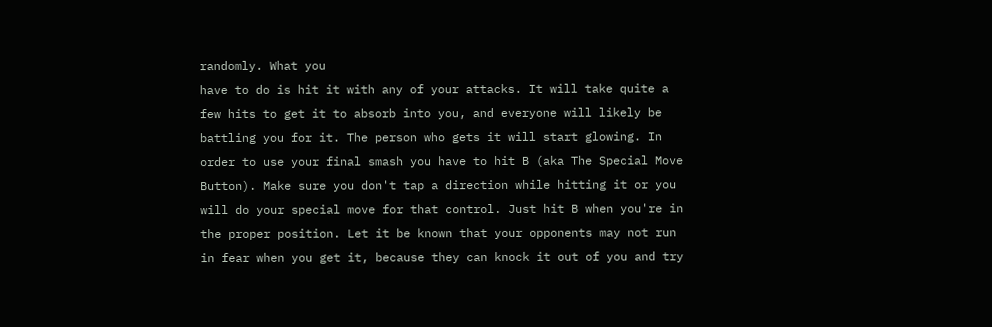randomly. What you
have to do is hit it with any of your attacks. It will take quite a
few hits to get it to absorb into you, and everyone will likely be
battling you for it. The person who gets it will start glowing. In
order to use your final smash you have to hit B (aka The Special Move
Button). Make sure you don't tap a direction while hitting it or you
will do your special move for that control. Just hit B when you're in
the proper position. Let it be known that your opponents may not run
in fear when you get it, because they can knock it out of you and try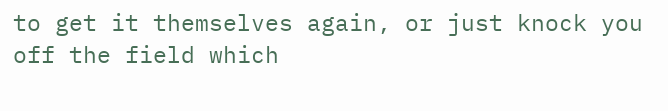to get it themselves again, or just knock you off the field which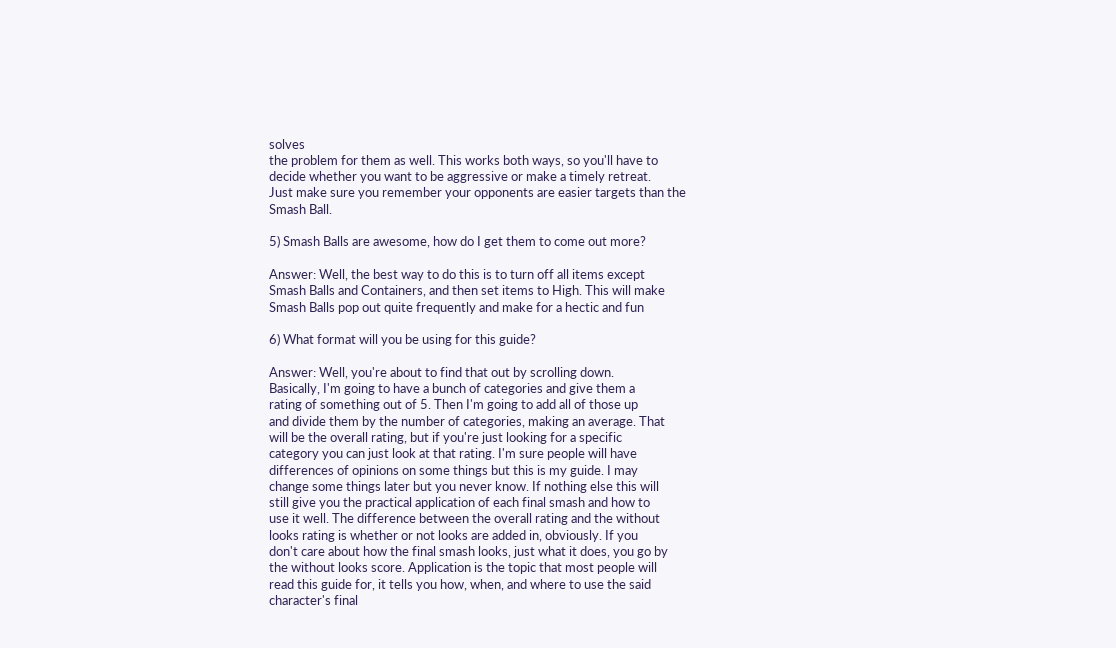solves
the problem for them as well. This works both ways, so you'll have to
decide whether you want to be aggressive or make a timely retreat.
Just make sure you remember your opponents are easier targets than the
Smash Ball.

5) Smash Balls are awesome, how do I get them to come out more?

Answer: Well, the best way to do this is to turn off all items except
Smash Balls and Containers, and then set items to High. This will make
Smash Balls pop out quite frequently and make for a hectic and fun

6) What format will you be using for this guide?

Answer: Well, you're about to find that out by scrolling down.
Basically, I'm going to have a bunch of categories and give them a
rating of something out of 5. Then I'm going to add all of those up
and divide them by the number of categories, making an average. That
will be the overall rating, but if you're just looking for a specific
category you can just look at that rating. I'm sure people will have
differences of opinions on some things but this is my guide. I may
change some things later but you never know. If nothing else this will
still give you the practical application of each final smash and how to
use it well. The difference between the overall rating and the without
looks rating is whether or not looks are added in, obviously. If you
don't care about how the final smash looks, just what it does, you go by
the without looks score. Application is the topic that most people will
read this guide for, it tells you how, when, and where to use the said
character's final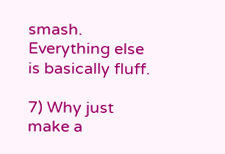smash. Everything else is basically fluff.

7) Why just make a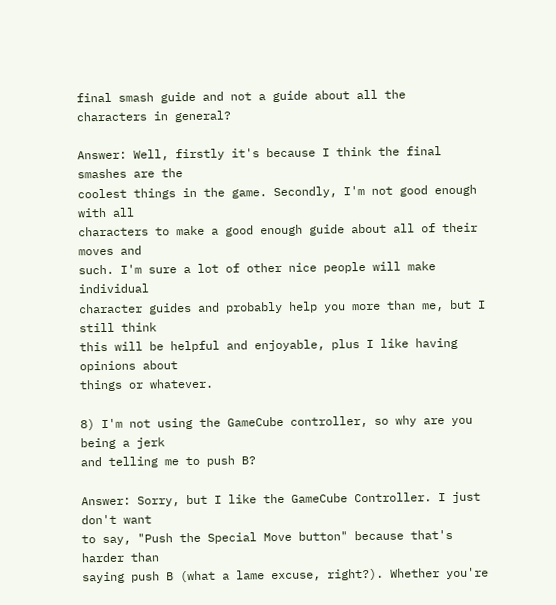final smash guide and not a guide about all the
characters in general?

Answer: Well, firstly it's because I think the final smashes are the
coolest things in the game. Secondly, I'm not good enough with all
characters to make a good enough guide about all of their moves and
such. I'm sure a lot of other nice people will make individual
character guides and probably help you more than me, but I still think
this will be helpful and enjoyable, plus I like having opinions about
things or whatever.

8) I'm not using the GameCube controller, so why are you being a jerk
and telling me to push B?

Answer: Sorry, but I like the GameCube Controller. I just don't want
to say, "Push the Special Move button" because that's harder than
saying push B (what a lame excuse, right?). Whether you're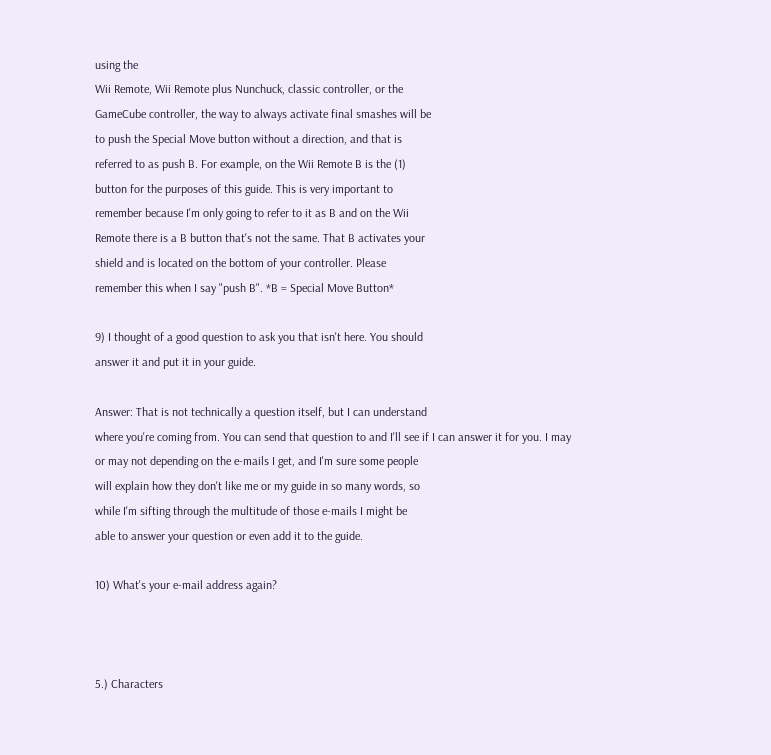using the
Wii Remote, Wii Remote plus Nunchuck, classic controller, or the
GameCube controller, the way to always activate final smashes will be
to push the Special Move button without a direction, and that is
referred to as push B. For example, on the Wii Remote B is the (1)
button for the purposes of this guide. This is very important to
remember because I'm only going to refer to it as B and on the Wii
Remote there is a B button that's not the same. That B activates your
shield and is located on the bottom of your controller. Please
remember this when I say "push B". *B = Special Move Button*

9) I thought of a good question to ask you that isn't here. You should
answer it and put it in your guide.

Answer: That is not technically a question itself, but I can understand
where you're coming from. You can send that question to and I'll see if I can answer it for you. I may
or may not depending on the e-mails I get, and I'm sure some people
will explain how they don't like me or my guide in so many words, so
while I'm sifting through the multitude of those e-mails I might be
able to answer your question or even add it to the guide.

10) What's your e-mail address again?



5.) Characters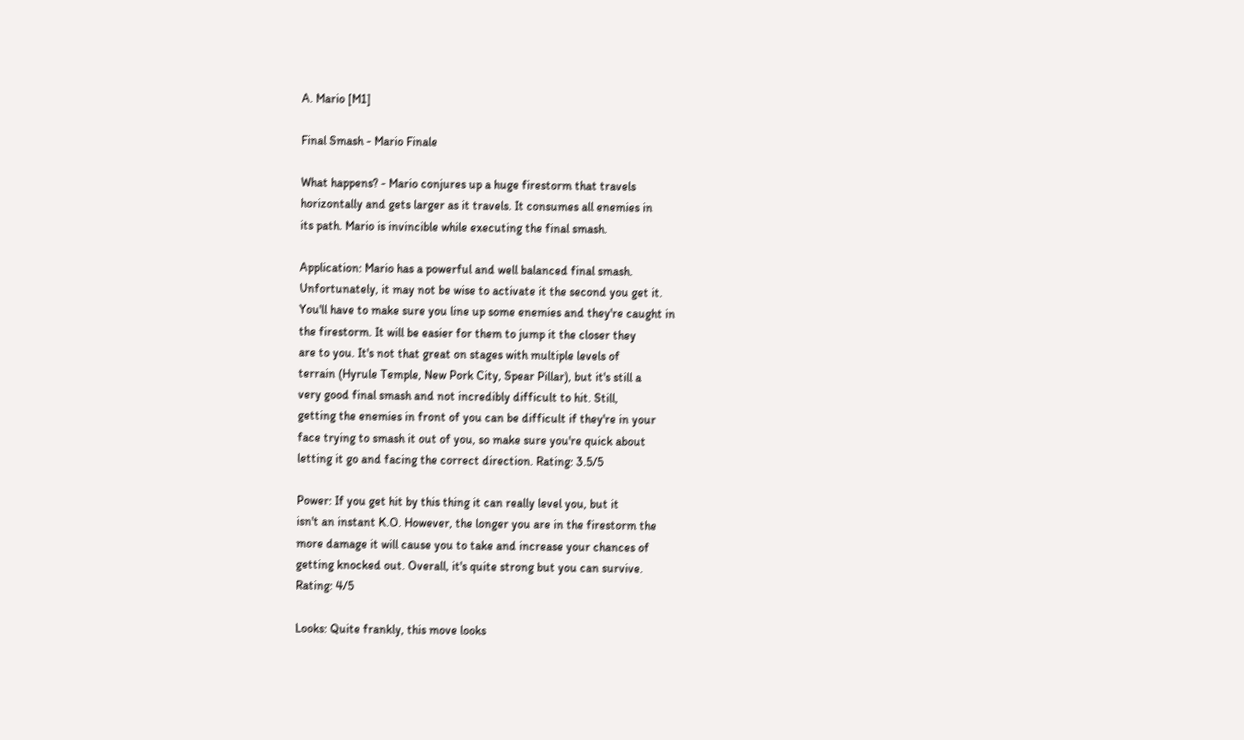A. Mario [M1]

Final Smash - Mario Finale

What happens? - Mario conjures up a huge firestorm that travels
horizontally and gets larger as it travels. It consumes all enemies in
its path. Mario is invincible while executing the final smash.

Application: Mario has a powerful and well balanced final smash.
Unfortunately, it may not be wise to activate it the second you get it.
You'll have to make sure you line up some enemies and they're caught in
the firestorm. It will be easier for them to jump it the closer they
are to you. It's not that great on stages with multiple levels of
terrain (Hyrule Temple, New Pork City, Spear Pillar), but it's still a
very good final smash and not incredibly difficult to hit. Still,
getting the enemies in front of you can be difficult if they're in your
face trying to smash it out of you, so make sure you're quick about
letting it go and facing the correct direction. Rating: 3.5/5

Power: If you get hit by this thing it can really level you, but it
isn't an instant K.O. However, the longer you are in the firestorm the
more damage it will cause you to take and increase your chances of
getting knocked out. Overall, it's quite strong but you can survive.
Rating: 4/5

Looks: Quite frankly, this move looks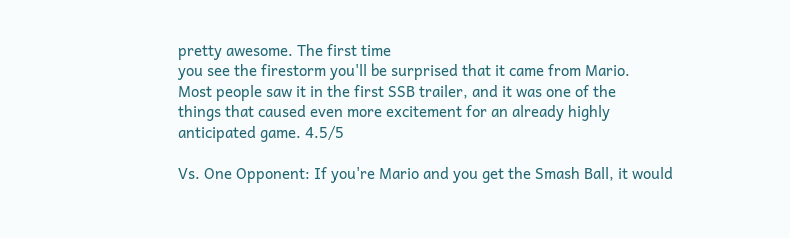pretty awesome. The first time
you see the firestorm you'll be surprised that it came from Mario.
Most people saw it in the first SSB trailer, and it was one of the
things that caused even more excitement for an already highly
anticipated game. 4.5/5

Vs. One Opponent: If you're Mario and you get the Smash Ball, it would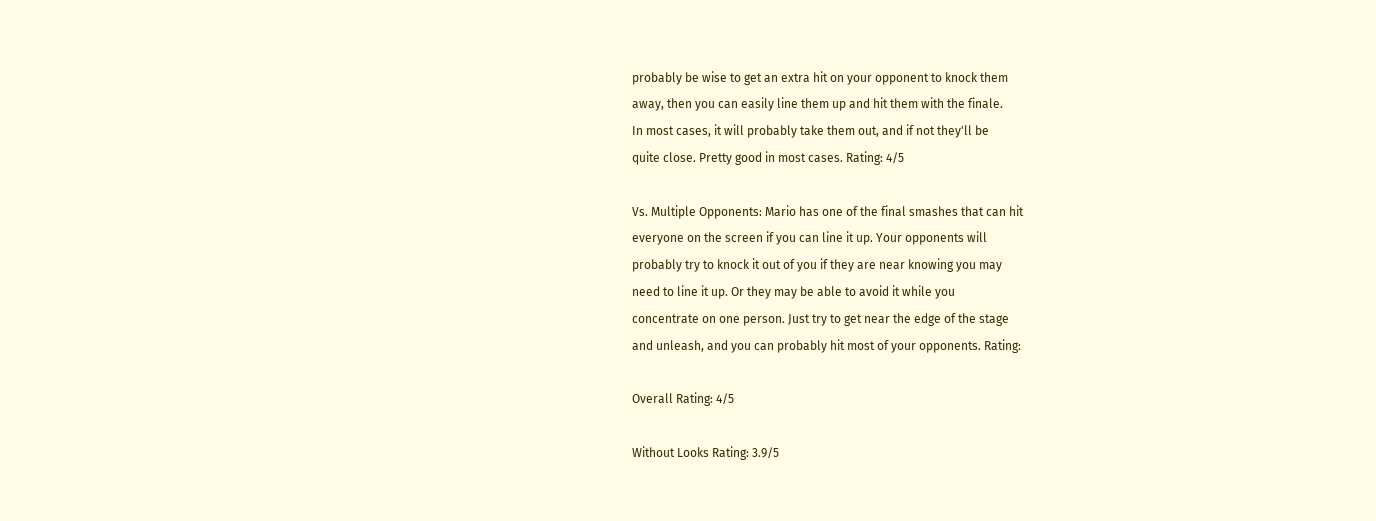probably be wise to get an extra hit on your opponent to knock them
away, then you can easily line them up and hit them with the finale.
In most cases, it will probably take them out, and if not they'll be
quite close. Pretty good in most cases. Rating: 4/5

Vs. Multiple Opponents: Mario has one of the final smashes that can hit
everyone on the screen if you can line it up. Your opponents will
probably try to knock it out of you if they are near knowing you may
need to line it up. Or they may be able to avoid it while you
concentrate on one person. Just try to get near the edge of the stage
and unleash, and you can probably hit most of your opponents. Rating:

Overall Rating: 4/5

Without Looks Rating: 3.9/5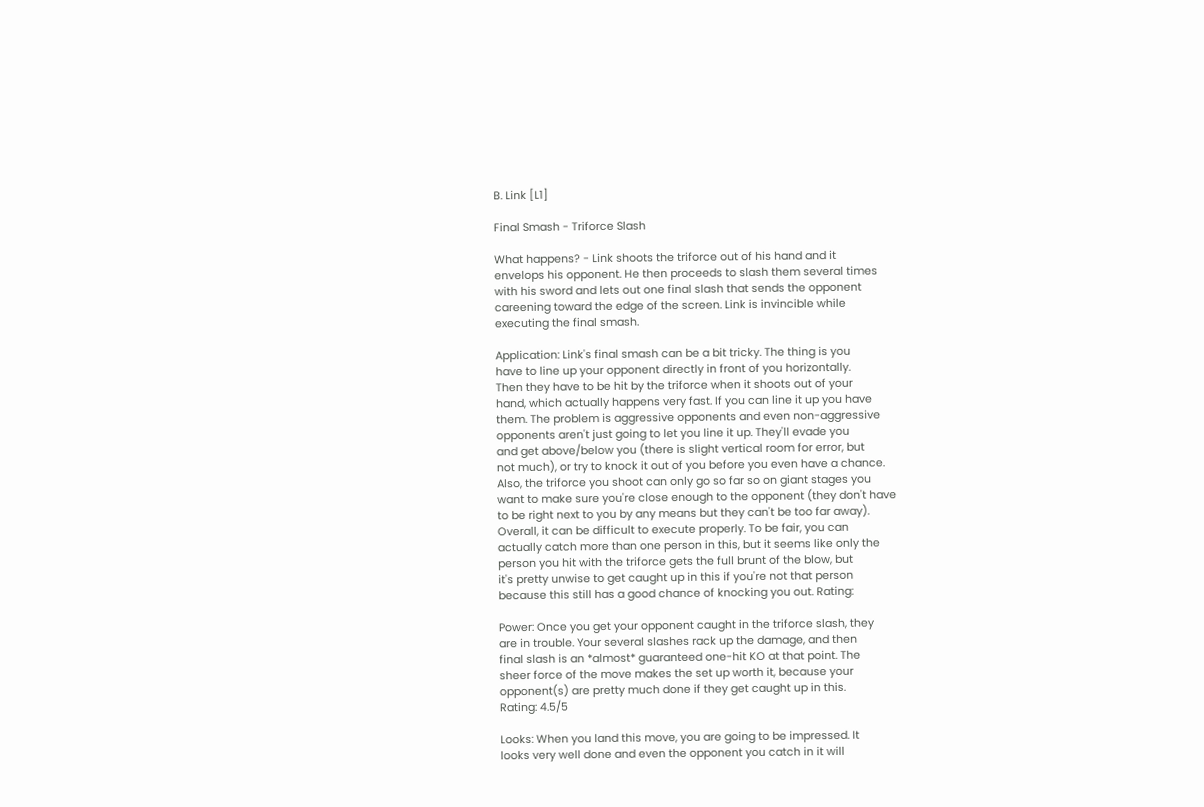B. Link [L1]

Final Smash - Triforce Slash

What happens? - Link shoots the triforce out of his hand and it
envelops his opponent. He then proceeds to slash them several times
with his sword and lets out one final slash that sends the opponent
careening toward the edge of the screen. Link is invincible while
executing the final smash.

Application: Link's final smash can be a bit tricky. The thing is you
have to line up your opponent directly in front of you horizontally.
Then they have to be hit by the triforce when it shoots out of your
hand, which actually happens very fast. If you can line it up you have
them. The problem is aggressive opponents and even non-aggressive
opponents aren't just going to let you line it up. They'll evade you
and get above/below you (there is slight vertical room for error, but
not much), or try to knock it out of you before you even have a chance.
Also, the triforce you shoot can only go so far so on giant stages you
want to make sure you're close enough to the opponent (they don't have
to be right next to you by any means but they can't be too far away).
Overall, it can be difficult to execute properly. To be fair, you can
actually catch more than one person in this, but it seems like only the
person you hit with the triforce gets the full brunt of the blow, but
it's pretty unwise to get caught up in this if you're not that person
because this still has a good chance of knocking you out. Rating:

Power: Once you get your opponent caught in the triforce slash, they
are in trouble. Your several slashes rack up the damage, and then
final slash is an *almost* guaranteed one-hit KO at that point. The
sheer force of the move makes the set up worth it, because your
opponent(s) are pretty much done if they get caught up in this.
Rating: 4.5/5

Looks: When you land this move, you are going to be impressed. It
looks very well done and even the opponent you catch in it will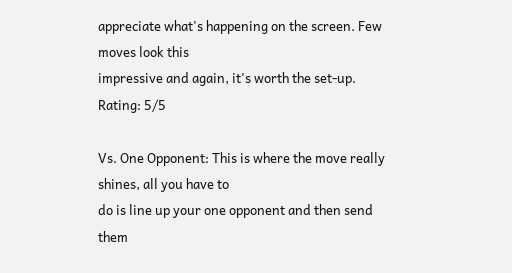appreciate what's happening on the screen. Few moves look this
impressive and again, it's worth the set-up. Rating: 5/5

Vs. One Opponent: This is where the move really shines, all you have to
do is line up your one opponent and then send them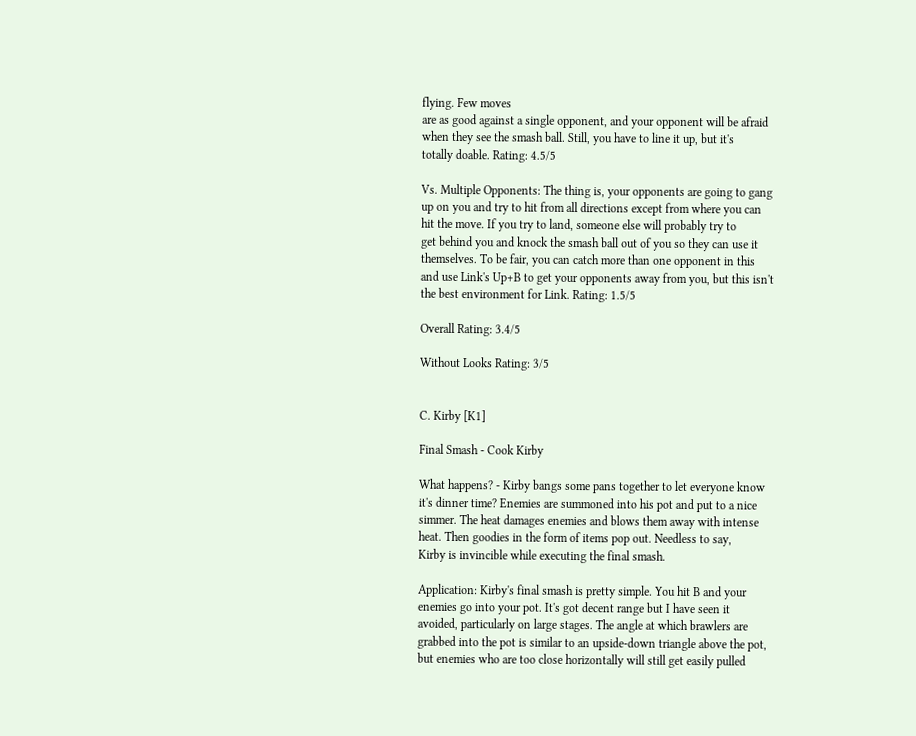flying. Few moves
are as good against a single opponent, and your opponent will be afraid
when they see the smash ball. Still, you have to line it up, but it's
totally doable. Rating: 4.5/5

Vs. Multiple Opponents: The thing is, your opponents are going to gang
up on you and try to hit from all directions except from where you can
hit the move. If you try to land, someone else will probably try to
get behind you and knock the smash ball out of you so they can use it
themselves. To be fair, you can catch more than one opponent in this
and use Link's Up+B to get your opponents away from you, but this isn't
the best environment for Link. Rating: 1.5/5

Overall Rating: 3.4/5

Without Looks Rating: 3/5


C. Kirby [K1]

Final Smash - Cook Kirby

What happens? - Kirby bangs some pans together to let everyone know
it's dinner time? Enemies are summoned into his pot and put to a nice
simmer. The heat damages enemies and blows them away with intense
heat. Then goodies in the form of items pop out. Needless to say,
Kirby is invincible while executing the final smash.

Application: Kirby's final smash is pretty simple. You hit B and your
enemies go into your pot. It's got decent range but I have seen it
avoided, particularly on large stages. The angle at which brawlers are
grabbed into the pot is similar to an upside-down triangle above the pot,
but enemies who are too close horizontally will still get easily pulled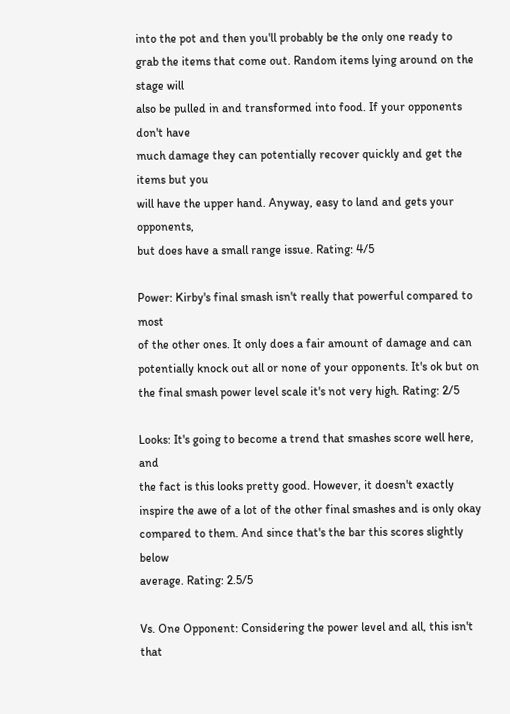into the pot and then you'll probably be the only one ready to
grab the items that come out. Random items lying around on the stage will
also be pulled in and transformed into food. If your opponents don't have
much damage they can potentially recover quickly and get the items but you
will have the upper hand. Anyway, easy to land and gets your opponents,
but does have a small range issue. Rating: 4/5

Power: Kirby's final smash isn't really that powerful compared to most
of the other ones. It only does a fair amount of damage and can
potentially knock out all or none of your opponents. It's ok but on
the final smash power level scale it's not very high. Rating: 2/5

Looks: It's going to become a trend that smashes score well here, and
the fact is this looks pretty good. However, it doesn't exactly
inspire the awe of a lot of the other final smashes and is only okay
compared to them. And since that's the bar this scores slightly below
average. Rating: 2.5/5

Vs. One Opponent: Considering the power level and all, this isn't that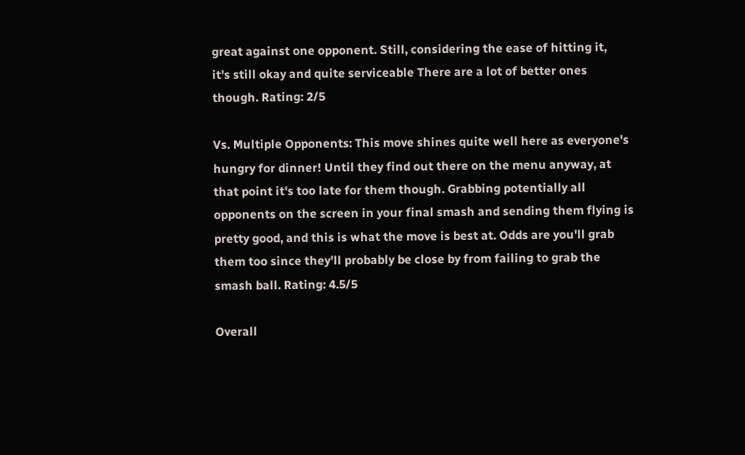great against one opponent. Still, considering the ease of hitting it,
it's still okay and quite serviceable There are a lot of better ones
though. Rating: 2/5

Vs. Multiple Opponents: This move shines quite well here as everyone's
hungry for dinner! Until they find out there on the menu anyway, at
that point it's too late for them though. Grabbing potentially all
opponents on the screen in your final smash and sending them flying is
pretty good, and this is what the move is best at. Odds are you'll grab
them too since they'll probably be close by from failing to grab the
smash ball. Rating: 4.5/5

Overall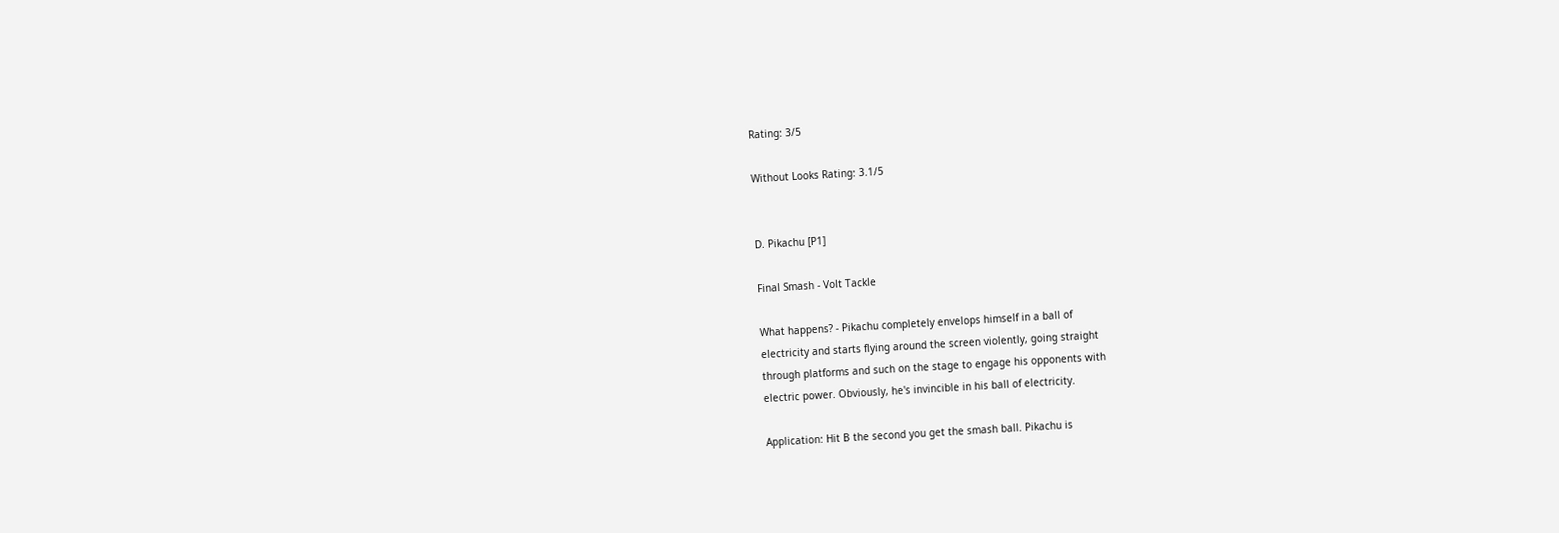Rating: 3/5

Without Looks Rating: 3.1/5


D. Pikachu [P1]

Final Smash - Volt Tackle

What happens? - Pikachu completely envelops himself in a ball of
electricity and starts flying around the screen violently, going straight
through platforms and such on the stage to engage his opponents with
electric power. Obviously, he's invincible in his ball of electricity.

Application: Hit B the second you get the smash ball. Pikachu is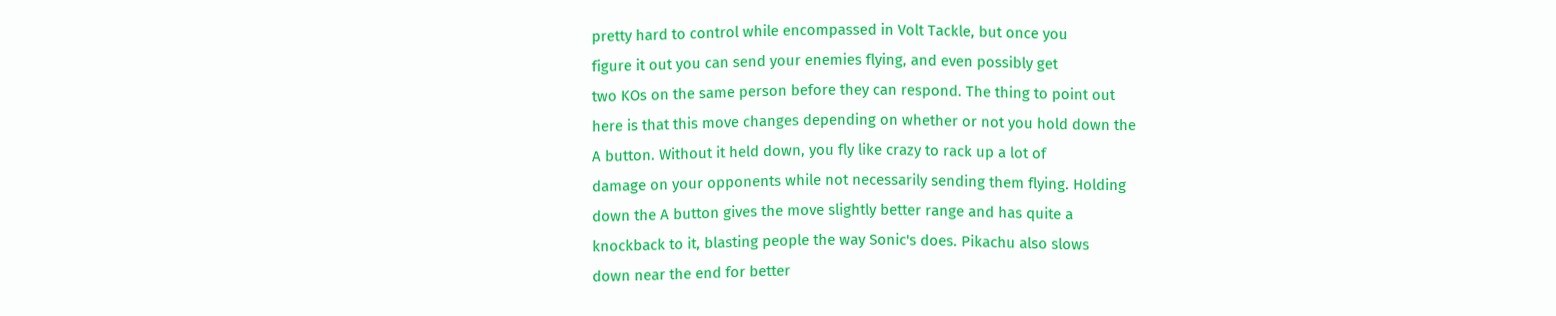pretty hard to control while encompassed in Volt Tackle, but once you
figure it out you can send your enemies flying, and even possibly get
two KOs on the same person before they can respond. The thing to point out
here is that this move changes depending on whether or not you hold down the
A button. Without it held down, you fly like crazy to rack up a lot of
damage on your opponents while not necessarily sending them flying. Holding
down the A button gives the move slightly better range and has quite a
knockback to it, blasting people the way Sonic's does. Pikachu also slows
down near the end for better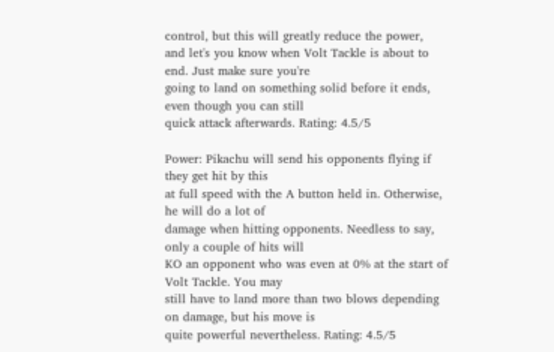control, but this will greatly reduce the power,
and let's you know when Volt Tackle is about to end. Just make sure you're
going to land on something solid before it ends, even though you can still
quick attack afterwards. Rating: 4.5/5

Power: Pikachu will send his opponents flying if they get hit by this
at full speed with the A button held in. Otherwise, he will do a lot of
damage when hitting opponents. Needless to say, only a couple of hits will
KO an opponent who was even at 0% at the start of Volt Tackle. You may
still have to land more than two blows depending on damage, but his move is
quite powerful nevertheless. Rating: 4.5/5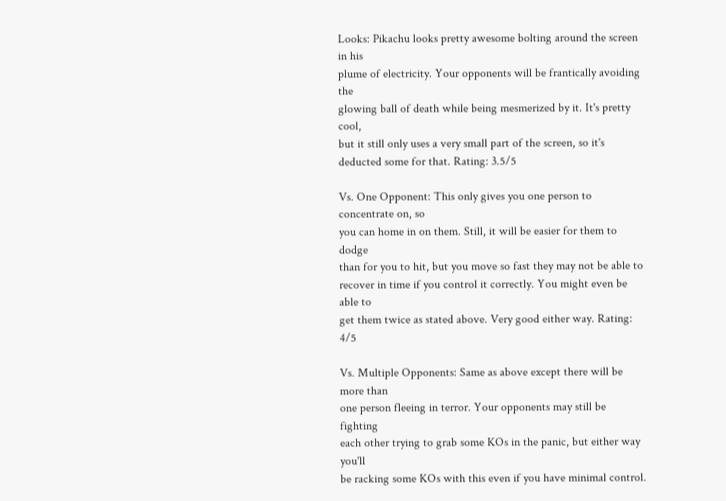Looks: Pikachu looks pretty awesome bolting around the screen in his
plume of electricity. Your opponents will be frantically avoiding the
glowing ball of death while being mesmerized by it. It's pretty cool,
but it still only uses a very small part of the screen, so it's
deducted some for that. Rating: 3.5/5

Vs. One Opponent: This only gives you one person to concentrate on, so
you can home in on them. Still, it will be easier for them to dodge
than for you to hit, but you move so fast they may not be able to
recover in time if you control it correctly. You might even be able to
get them twice as stated above. Very good either way. Rating: 4/5

Vs. Multiple Opponents: Same as above except there will be more than
one person fleeing in terror. Your opponents may still be fighting
each other trying to grab some KOs in the panic, but either way you'll
be racking some KOs with this even if you have minimal control.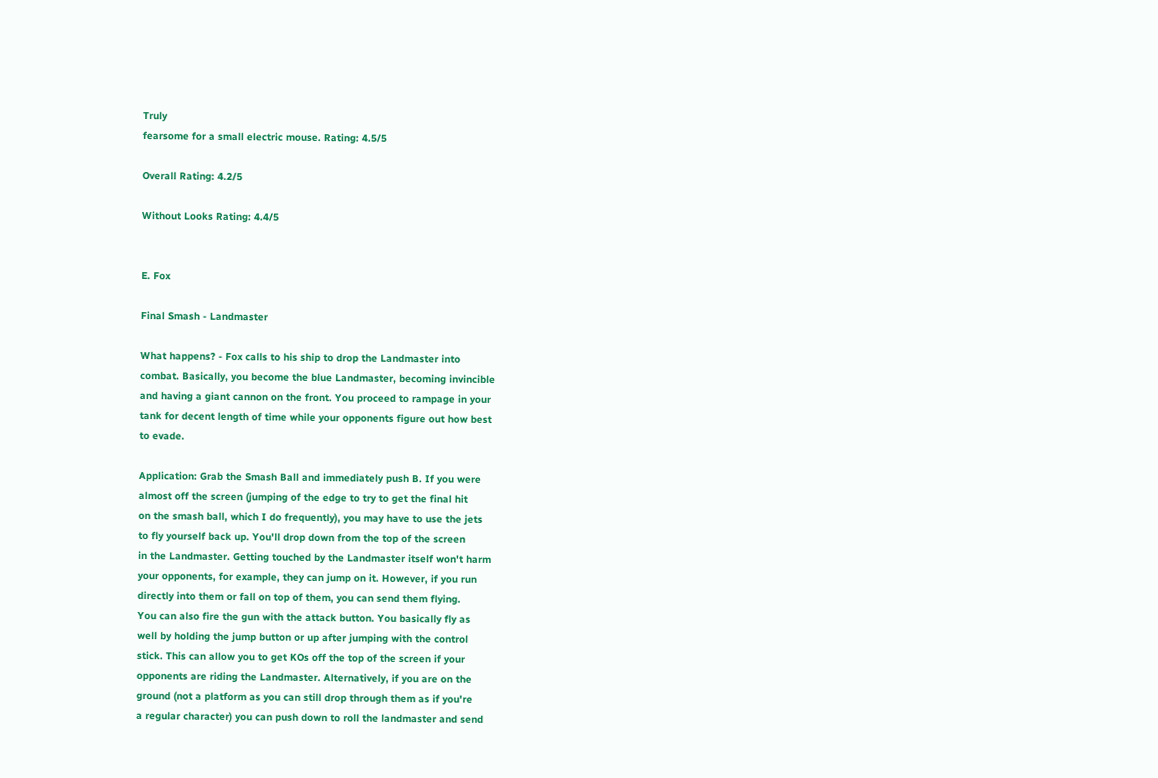Truly
fearsome for a small electric mouse. Rating: 4.5/5

Overall Rating: 4.2/5

Without Looks Rating: 4.4/5


E. Fox

Final Smash - Landmaster

What happens? - Fox calls to his ship to drop the Landmaster into
combat. Basically, you become the blue Landmaster, becoming invincible
and having a giant cannon on the front. You proceed to rampage in your
tank for decent length of time while your opponents figure out how best
to evade.

Application: Grab the Smash Ball and immediately push B. If you were
almost off the screen (jumping of the edge to try to get the final hit
on the smash ball, which I do frequently), you may have to use the jets
to fly yourself back up. You'll drop down from the top of the screen
in the Landmaster. Getting touched by the Landmaster itself won't harm
your opponents, for example, they can jump on it. However, if you run
directly into them or fall on top of them, you can send them flying.
You can also fire the gun with the attack button. You basically fly as
well by holding the jump button or up after jumping with the control
stick. This can allow you to get KOs off the top of the screen if your
opponents are riding the Landmaster. Alternatively, if you are on the
ground (not a platform as you can still drop through them as if you're
a regular character) you can push down to roll the landmaster and send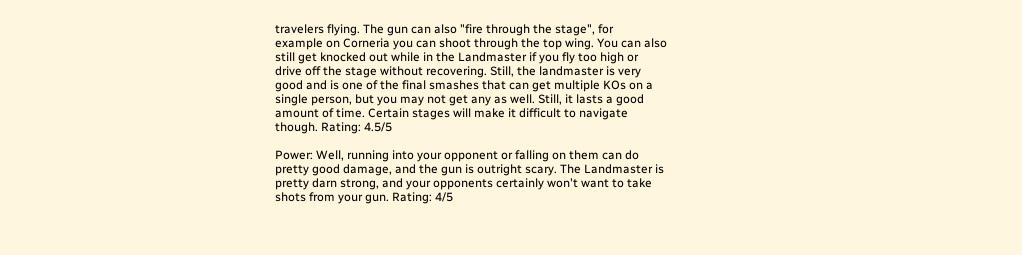travelers flying. The gun can also "fire through the stage", for
example on Corneria you can shoot through the top wing. You can also
still get knocked out while in the Landmaster if you fly too high or
drive off the stage without recovering. Still, the landmaster is very
good and is one of the final smashes that can get multiple KOs on a
single person, but you may not get any as well. Still, it lasts a good
amount of time. Certain stages will make it difficult to navigate
though. Rating: 4.5/5

Power: Well, running into your opponent or falling on them can do
pretty good damage, and the gun is outright scary. The Landmaster is
pretty darn strong, and your opponents certainly won't want to take
shots from your gun. Rating: 4/5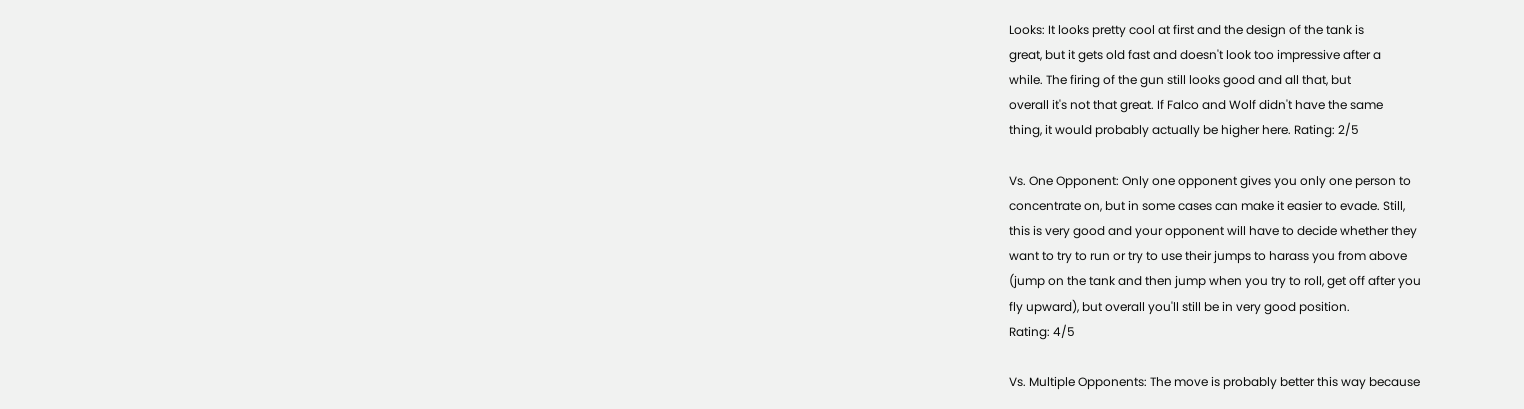Looks: It looks pretty cool at first and the design of the tank is
great, but it gets old fast and doesn't look too impressive after a
while. The firing of the gun still looks good and all that, but
overall it's not that great. If Falco and Wolf didn't have the same
thing, it would probably actually be higher here. Rating: 2/5

Vs. One Opponent: Only one opponent gives you only one person to
concentrate on, but in some cases can make it easier to evade. Still,
this is very good and your opponent will have to decide whether they
want to try to run or try to use their jumps to harass you from above
(jump on the tank and then jump when you try to roll, get off after you
fly upward), but overall you'll still be in very good position.
Rating: 4/5

Vs. Multiple Opponents: The move is probably better this way because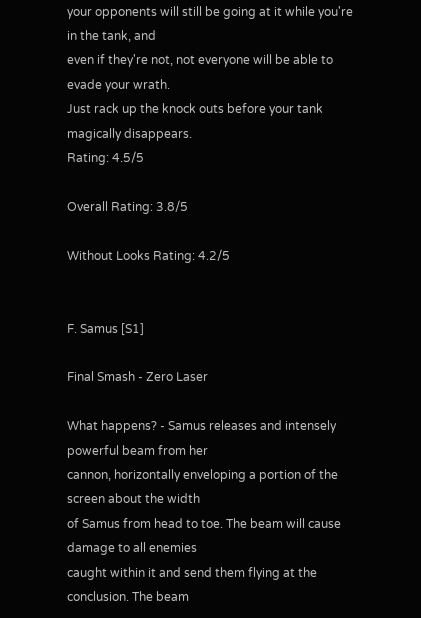your opponents will still be going at it while you're in the tank, and
even if they're not, not everyone will be able to evade your wrath.
Just rack up the knock outs before your tank magically disappears.
Rating: 4.5/5

Overall Rating: 3.8/5

Without Looks Rating: 4.2/5


F. Samus [S1]

Final Smash - Zero Laser

What happens? - Samus releases and intensely powerful beam from her
cannon, horizontally enveloping a portion of the screen about the width
of Samus from head to toe. The beam will cause damage to all enemies
caught within it and send them flying at the conclusion. The beam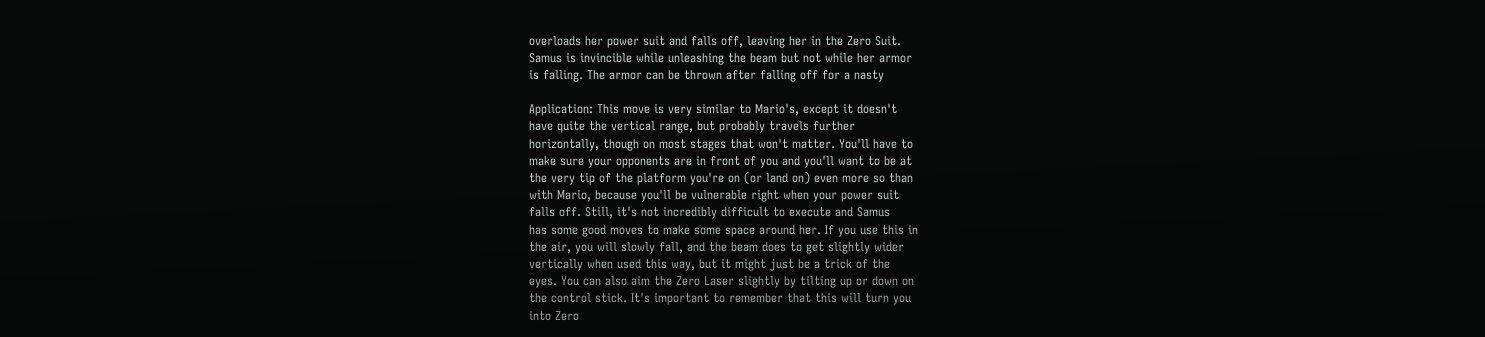overloads her power suit and falls off, leaving her in the Zero Suit.
Samus is invincible while unleashing the beam but not while her armor
is falling. The armor can be thrown after falling off for a nasty

Application: This move is very similar to Mario's, except it doesn't
have quite the vertical range, but probably travels further
horizontally, though on most stages that won't matter. You'll have to
make sure your opponents are in front of you and you'll want to be at
the very tip of the platform you're on (or land on) even more so than
with Mario, because you'll be vulnerable right when your power suit
falls off. Still, it's not incredibly difficult to execute and Samus
has some good moves to make some space around her. If you use this in
the air, you will slowly fall, and the beam does to get slightly wider
vertically when used this way, but it might just be a trick of the
eyes. You can also aim the Zero Laser slightly by tilting up or down on
the control stick. It's important to remember that this will turn you
into Zero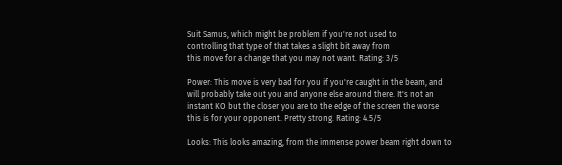Suit Samus, which might be problem if you're not used to
controlling that type of that takes a slight bit away from
this move for a change that you may not want. Rating: 3/5

Power: This move is very bad for you if you're caught in the beam, and
will probably take out you and anyone else around there. It's not an
instant KO but the closer you are to the edge of the screen the worse
this is for your opponent. Pretty strong. Rating: 4.5/5

Looks: This looks amazing, from the immense power beam right down to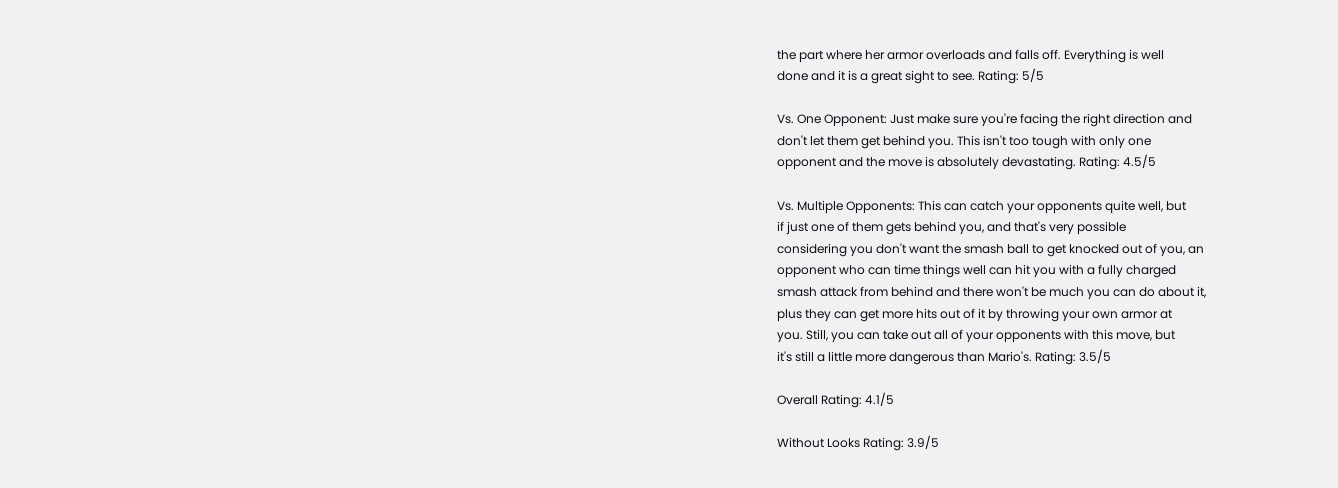the part where her armor overloads and falls off. Everything is well
done and it is a great sight to see. Rating: 5/5

Vs. One Opponent: Just make sure you're facing the right direction and
don't let them get behind you. This isn't too tough with only one
opponent and the move is absolutely devastating. Rating: 4.5/5

Vs. Multiple Opponents: This can catch your opponents quite well, but
if just one of them gets behind you, and that's very possible
considering you don't want the smash ball to get knocked out of you, an
opponent who can time things well can hit you with a fully charged
smash attack from behind and there won't be much you can do about it,
plus they can get more hits out of it by throwing your own armor at
you. Still, you can take out all of your opponents with this move, but
it's still a little more dangerous than Mario's. Rating: 3.5/5

Overall Rating: 4.1/5

Without Looks Rating: 3.9/5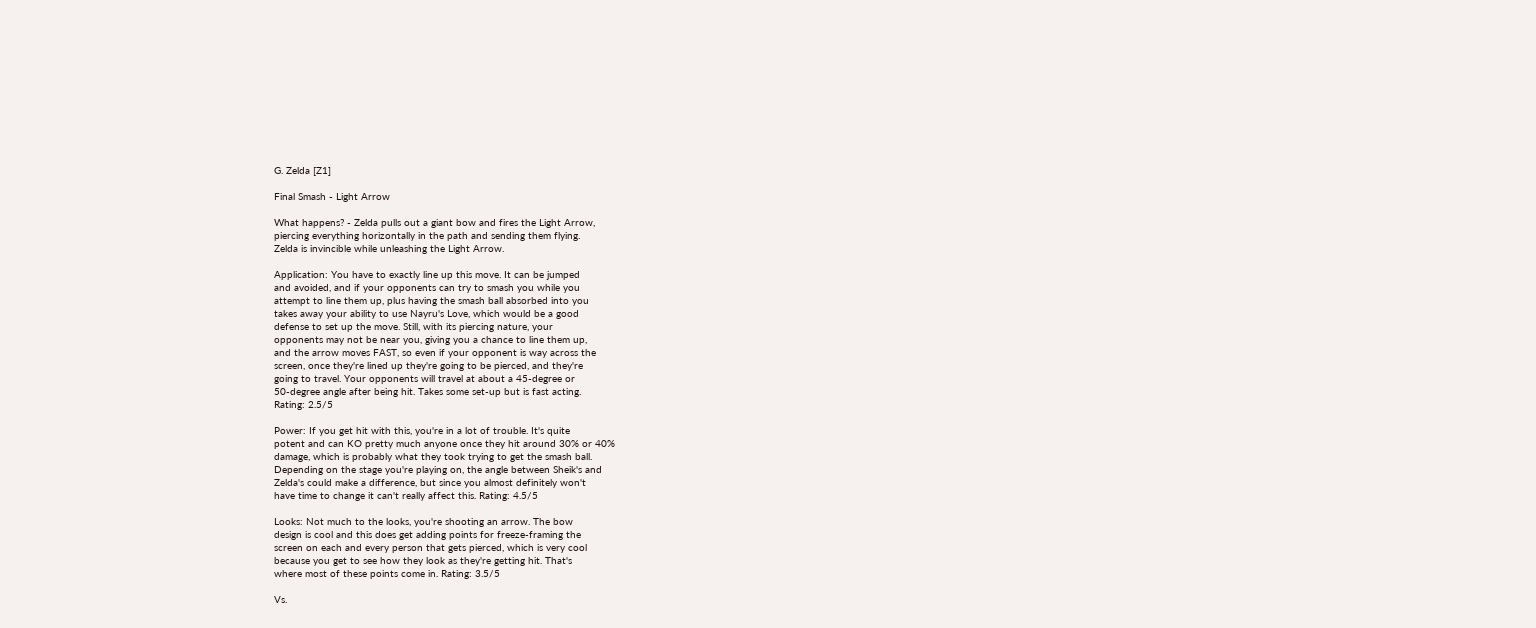G. Zelda [Z1]

Final Smash - Light Arrow

What happens? - Zelda pulls out a giant bow and fires the Light Arrow,
piercing everything horizontally in the path and sending them flying.
Zelda is invincible while unleashing the Light Arrow.

Application: You have to exactly line up this move. It can be jumped
and avoided, and if your opponents can try to smash you while you
attempt to line them up, plus having the smash ball absorbed into you
takes away your ability to use Nayru's Love, which would be a good
defense to set up the move. Still, with its piercing nature, your
opponents may not be near you, giving you a chance to line them up,
and the arrow moves FAST, so even if your opponent is way across the
screen, once they're lined up they're going to be pierced, and they're
going to travel. Your opponents will travel at about a 45-degree or
50-degree angle after being hit. Takes some set-up but is fast acting.
Rating: 2.5/5

Power: If you get hit with this, you're in a lot of trouble. It's quite
potent and can KO pretty much anyone once they hit around 30% or 40%
damage, which is probably what they took trying to get the smash ball.
Depending on the stage you're playing on, the angle between Sheik's and
Zelda's could make a difference, but since you almost definitely won't
have time to change it can't really affect this. Rating: 4.5/5

Looks: Not much to the looks, you're shooting an arrow. The bow
design is cool and this does get adding points for freeze-framing the
screen on each and every person that gets pierced, which is very cool
because you get to see how they look as they're getting hit. That's
where most of these points come in. Rating: 3.5/5

Vs.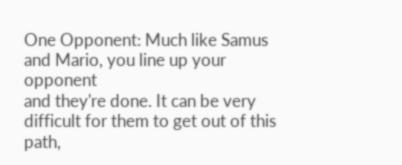One Opponent: Much like Samus and Mario, you line up your opponent
and they're done. It can be very difficult for them to get out of this
path,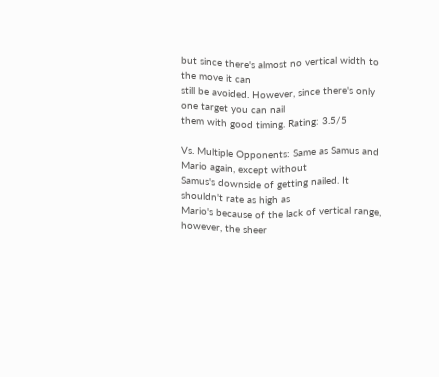but since there's almost no vertical width to the move it can
still be avoided. However, since there's only one target you can nail
them with good timing. Rating: 3.5/5

Vs. Multiple Opponents: Same as Samus and Mario again, except without
Samus's downside of getting nailed. It shouldn't rate as high as
Mario's because of the lack of vertical range, however, the sheer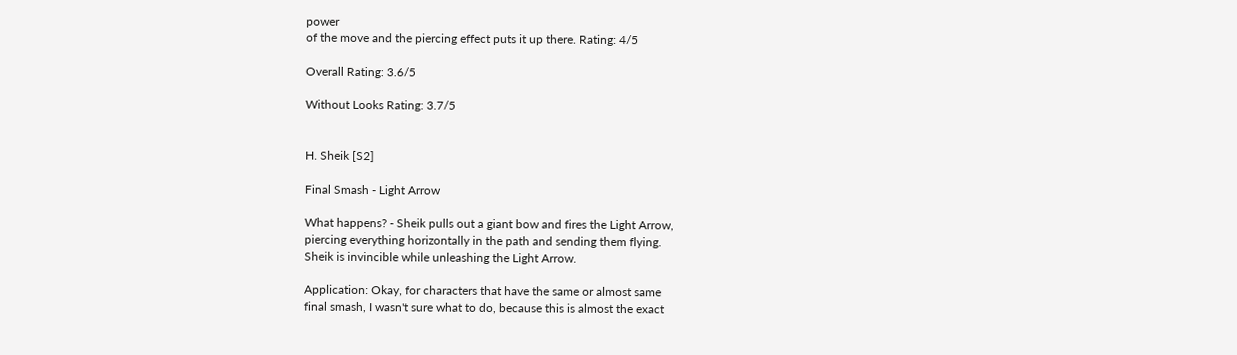power
of the move and the piercing effect puts it up there. Rating: 4/5

Overall Rating: 3.6/5

Without Looks Rating: 3.7/5


H. Sheik [S2]

Final Smash - Light Arrow

What happens? - Sheik pulls out a giant bow and fires the Light Arrow,
piercing everything horizontally in the path and sending them flying.
Sheik is invincible while unleashing the Light Arrow.

Application: Okay, for characters that have the same or almost same
final smash, I wasn't sure what to do, because this is almost the exact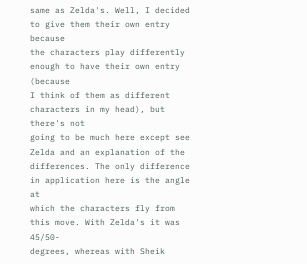same as Zelda's. Well, I decided to give them their own entry because
the characters play differently enough to have their own entry (because
I think of them as different characters in my head), but there's not
going to be much here except see Zelda and an explanation of the
differences. The only difference in application here is the angle at
which the characters fly from this move. With Zelda's it was 45/50-
degrees, whereas with Sheik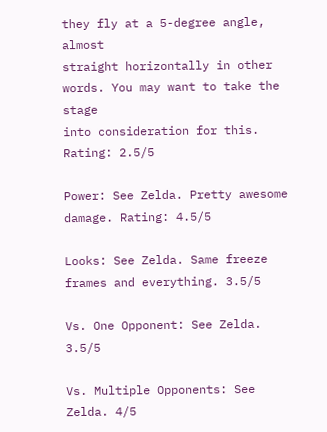they fly at a 5-degree angle, almost
straight horizontally in other words. You may want to take the stage
into consideration for this. Rating: 2.5/5

Power: See Zelda. Pretty awesome damage. Rating: 4.5/5

Looks: See Zelda. Same freeze frames and everything. 3.5/5

Vs. One Opponent: See Zelda. 3.5/5

Vs. Multiple Opponents: See Zelda. 4/5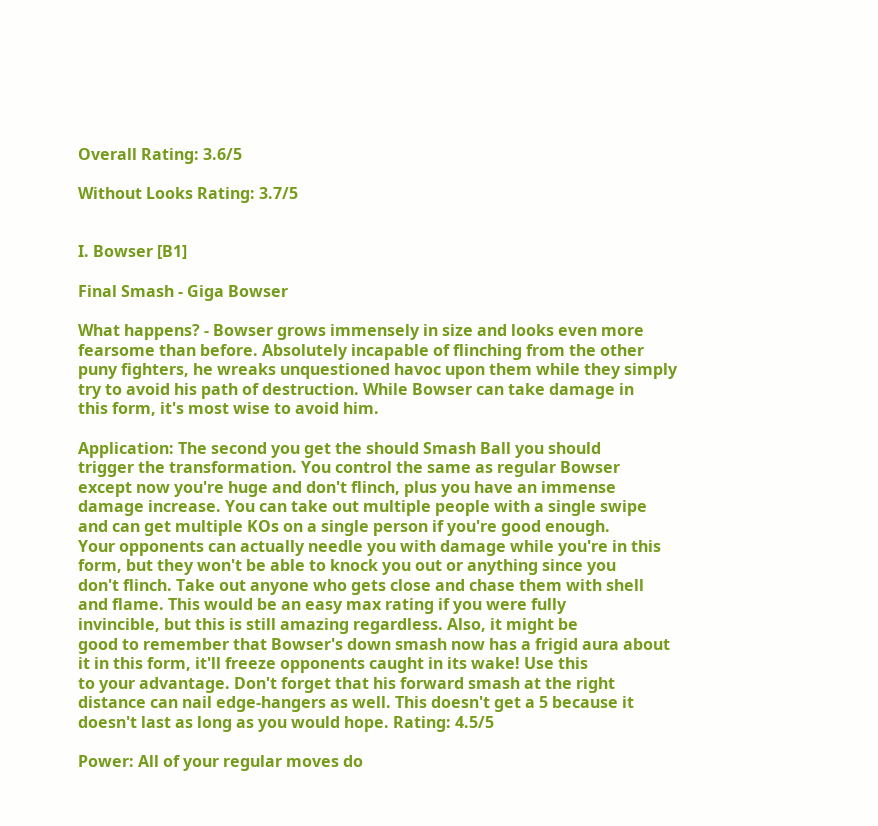Overall Rating: 3.6/5

Without Looks Rating: 3.7/5


I. Bowser [B1]

Final Smash - Giga Bowser

What happens? - Bowser grows immensely in size and looks even more
fearsome than before. Absolutely incapable of flinching from the other
puny fighters, he wreaks unquestioned havoc upon them while they simply
try to avoid his path of destruction. While Bowser can take damage in
this form, it's most wise to avoid him.

Application: The second you get the should Smash Ball you should
trigger the transformation. You control the same as regular Bowser
except now you're huge and don't flinch, plus you have an immense
damage increase. You can take out multiple people with a single swipe
and can get multiple KOs on a single person if you're good enough.
Your opponents can actually needle you with damage while you're in this
form, but they won't be able to knock you out or anything since you
don't flinch. Take out anyone who gets close and chase them with shell
and flame. This would be an easy max rating if you were fully
invincible, but this is still amazing regardless. Also, it might be
good to remember that Bowser's down smash now has a frigid aura about
it in this form, it'll freeze opponents caught in its wake! Use this
to your advantage. Don't forget that his forward smash at the right
distance can nail edge-hangers as well. This doesn't get a 5 because it
doesn't last as long as you would hope. Rating: 4.5/5

Power: All of your regular moves do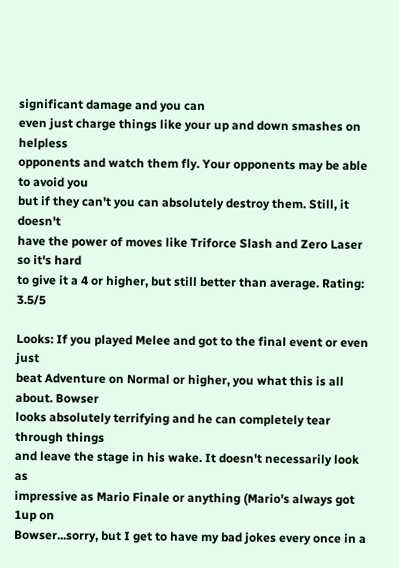significant damage and you can
even just charge things like your up and down smashes on helpless
opponents and watch them fly. Your opponents may be able to avoid you
but if they can't you can absolutely destroy them. Still, it doesn't
have the power of moves like Triforce Slash and Zero Laser so it's hard
to give it a 4 or higher, but still better than average. Rating: 3.5/5

Looks: If you played Melee and got to the final event or even just
beat Adventure on Normal or higher, you what this is all about. Bowser
looks absolutely terrifying and he can completely tear through things
and leave the stage in his wake. It doesn't necessarily look as
impressive as Mario Finale or anything (Mario's always got 1up on
Bowser...sorry, but I get to have my bad jokes every once in a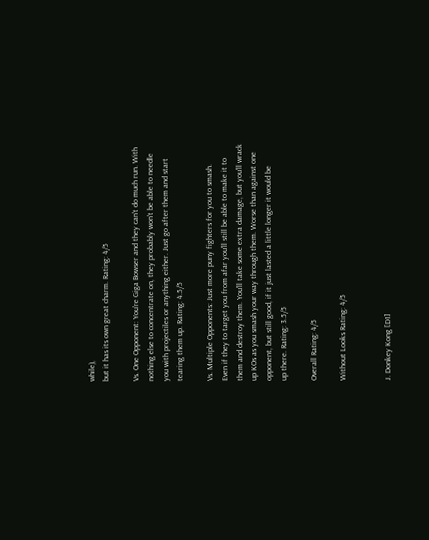while),
but it has its own great charm. Rating: 4/5

Vs. One Opponent: You're Giga Bowser and they can't do much run. With
nothing else to concentrate on, they probably won't be able to needle
you with projectiles or anything either. Just go after them and start
tearing them up. Rating: 4.5/5

Vs. Multiple Opponents: Just more puny fighters for you to smash.
Even if they to target you from afar you'll still be able to make it to
them and destroy them. You'll take some extra damage, but you'll wrack
up KOs as you smash your way through them. Worse than against one
opponent, but still good, if it just lasted a little longer it would be
up there. Rating: 3.5/5

Overall Rating: 4/5

Without Looks Rating: 4/5


J. Donkey Kong [D1]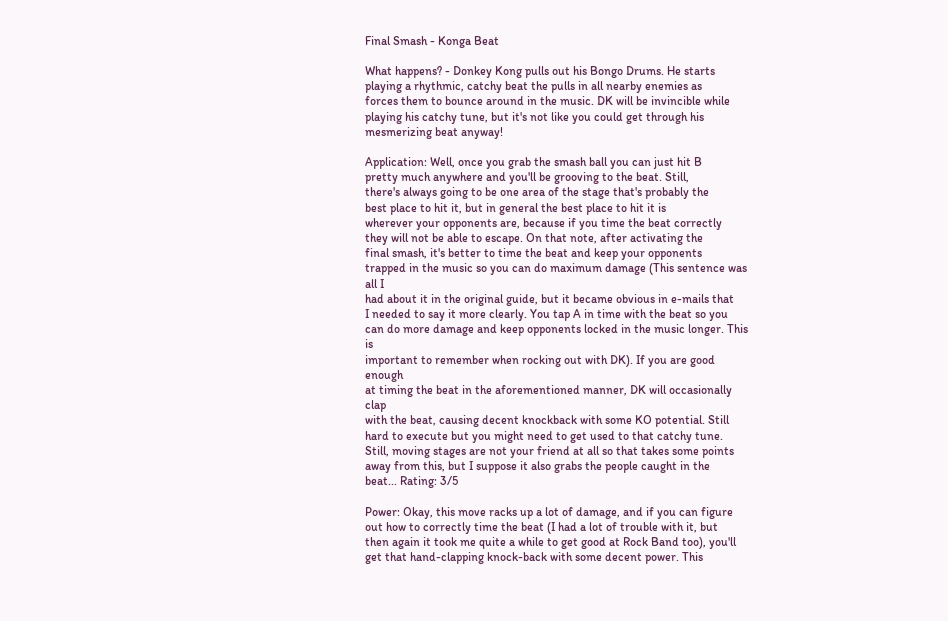Final Smash - Konga Beat

What happens? - Donkey Kong pulls out his Bongo Drums. He starts
playing a rhythmic, catchy beat the pulls in all nearby enemies as
forces them to bounce around in the music. DK will be invincible while
playing his catchy tune, but it's not like you could get through his
mesmerizing beat anyway!

Application: Well, once you grab the smash ball you can just hit B
pretty much anywhere and you'll be grooving to the beat. Still,
there's always going to be one area of the stage that's probably the
best place to hit it, but in general the best place to hit it is
wherever your opponents are, because if you time the beat correctly
they will not be able to escape. On that note, after activating the
final smash, it's better to time the beat and keep your opponents
trapped in the music so you can do maximum damage (This sentence was all I
had about it in the original guide, but it became obvious in e-mails that
I needed to say it more clearly. You tap A in time with the beat so you
can do more damage and keep opponents locked in the music longer. This is
important to remember when rocking out with DK). If you are good enough
at timing the beat in the aforementioned manner, DK will occasionally clap
with the beat, causing decent knockback with some KO potential. Still
hard to execute but you might need to get used to that catchy tune.
Still, moving stages are not your friend at all so that takes some points
away from this, but I suppose it also grabs the people caught in the
beat... Rating: 3/5

Power: Okay, this move racks up a lot of damage, and if you can figure
out how to correctly time the beat (I had a lot of trouble with it, but
then again it took me quite a while to get good at Rock Band too), you'll
get that hand-clapping knock-back with some decent power. This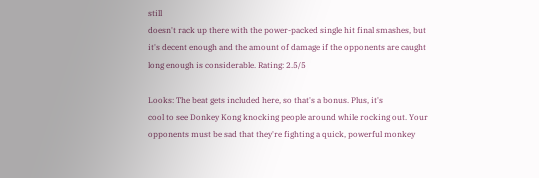still
doesn't rack up there with the power-packed single hit final smashes, but
it's decent enough and the amount of damage if the opponents are caught
long enough is considerable. Rating: 2.5/5

Looks: The beat gets included here, so that's a bonus. Plus, it's
cool to see Donkey Kong knocking people around while rocking out. Your
opponents must be sad that they're fighting a quick, powerful monkey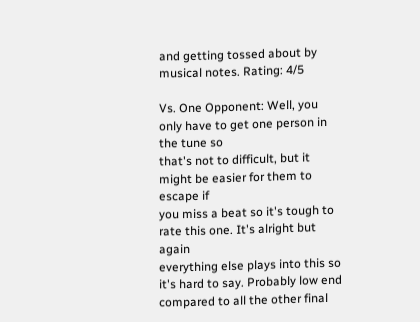and getting tossed about by musical notes. Rating: 4/5

Vs. One Opponent: Well, you only have to get one person in the tune so
that's not to difficult, but it might be easier for them to escape if
you miss a beat so it's tough to rate this one. It's alright but again
everything else plays into this so it's hard to say. Probably low end
compared to all the other final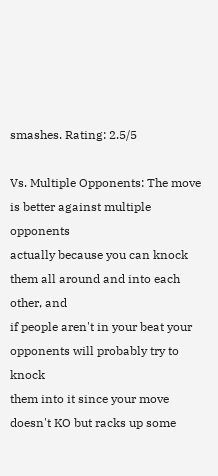smashes. Rating: 2.5/5

Vs. Multiple Opponents: The move is better against multiple opponents
actually because you can knock them all around and into each other, and
if people aren't in your beat your opponents will probably try to knock
them into it since your move doesn't KO but racks up some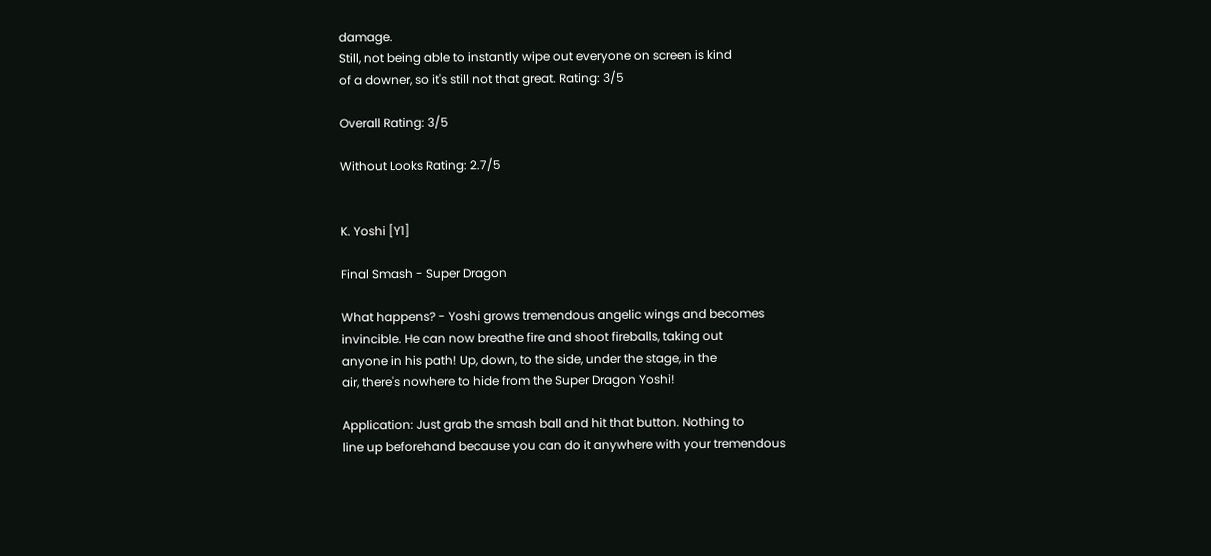damage.
Still, not being able to instantly wipe out everyone on screen is kind
of a downer, so it's still not that great. Rating: 3/5

Overall Rating: 3/5

Without Looks Rating: 2.7/5


K. Yoshi [Y1]

Final Smash - Super Dragon

What happens? - Yoshi grows tremendous angelic wings and becomes
invincible. He can now breathe fire and shoot fireballs, taking out
anyone in his path! Up, down, to the side, under the stage, in the
air, there's nowhere to hide from the Super Dragon Yoshi!

Application: Just grab the smash ball and hit that button. Nothing to
line up beforehand because you can do it anywhere with your tremendous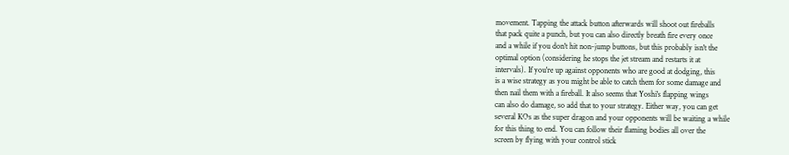movement. Tapping the attack button afterwards will shoot out fireballs
that pack quite a punch, but you can also directly breath fire every once
and a while if you don't hit non-jump buttons, but this probably isn't the
optimal option (considering he stops the jet stream and restarts it at
intervals). If you're up against opponents who are good at dodging, this
is a wise strategy as you might be able to catch them for some damage and
then nail them with a fireball. It also seems that Yoshi's flapping wings
can also do damage, so add that to your strategy. Either way, you can get
several KOs as the super dragon and your opponents will be waiting a while
for this thing to end. You can follow their flaming bodies all over the
screen by flying with your control stick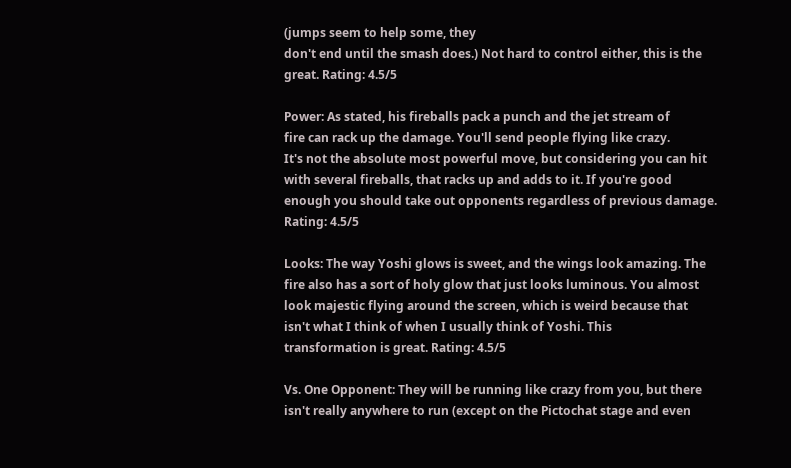(jumps seem to help some, they
don't end until the smash does.) Not hard to control either, this is the
great. Rating: 4.5/5

Power: As stated, his fireballs pack a punch and the jet stream of
fire can rack up the damage. You'll send people flying like crazy.
It's not the absolute most powerful move, but considering you can hit
with several fireballs, that racks up and adds to it. If you're good
enough you should take out opponents regardless of previous damage.
Rating: 4.5/5

Looks: The way Yoshi glows is sweet, and the wings look amazing. The
fire also has a sort of holy glow that just looks luminous. You almost
look majestic flying around the screen, which is weird because that
isn't what I think of when I usually think of Yoshi. This
transformation is great. Rating: 4.5/5

Vs. One Opponent: They will be running like crazy from you, but there
isn't really anywhere to run (except on the Pictochat stage and even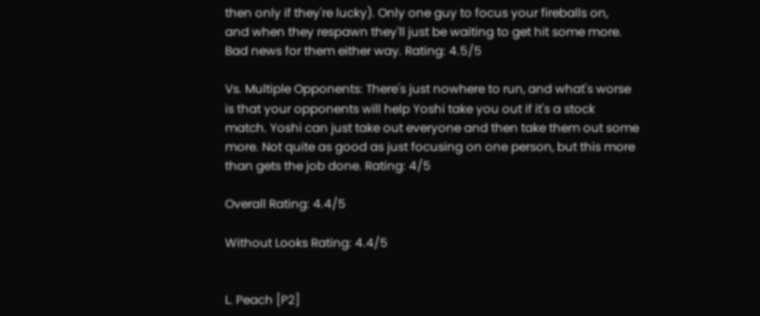then only if they're lucky). Only one guy to focus your fireballs on,
and when they respawn they'll just be waiting to get hit some more.
Bad news for them either way. Rating: 4.5/5

Vs. Multiple Opponents: There's just nowhere to run, and what's worse
is that your opponents will help Yoshi take you out if it's a stock
match. Yoshi can just take out everyone and then take them out some
more. Not quite as good as just focusing on one person, but this more
than gets the job done. Rating: 4/5

Overall Rating: 4.4/5

Without Looks Rating: 4.4/5


L. Peach [P2]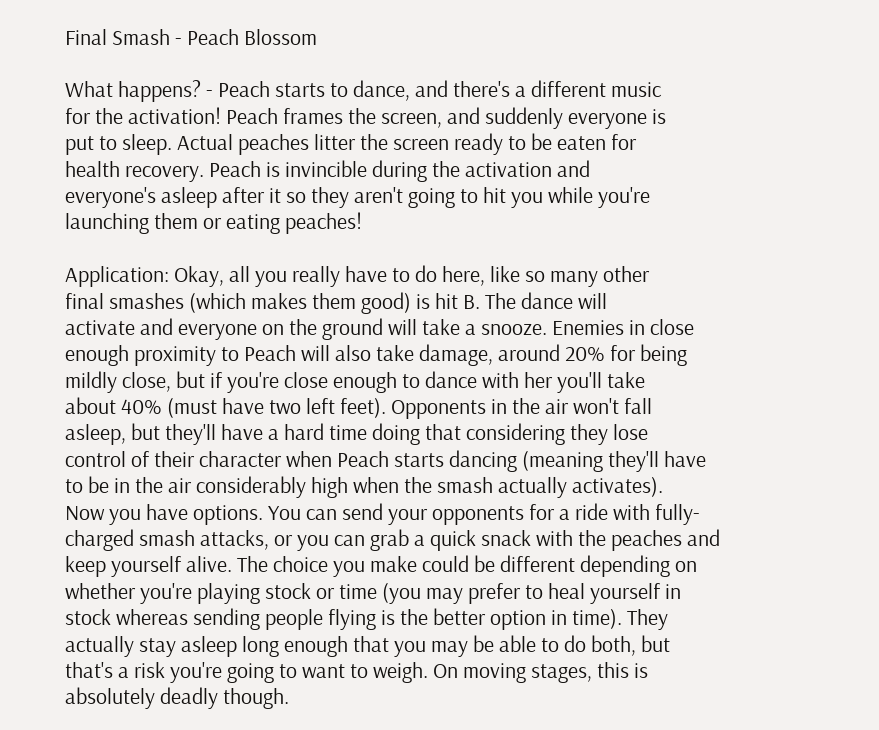Final Smash - Peach Blossom

What happens? - Peach starts to dance, and there's a different music
for the activation! Peach frames the screen, and suddenly everyone is
put to sleep. Actual peaches litter the screen ready to be eaten for
health recovery. Peach is invincible during the activation and
everyone's asleep after it so they aren't going to hit you while you're
launching them or eating peaches!

Application: Okay, all you really have to do here, like so many other
final smashes (which makes them good) is hit B. The dance will
activate and everyone on the ground will take a snooze. Enemies in close
enough proximity to Peach will also take damage, around 20% for being
mildly close, but if you're close enough to dance with her you'll take
about 40% (must have two left feet). Opponents in the air won't fall
asleep, but they'll have a hard time doing that considering they lose
control of their character when Peach starts dancing (meaning they'll have
to be in the air considerably high when the smash actually activates).
Now you have options. You can send your opponents for a ride with fully-
charged smash attacks, or you can grab a quick snack with the peaches and
keep yourself alive. The choice you make could be different depending on
whether you're playing stock or time (you may prefer to heal yourself in
stock whereas sending people flying is the better option in time). They
actually stay asleep long enough that you may be able to do both, but
that's a risk you're going to want to weigh. On moving stages, this is
absolutely deadly though.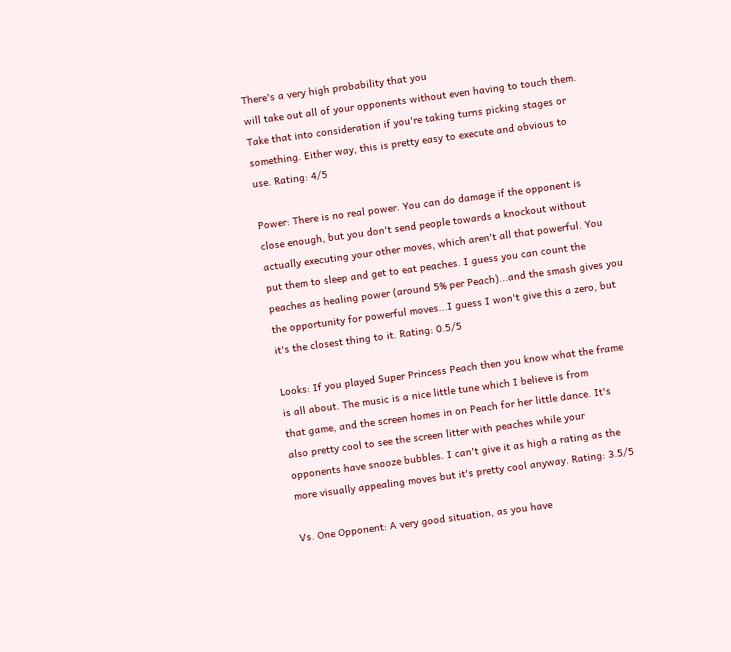There's a very high probability that you
will take out all of your opponents without even having to touch them.
Take that into consideration if you're taking turns picking stages or
something. Either way, this is pretty easy to execute and obvious to
use. Rating: 4/5

Power: There is no real power. You can do damage if the opponent is
close enough, but you don't send people towards a knockout without
actually executing your other moves, which aren't all that powerful. You
put them to sleep and get to eat peaches. I guess you can count the
peaches as healing power (around 5% per Peach)...and the smash gives you
the opportunity for powerful moves...I guess I won't give this a zero, but
it's the closest thing to it. Rating: 0.5/5

Looks: If you played Super Princess Peach then you know what the frame
is all about. The music is a nice little tune which I believe is from
that game, and the screen homes in on Peach for her little dance. It's
also pretty cool to see the screen litter with peaches while your
opponents have snooze bubbles. I can't give it as high a rating as the
more visually appealing moves but it's pretty cool anyway. Rating: 3.5/5

Vs. One Opponent: A very good situation, as you have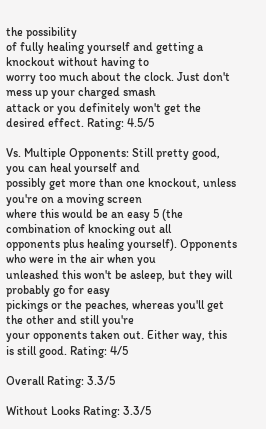the possibility
of fully healing yourself and getting a knockout without having to
worry too much about the clock. Just don't mess up your charged smash
attack or you definitely won't get the desired effect. Rating: 4.5/5

Vs. Multiple Opponents: Still pretty good, you can heal yourself and
possibly get more than one knockout, unless you're on a moving screen
where this would be an easy 5 (the combination of knocking out all
opponents plus healing yourself). Opponents who were in the air when you
unleashed this won't be asleep, but they will probably go for easy
pickings or the peaches, whereas you'll get the other and still you're
your opponents taken out. Either way, this is still good. Rating: 4/5

Overall Rating: 3.3/5

Without Looks Rating: 3.3/5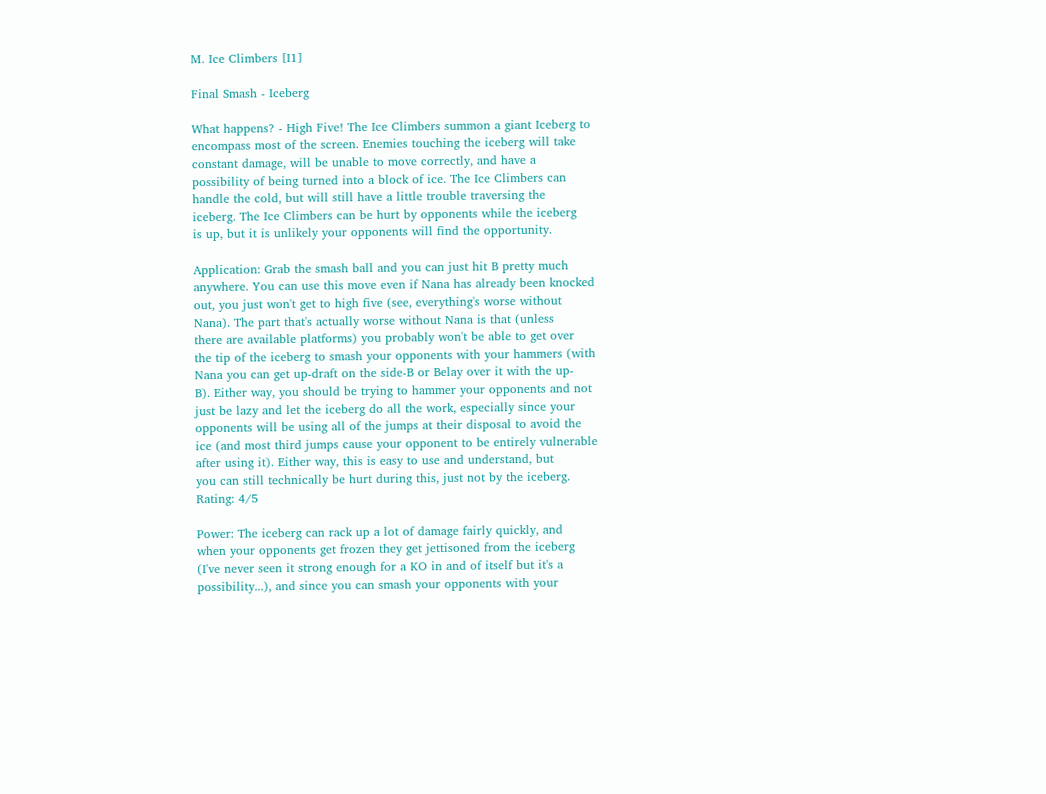M. Ice Climbers [I1]

Final Smash - Iceberg

What happens? - High Five! The Ice Climbers summon a giant Iceberg to
encompass most of the screen. Enemies touching the iceberg will take
constant damage, will be unable to move correctly, and have a
possibility of being turned into a block of ice. The Ice Climbers can
handle the cold, but will still have a little trouble traversing the
iceberg. The Ice Climbers can be hurt by opponents while the iceberg
is up, but it is unlikely your opponents will find the opportunity.

Application: Grab the smash ball and you can just hit B pretty much
anywhere. You can use this move even if Nana has already been knocked
out, you just won't get to high five (see, everything's worse without
Nana). The part that's actually worse without Nana is that (unless
there are available platforms) you probably won't be able to get over
the tip of the iceberg to smash your opponents with your hammers (with
Nana you can get up-draft on the side-B or Belay over it with the up-
B). Either way, you should be trying to hammer your opponents and not
just be lazy and let the iceberg do all the work, especially since your
opponents will be using all of the jumps at their disposal to avoid the
ice (and most third jumps cause your opponent to be entirely vulnerable
after using it). Either way, this is easy to use and understand, but
you can still technically be hurt during this, just not by the iceberg.
Rating: 4/5

Power: The iceberg can rack up a lot of damage fairly quickly, and
when your opponents get frozen they get jettisoned from the iceberg
(I've never seen it strong enough for a KO in and of itself but it's a
possibility...), and since you can smash your opponents with your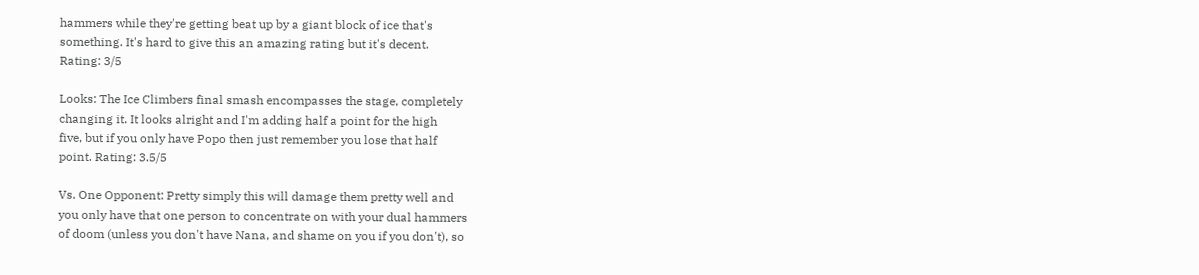hammers while they're getting beat up by a giant block of ice that's
something. It's hard to give this an amazing rating but it's decent.
Rating: 3/5

Looks: The Ice Climbers final smash encompasses the stage, completely
changing it. It looks alright and I'm adding half a point for the high
five, but if you only have Popo then just remember you lose that half
point. Rating: 3.5/5

Vs. One Opponent: Pretty simply this will damage them pretty well and
you only have that one person to concentrate on with your dual hammers
of doom (unless you don't have Nana, and shame on you if you don't), so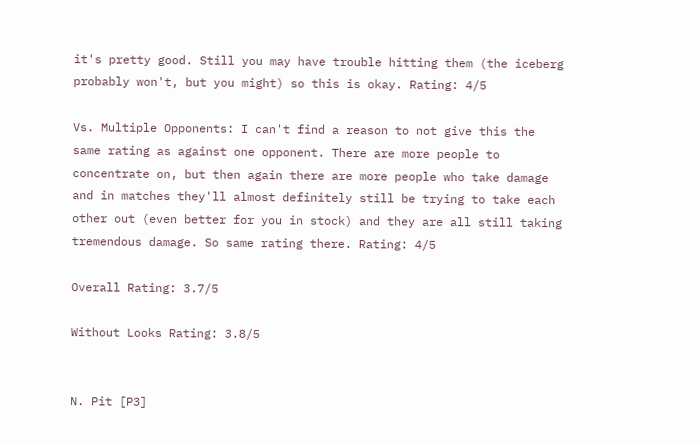it's pretty good. Still you may have trouble hitting them (the iceberg
probably won't, but you might) so this is okay. Rating: 4/5

Vs. Multiple Opponents: I can't find a reason to not give this the
same rating as against one opponent. There are more people to
concentrate on, but then again there are more people who take damage
and in matches they'll almost definitely still be trying to take each
other out (even better for you in stock) and they are all still taking
tremendous damage. So same rating there. Rating: 4/5

Overall Rating: 3.7/5

Without Looks Rating: 3.8/5


N. Pit [P3]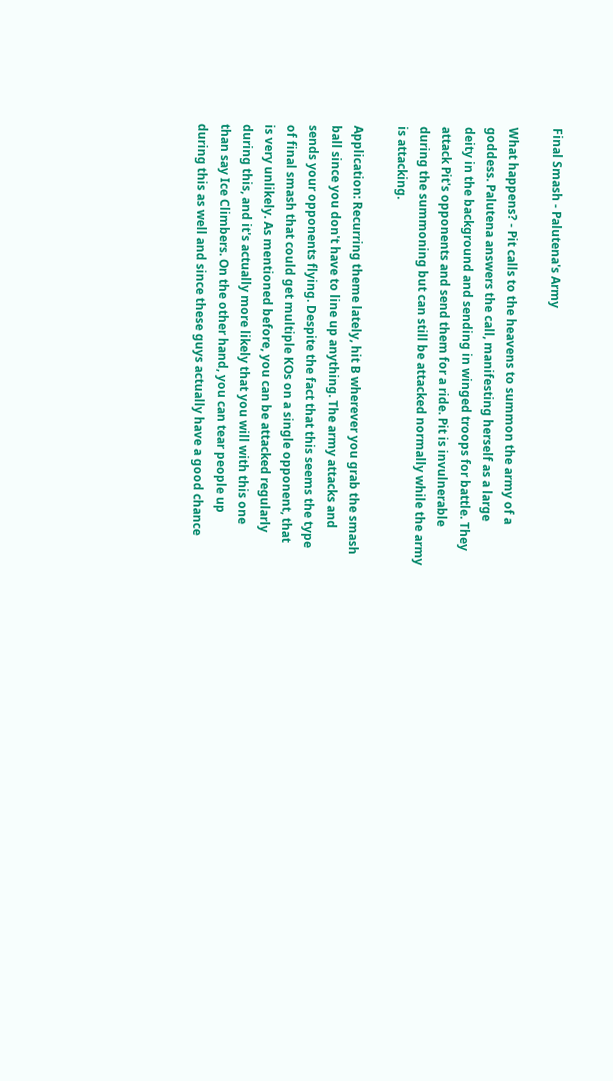Final Smash - Palutena's Army

What happens? - Pit calls to the heavens to summon the army of a
goddess. Palutena answers the call, manifesting herself as a large
deity in the background and sending in winged troops for battle. They
attack Pit's opponents and send them for a ride. Pit is invulnerable
during the summoning but can still be attacked normally while the army
is attacking.

Application: Recurring theme lately, hit B wherever you grab the smash
ball since you don't have to line up anything. The army attacks and
sends your opponents flying. Despite the fact that this seems the type
of final smash that could get multiple KOs on a single opponent, that
is very unlikely. As mentioned before, you can be attacked regularly
during this, and it's actually more likely that you will with this one
than say Ice Climbers. On the other hand, you can tear people up
during this as well and since these guys actually have a good chance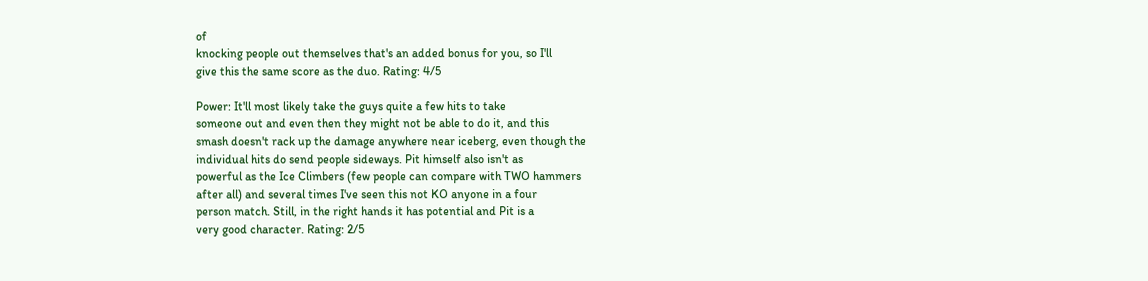of
knocking people out themselves that's an added bonus for you, so I'll
give this the same score as the duo. Rating: 4/5

Power: It'll most likely take the guys quite a few hits to take
someone out and even then they might not be able to do it, and this
smash doesn't rack up the damage anywhere near iceberg, even though the
individual hits do send people sideways. Pit himself also isn't as
powerful as the Ice Climbers (few people can compare with TWO hammers
after all) and several times I've seen this not KO anyone in a four
person match. Still, in the right hands it has potential and Pit is a
very good character. Rating: 2/5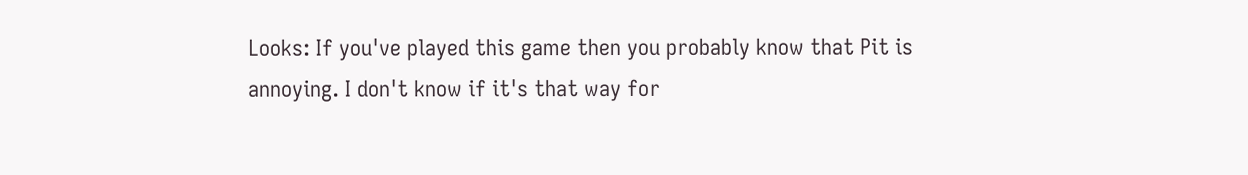Looks: If you've played this game then you probably know that Pit is
annoying. I don't know if it's that way for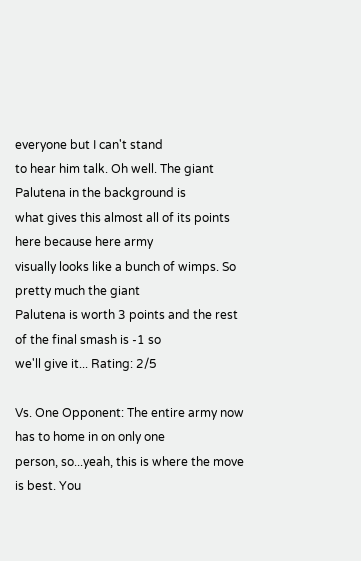everyone but I can't stand
to hear him talk. Oh well. The giant Palutena in the background is
what gives this almost all of its points here because here army
visually looks like a bunch of wimps. So pretty much the giant
Palutena is worth 3 points and the rest of the final smash is -1 so
we'll give it... Rating: 2/5

Vs. One Opponent: The entire army now has to home in on only one
person, so...yeah, this is where the move is best. You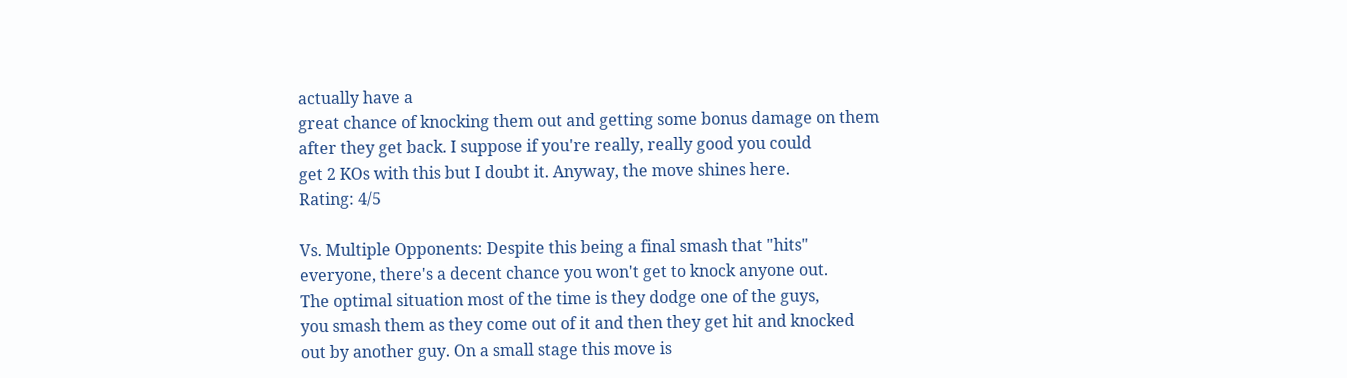actually have a
great chance of knocking them out and getting some bonus damage on them
after they get back. I suppose if you're really, really good you could
get 2 KOs with this but I doubt it. Anyway, the move shines here.
Rating: 4/5

Vs. Multiple Opponents: Despite this being a final smash that "hits"
everyone, there's a decent chance you won't get to knock anyone out.
The optimal situation most of the time is they dodge one of the guys,
you smash them as they come out of it and then they get hit and knocked
out by another guy. On a small stage this move is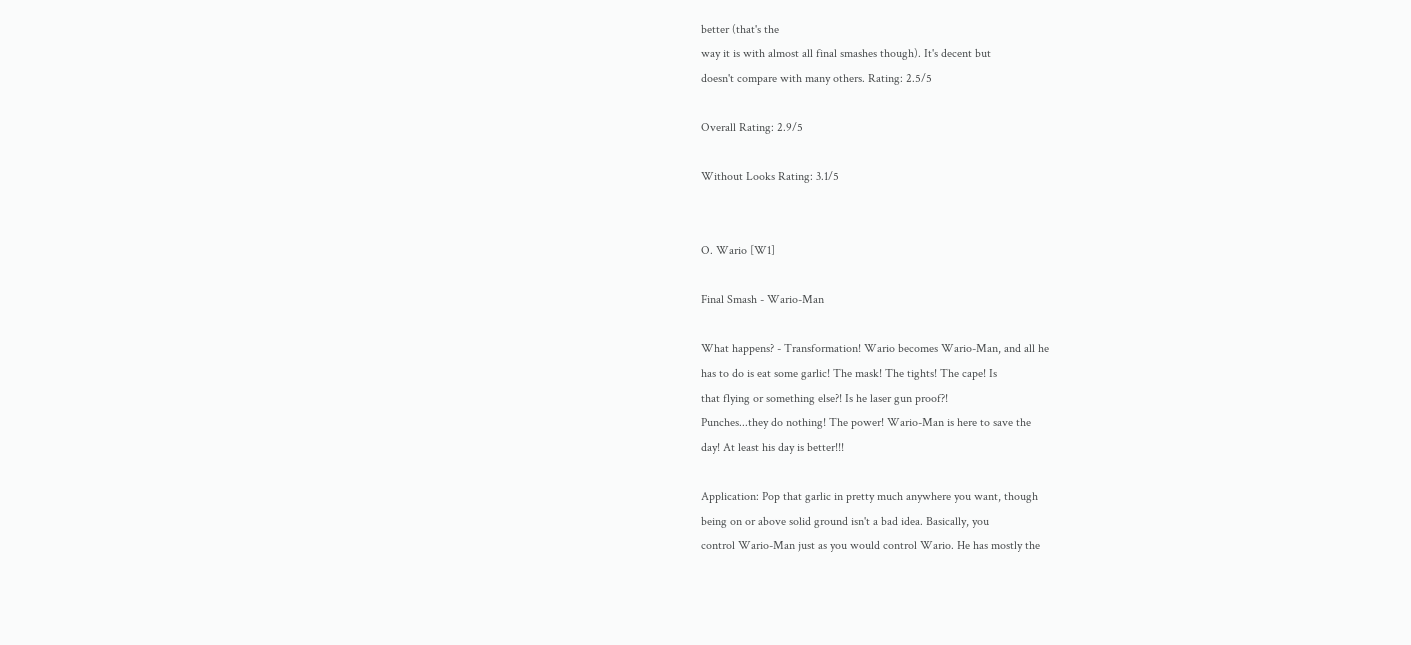better (that's the
way it is with almost all final smashes though). It's decent but
doesn't compare with many others. Rating: 2.5/5

Overall Rating: 2.9/5

Without Looks Rating: 3.1/5


O. Wario [W1]

Final Smash - Wario-Man

What happens? - Transformation! Wario becomes Wario-Man, and all he
has to do is eat some garlic! The mask! The tights! The cape! Is
that flying or something else?! Is he laser gun proof?!
Punches...they do nothing! The power! Wario-Man is here to save the
day! At least his day is better!!!

Application: Pop that garlic in pretty much anywhere you want, though
being on or above solid ground isn't a bad idea. Basically, you
control Wario-Man just as you would control Wario. He has mostly the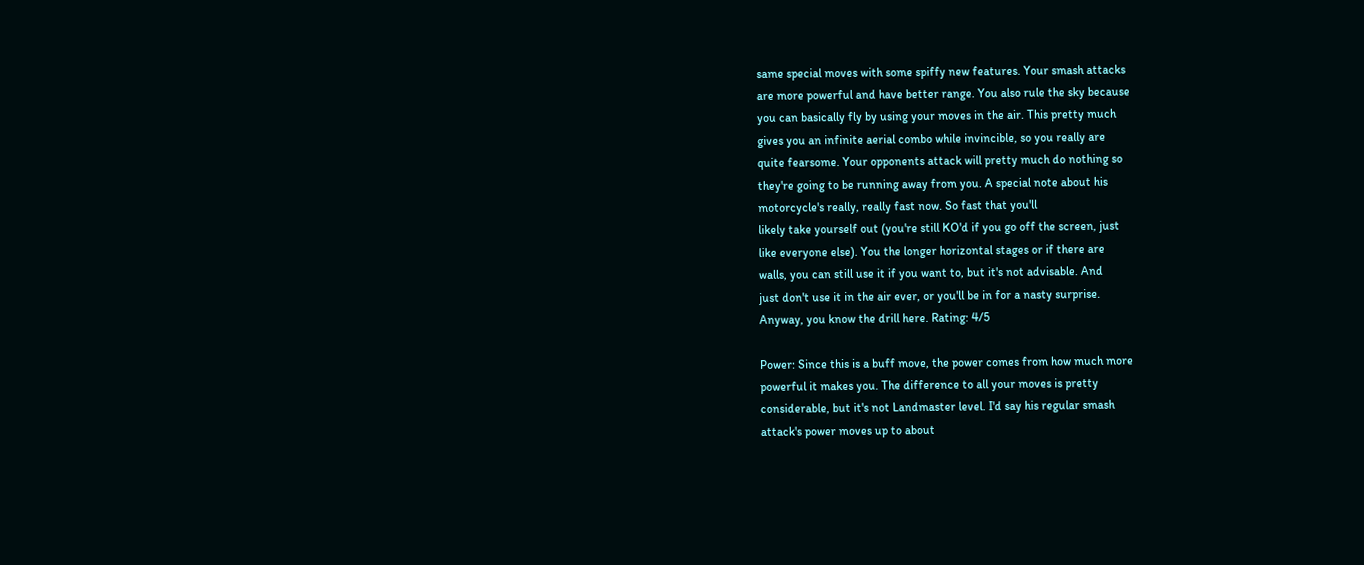same special moves with some spiffy new features. Your smash attacks
are more powerful and have better range. You also rule the sky because
you can basically fly by using your moves in the air. This pretty much
gives you an infinite aerial combo while invincible, so you really are
quite fearsome. Your opponents attack will pretty much do nothing so
they're going to be running away from you. A special note about his
motorcycle's really, really fast now. So fast that you'll
likely take yourself out (you're still KO'd if you go off the screen, just
like everyone else). You the longer horizontal stages or if there are
walls, you can still use it if you want to, but it's not advisable. And
just don't use it in the air ever, or you'll be in for a nasty surprise.
Anyway, you know the drill here. Rating: 4/5

Power: Since this is a buff move, the power comes from how much more
powerful it makes you. The difference to all your moves is pretty
considerable, but it's not Landmaster level. I'd say his regular smash
attack's power moves up to about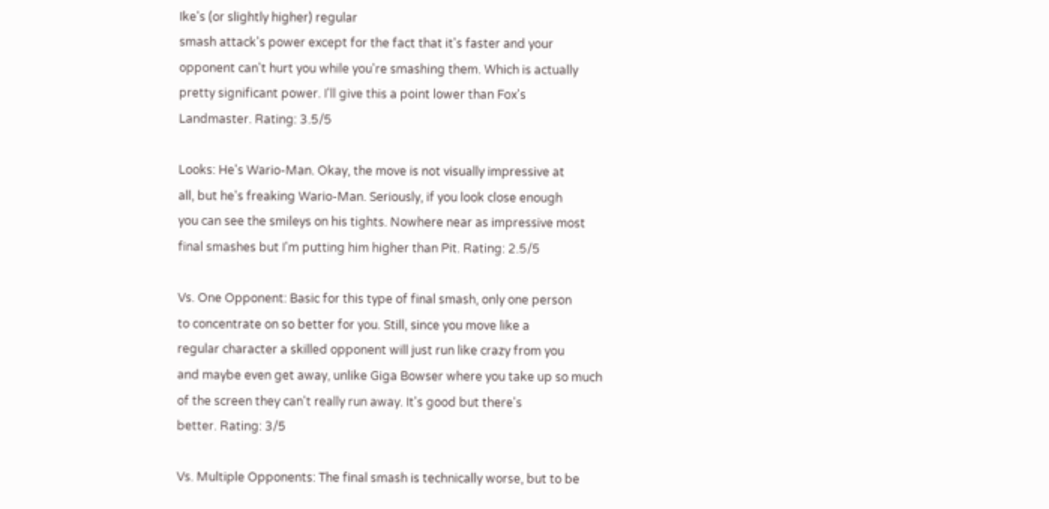Ike's (or slightly higher) regular
smash attack's power except for the fact that it's faster and your
opponent can't hurt you while you're smashing them. Which is actually
pretty significant power. I'll give this a point lower than Fox's
Landmaster. Rating: 3.5/5

Looks: He's Wario-Man. Okay, the move is not visually impressive at
all, but he's freaking Wario-Man. Seriously, if you look close enough
you can see the smileys on his tights. Nowhere near as impressive most
final smashes but I'm putting him higher than Pit. Rating: 2.5/5

Vs. One Opponent: Basic for this type of final smash, only one person
to concentrate on so better for you. Still, since you move like a
regular character a skilled opponent will just run like crazy from you
and maybe even get away, unlike Giga Bowser where you take up so much
of the screen they can't really run away. It's good but there's
better. Rating: 3/5

Vs. Multiple Opponents: The final smash is technically worse, but to be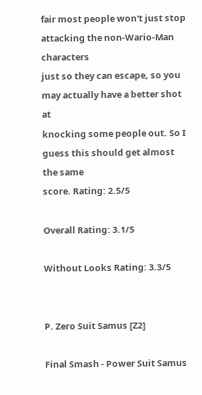fair most people won't just stop attacking the non-Wario-Man characters
just so they can escape, so you may actually have a better shot at
knocking some people out. So I guess this should get almost the same
score. Rating: 2.5/5

Overall Rating: 3.1/5

Without Looks Rating: 3.3/5


P. Zero Suit Samus [Z2]

Final Smash - Power Suit Samus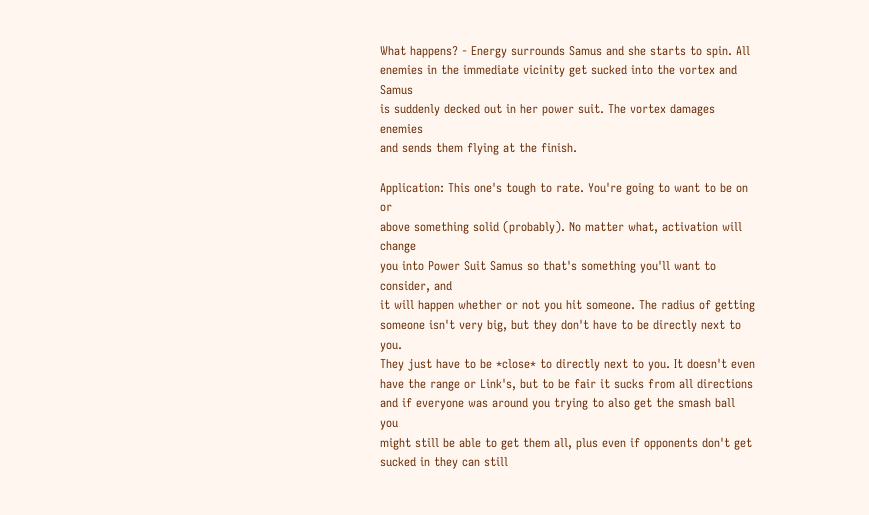What happens? - Energy surrounds Samus and she starts to spin. All
enemies in the immediate vicinity get sucked into the vortex and Samus
is suddenly decked out in her power suit. The vortex damages enemies
and sends them flying at the finish.

Application: This one's tough to rate. You're going to want to be on or
above something solid (probably). No matter what, activation will change
you into Power Suit Samus so that's something you'll want to consider, and
it will happen whether or not you hit someone. The radius of getting
someone isn't very big, but they don't have to be directly next to you.
They just have to be *close* to directly next to you. It doesn't even
have the range or Link's, but to be fair it sucks from all directions
and if everyone was around you trying to also get the smash ball you
might still be able to get them all, plus even if opponents don't get
sucked in they can still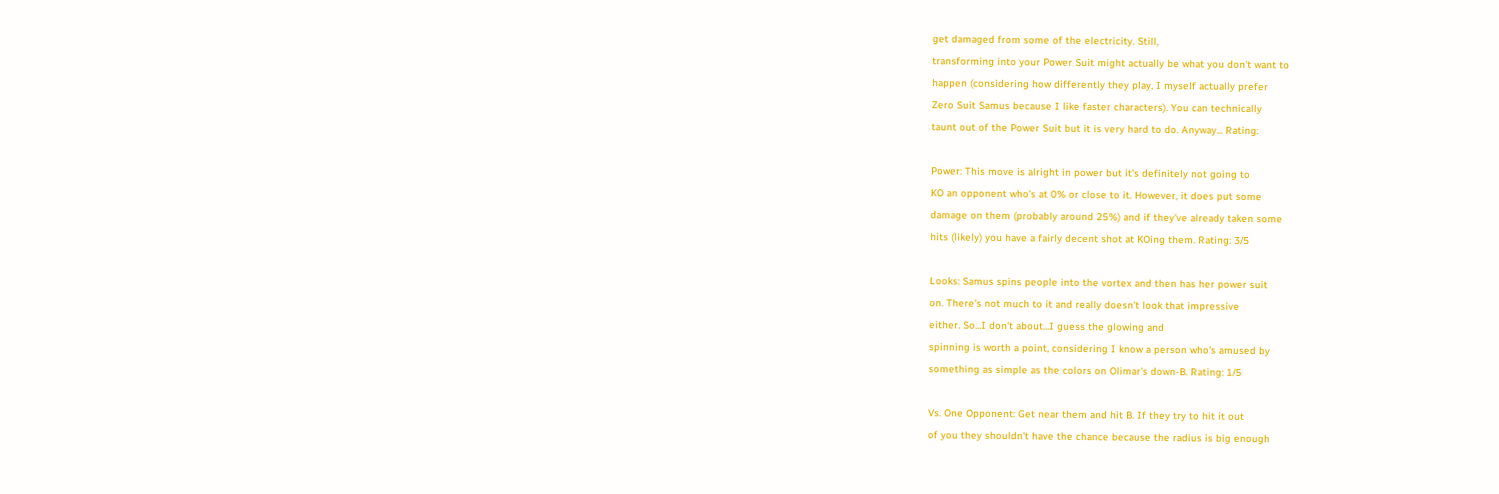get damaged from some of the electricity. Still,
transforming into your Power Suit might actually be what you don't want to
happen (considering how differently they play, I myself actually prefer
Zero Suit Samus because I like faster characters). You can technically
taunt out of the Power Suit but it is very hard to do. Anyway... Rating:

Power: This move is alright in power but it's definitely not going to
KO an opponent who's at 0% or close to it. However, it does put some
damage on them (probably around 25%) and if they've already taken some
hits (likely) you have a fairly decent shot at KOing them. Rating: 3/5

Looks: Samus spins people into the vortex and then has her power suit
on. There's not much to it and really doesn't look that impressive
either. So...I don't about...I guess the glowing and
spinning is worth a point, considering I know a person who's amused by
something as simple as the colors on Olimar's down-B. Rating: 1/5

Vs. One Opponent: Get near them and hit B. If they try to hit it out
of you they shouldn't have the chance because the radius is big enough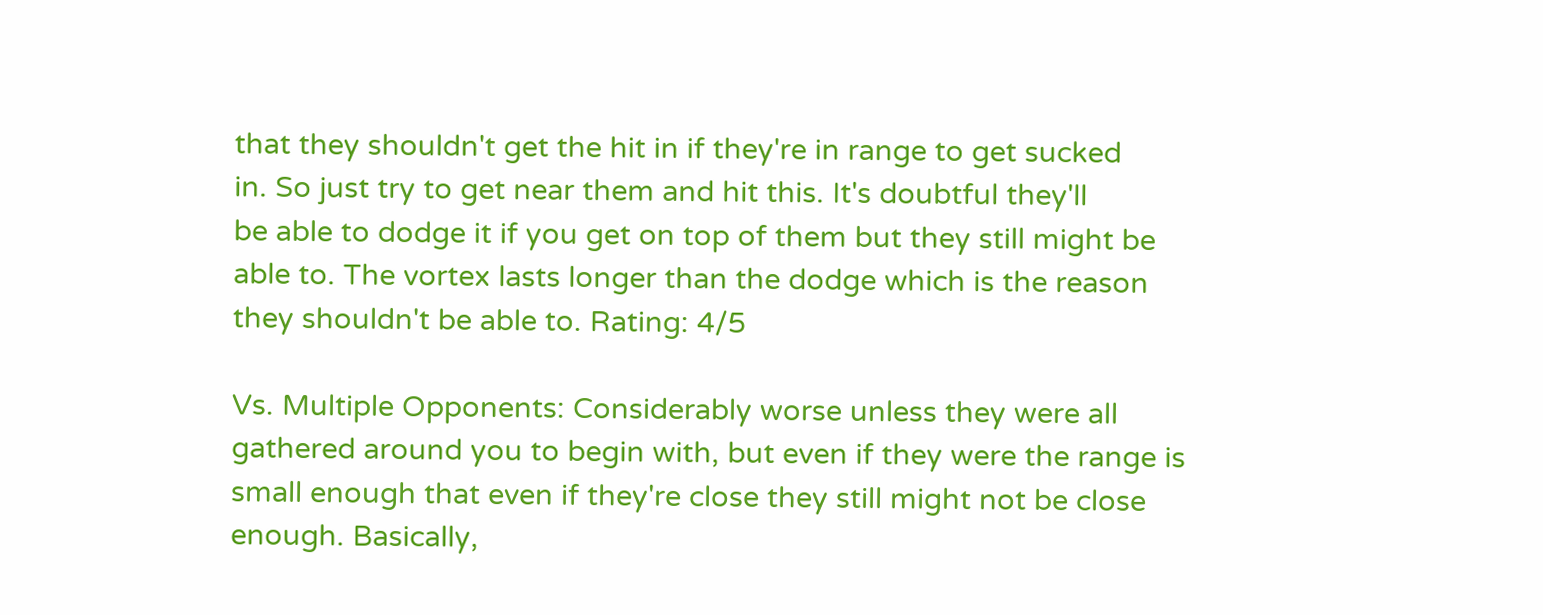that they shouldn't get the hit in if they're in range to get sucked
in. So just try to get near them and hit this. It's doubtful they'll
be able to dodge it if you get on top of them but they still might be
able to. The vortex lasts longer than the dodge which is the reason
they shouldn't be able to. Rating: 4/5

Vs. Multiple Opponents: Considerably worse unless they were all
gathered around you to begin with, but even if they were the range is
small enough that even if they're close they still might not be close
enough. Basically,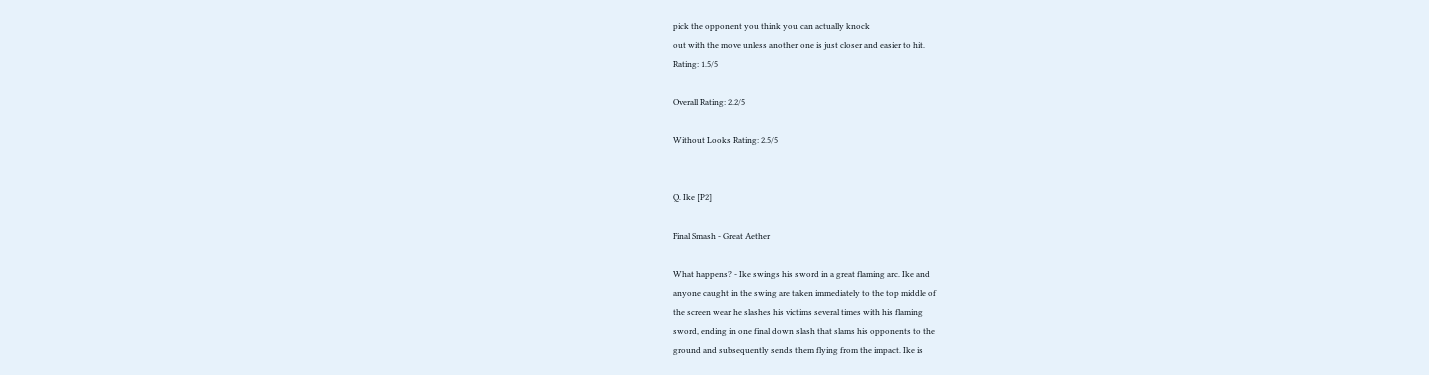pick the opponent you think you can actually knock
out with the move unless another one is just closer and easier to hit.
Rating: 1.5/5

Overall Rating: 2.2/5

Without Looks Rating: 2.5/5


Q. Ike [P2]

Final Smash - Great Aether

What happens? - Ike swings his sword in a great flaming arc. Ike and
anyone caught in the swing are taken immediately to the top middle of
the screen wear he slashes his victims several times with his flaming
sword, ending in one final down slash that slams his opponents to the
ground and subsequently sends them flying from the impact. Ike is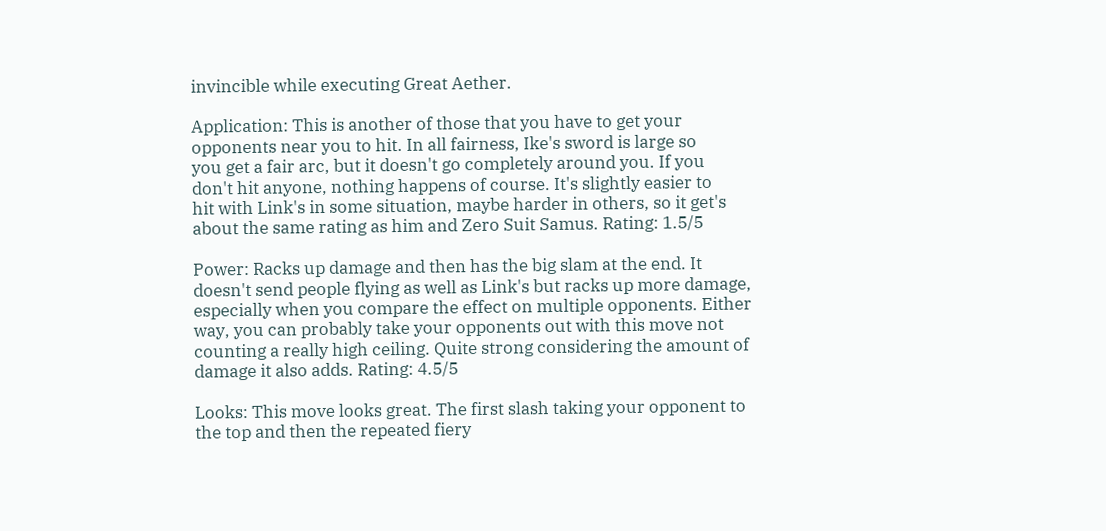invincible while executing Great Aether.

Application: This is another of those that you have to get your
opponents near you to hit. In all fairness, Ike's sword is large so
you get a fair arc, but it doesn't go completely around you. If you
don't hit anyone, nothing happens of course. It's slightly easier to
hit with Link's in some situation, maybe harder in others, so it get's
about the same rating as him and Zero Suit Samus. Rating: 1.5/5

Power: Racks up damage and then has the big slam at the end. It
doesn't send people flying as well as Link's but racks up more damage,
especially when you compare the effect on multiple opponents. Either
way, you can probably take your opponents out with this move not
counting a really high ceiling. Quite strong considering the amount of
damage it also adds. Rating: 4.5/5

Looks: This move looks great. The first slash taking your opponent to
the top and then the repeated fiery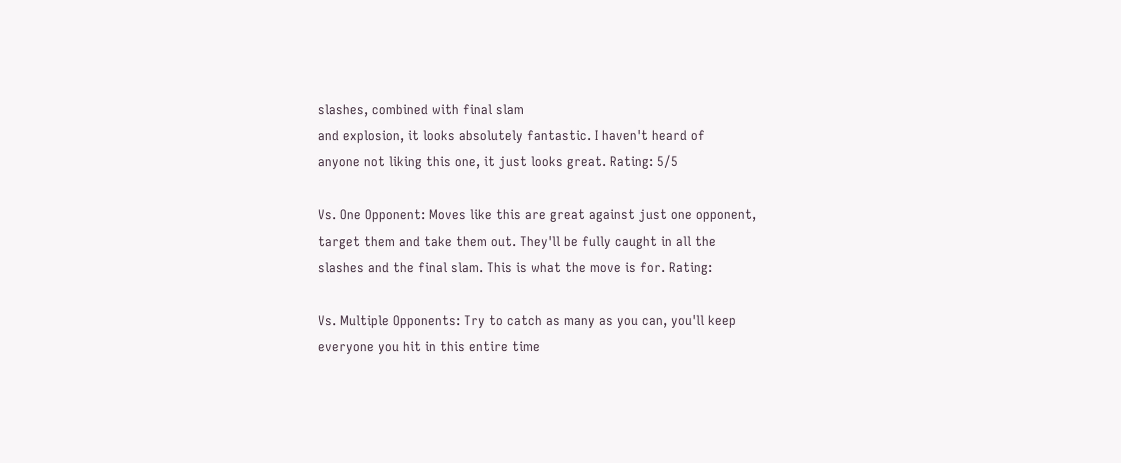slashes, combined with final slam
and explosion, it looks absolutely fantastic. I haven't heard of
anyone not liking this one, it just looks great. Rating: 5/5

Vs. One Opponent: Moves like this are great against just one opponent,
target them and take them out. They'll be fully caught in all the
slashes and the final slam. This is what the move is for. Rating:

Vs. Multiple Opponents: Try to catch as many as you can, you'll keep
everyone you hit in this entire time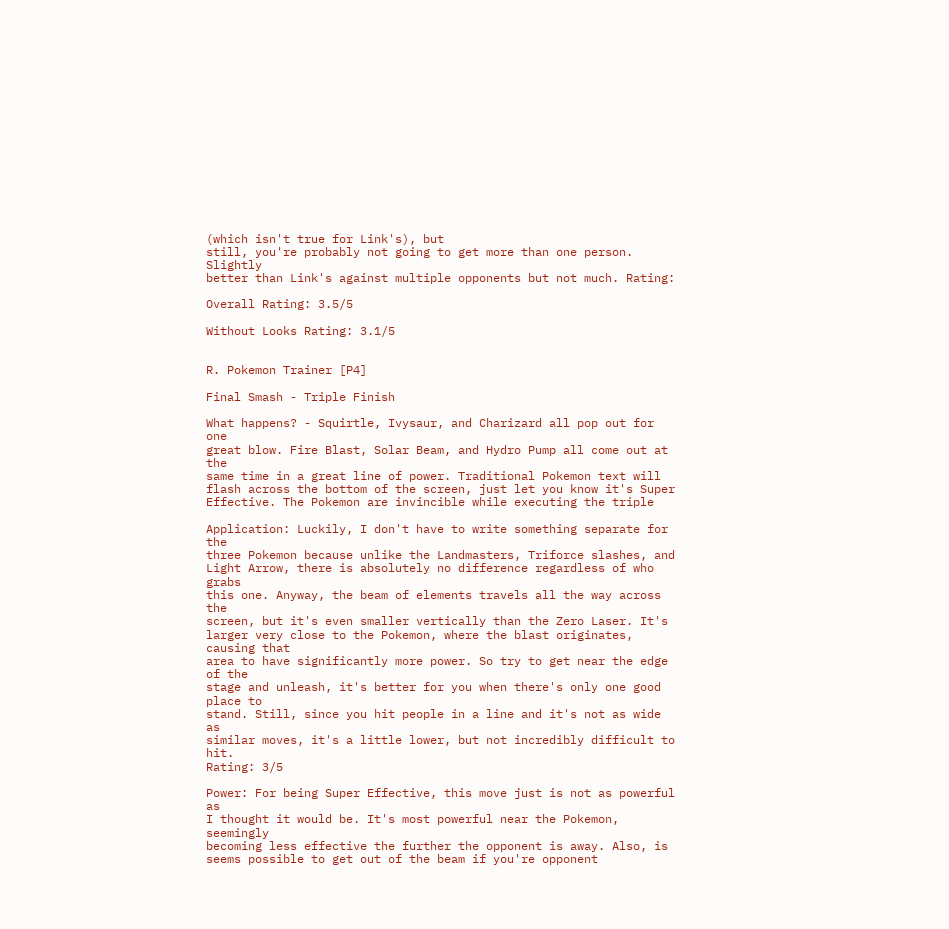(which isn't true for Link's), but
still, you're probably not going to get more than one person. Slightly
better than Link's against multiple opponents but not much. Rating:

Overall Rating: 3.5/5

Without Looks Rating: 3.1/5


R. Pokemon Trainer [P4]

Final Smash - Triple Finish

What happens? - Squirtle, Ivysaur, and Charizard all pop out for one
great blow. Fire Blast, Solar Beam, and Hydro Pump all come out at the
same time in a great line of power. Traditional Pokemon text will
flash across the bottom of the screen, just let you know it's Super
Effective. The Pokemon are invincible while executing the triple

Application: Luckily, I don't have to write something separate for the
three Pokemon because unlike the Landmasters, Triforce slashes, and
Light Arrow, there is absolutely no difference regardless of who grabs
this one. Anyway, the beam of elements travels all the way across the
screen, but it's even smaller vertically than the Zero Laser. It's
larger very close to the Pokemon, where the blast originates, causing that
area to have significantly more power. So try to get near the edge of the
stage and unleash, it's better for you when there's only one good place to
stand. Still, since you hit people in a line and it's not as wide as
similar moves, it's a little lower, but not incredibly difficult to hit.
Rating: 3/5

Power: For being Super Effective, this move just is not as powerful as
I thought it would be. It's most powerful near the Pokemon, seemingly
becoming less effective the further the opponent is away. Also, is
seems possible to get out of the beam if you're opponent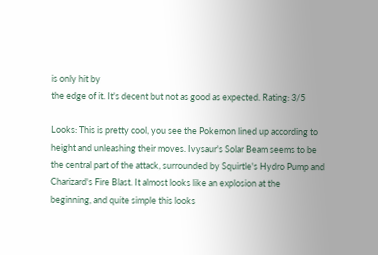is only hit by
the edge of it. It's decent but not as good as expected. Rating: 3/5

Looks: This is pretty cool, you see the Pokemon lined up according to
height and unleashing their moves. Ivysaur's Solar Beam seems to be
the central part of the attack, surrounded by Squirtle's Hydro Pump and
Charizard's Fire Blast. It almost looks like an explosion at the
beginning, and quite simple this looks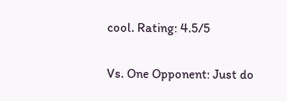cool. Rating: 4.5/5

Vs. One Opponent: Just do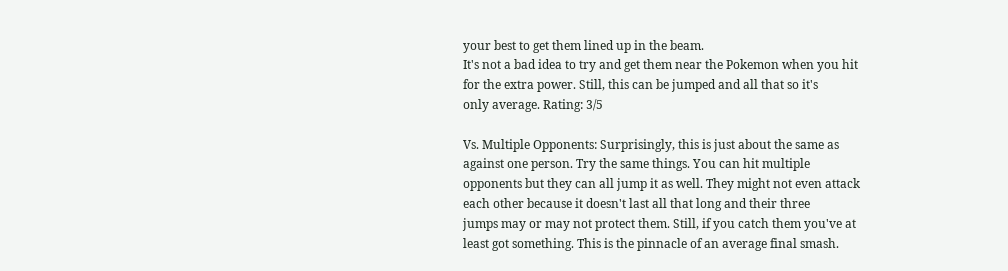your best to get them lined up in the beam.
It's not a bad idea to try and get them near the Pokemon when you hit
for the extra power. Still, this can be jumped and all that so it's
only average. Rating: 3/5

Vs. Multiple Opponents: Surprisingly, this is just about the same as
against one person. Try the same things. You can hit multiple
opponents but they can all jump it as well. They might not even attack
each other because it doesn't last all that long and their three
jumps may or may not protect them. Still, if you catch them you've at
least got something. This is the pinnacle of an average final smash.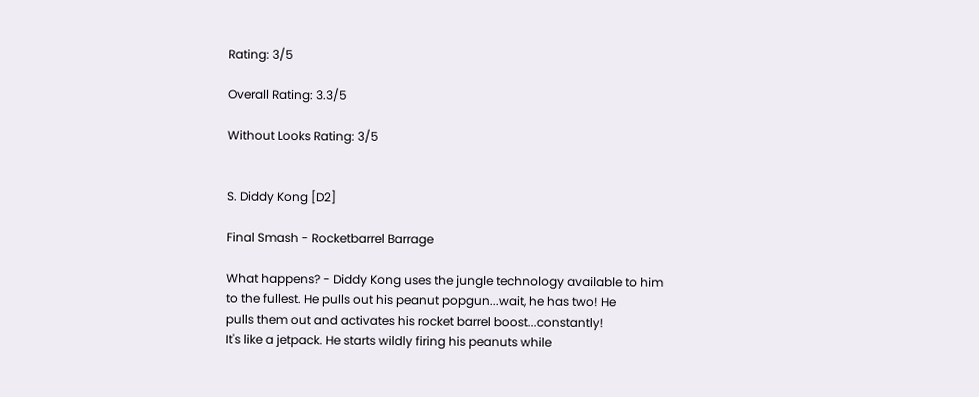Rating: 3/5

Overall Rating: 3.3/5

Without Looks Rating: 3/5


S. Diddy Kong [D2]

Final Smash - Rocketbarrel Barrage

What happens? - Diddy Kong uses the jungle technology available to him
to the fullest. He pulls out his peanut popgun...wait, he has two! He
pulls them out and activates his rocket barrel boost...constantly!
It's like a jetpack. He starts wildly firing his peanuts while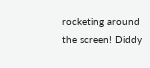rocketing around the screen! Diddy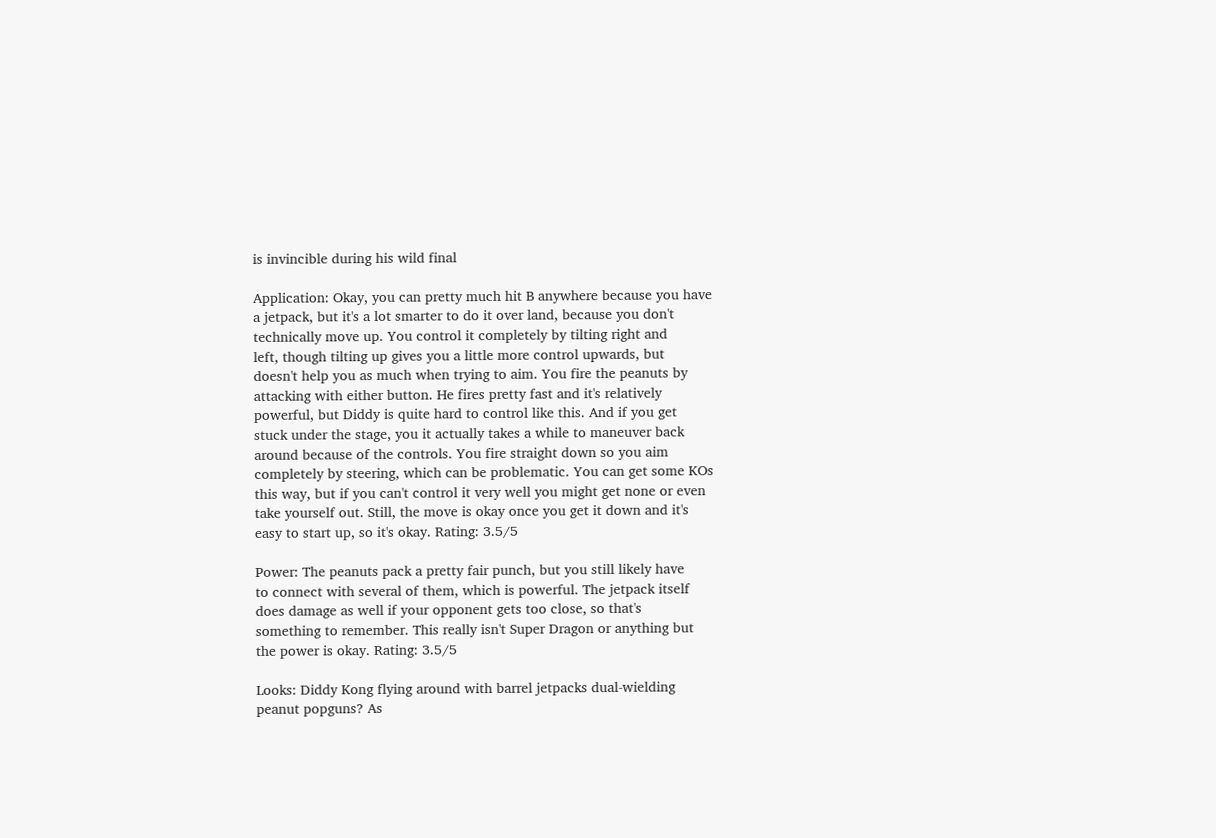is invincible during his wild final

Application: Okay, you can pretty much hit B anywhere because you have
a jetpack, but it's a lot smarter to do it over land, because you don't
technically move up. You control it completely by tilting right and
left, though tilting up gives you a little more control upwards, but
doesn't help you as much when trying to aim. You fire the peanuts by
attacking with either button. He fires pretty fast and it's relatively
powerful, but Diddy is quite hard to control like this. And if you get
stuck under the stage, you it actually takes a while to maneuver back
around because of the controls. You fire straight down so you aim
completely by steering, which can be problematic. You can get some KOs
this way, but if you can't control it very well you might get none or even
take yourself out. Still, the move is okay once you get it down and it's
easy to start up, so it's okay. Rating: 3.5/5

Power: The peanuts pack a pretty fair punch, but you still likely have
to connect with several of them, which is powerful. The jetpack itself
does damage as well if your opponent gets too close, so that's
something to remember. This really isn't Super Dragon or anything but
the power is okay. Rating: 3.5/5

Looks: Diddy Kong flying around with barrel jetpacks dual-wielding
peanut popguns? As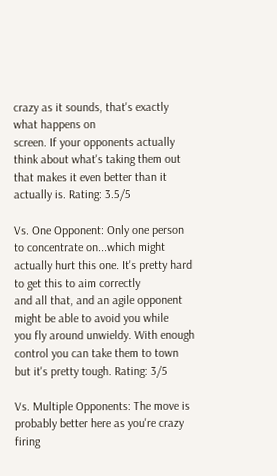crazy as it sounds, that's exactly what happens on
screen. If your opponents actually think about what's taking them out
that makes it even better than it actually is. Rating: 3.5/5

Vs. One Opponent: Only one person to concentrate on...which might
actually hurt this one. It's pretty hard to get this to aim correctly
and all that, and an agile opponent might be able to avoid you while
you fly around unwieldy. With enough control you can take them to town
but it's pretty tough. Rating: 3/5

Vs. Multiple Opponents: The move is probably better here as you're crazy
firing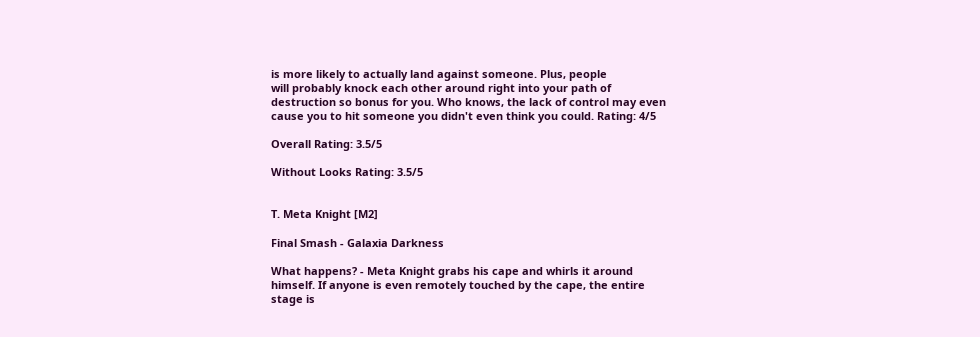is more likely to actually land against someone. Plus, people
will probably knock each other around right into your path of
destruction so bonus for you. Who knows, the lack of control may even
cause you to hit someone you didn't even think you could. Rating: 4/5

Overall Rating: 3.5/5

Without Looks Rating: 3.5/5


T. Meta Knight [M2]

Final Smash - Galaxia Darkness

What happens? - Meta Knight grabs his cape and whirls it around
himself. If anyone is even remotely touched by the cape, the entire
stage is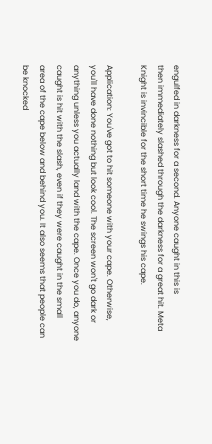engulfed in darkness for a second. Anyone caught in this is
then immediately slashed through the darkness for a great hit. Meta
Knight is invincible for the short time he swings his cape.

Application: You've got to hit someone with your cape. Otherwise,
you'll have done nothing but look cool. The screen won't go dark or
anything unless you actually land with the cape. Once you do, anyone
caught is hit with the slash, even if they were caught in the small
area of the cape below and behind you. It also seems that people can
be knocked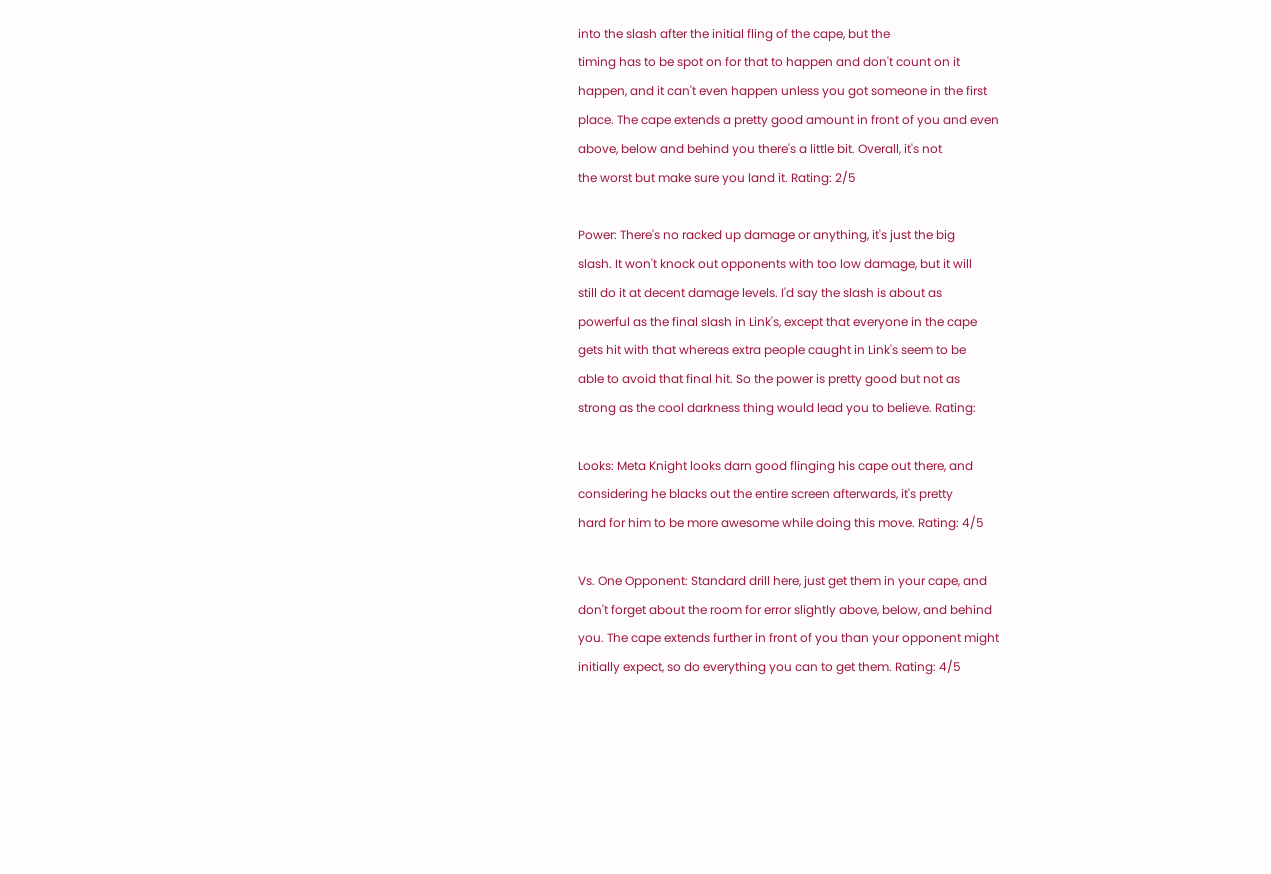into the slash after the initial fling of the cape, but the
timing has to be spot on for that to happen and don't count on it
happen, and it can't even happen unless you got someone in the first
place. The cape extends a pretty good amount in front of you and even
above, below and behind you there's a little bit. Overall, it's not
the worst but make sure you land it. Rating: 2/5

Power: There's no racked up damage or anything, it's just the big
slash. It won't knock out opponents with too low damage, but it will
still do it at decent damage levels. I'd say the slash is about as
powerful as the final slash in Link's, except that everyone in the cape
gets hit with that whereas extra people caught in Link's seem to be
able to avoid that final hit. So the power is pretty good but not as
strong as the cool darkness thing would lead you to believe. Rating:

Looks: Meta Knight looks darn good flinging his cape out there, and
considering he blacks out the entire screen afterwards, it's pretty
hard for him to be more awesome while doing this move. Rating: 4/5

Vs. One Opponent: Standard drill here, just get them in your cape, and
don't forget about the room for error slightly above, below, and behind
you. The cape extends further in front of you than your opponent might
initially expect, so do everything you can to get them. Rating: 4/5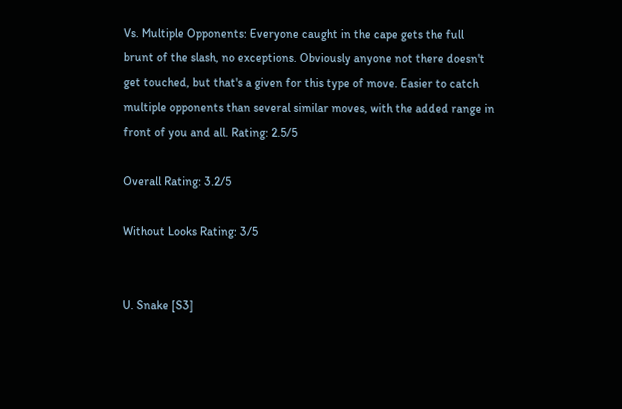Vs. Multiple Opponents: Everyone caught in the cape gets the full
brunt of the slash, no exceptions. Obviously anyone not there doesn't
get touched, but that's a given for this type of move. Easier to catch
multiple opponents than several similar moves, with the added range in
front of you and all. Rating: 2.5/5

Overall Rating: 3.2/5

Without Looks Rating: 3/5


U. Snake [S3]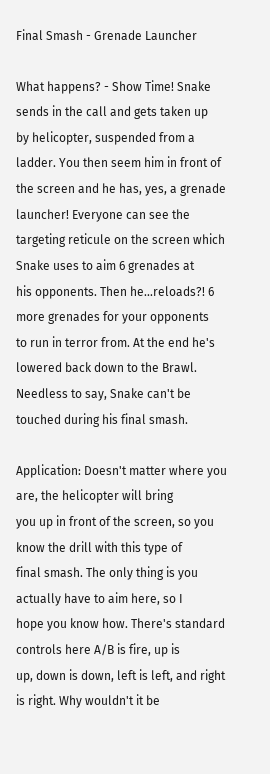Final Smash - Grenade Launcher

What happens? - Show Time! Snake sends in the call and gets taken up
by helicopter, suspended from a ladder. You then seem him in front of
the screen and he has, yes, a grenade launcher! Everyone can see the
targeting reticule on the screen which Snake uses to aim 6 grenades at
his opponents. Then he...reloads?! 6 more grenades for your opponents
to run in terror from. At the end he's lowered back down to the Brawl.
Needless to say, Snake can't be touched during his final smash.

Application: Doesn't matter where you are, the helicopter will bring
you up in front of the screen, so you know the drill with this type of
final smash. The only thing is you actually have to aim here, so I
hope you know how. There's standard controls here A/B is fire, up is
up, down is down, left is left, and right is right. Why wouldn't it be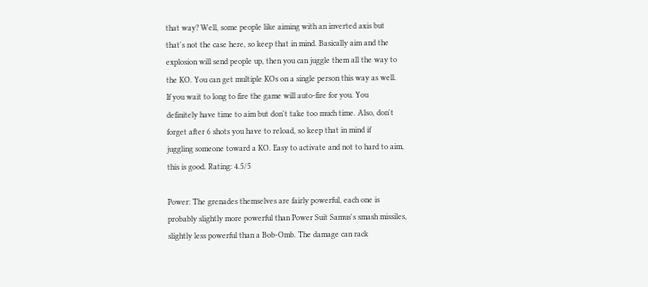that way? Well, some people like aiming with an inverted axis but
that's not the case here, so keep that in mind. Basically aim and the
explosion will send people up, then you can juggle them all the way to
the KO. You can get multiple KOs on a single person this way as well.
If you wait to long to fire the game will auto-fire for you. You
definitely have time to aim but don't take too much time. Also, don't
forget after 6 shots you have to reload, so keep that in mind if
juggling someone toward a KO. Easy to activate and not to hard to aim,
this is good. Rating: 4.5/5

Power: The grenades themselves are fairly powerful, each one is
probably slightly more powerful than Power Suit Samus's smash missiles,
slightly less powerful than a Bob-Omb. The damage can rack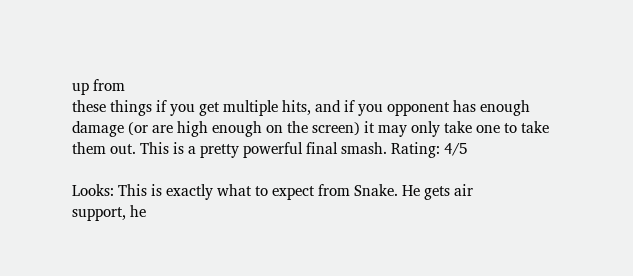up from
these things if you get multiple hits, and if you opponent has enough
damage (or are high enough on the screen) it may only take one to take
them out. This is a pretty powerful final smash. Rating: 4/5

Looks: This is exactly what to expect from Snake. He gets air
support, he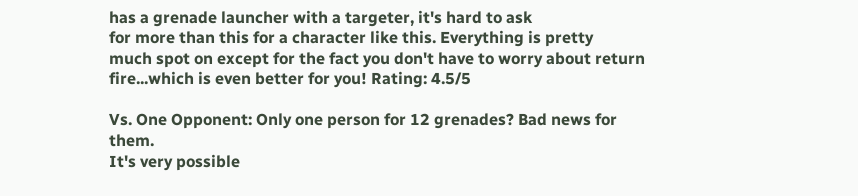has a grenade launcher with a targeter, it's hard to ask
for more than this for a character like this. Everything is pretty
much spot on except for the fact you don't have to worry about return
fire...which is even better for you! Rating: 4.5/5

Vs. One Opponent: Only one person for 12 grenades? Bad news for them.
It's very possible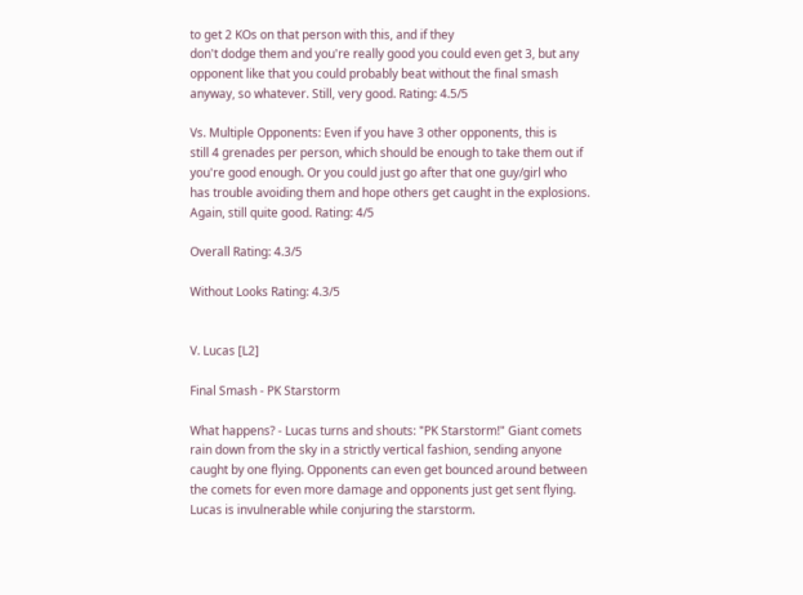to get 2 KOs on that person with this, and if they
don't dodge them and you're really good you could even get 3, but any
opponent like that you could probably beat without the final smash
anyway, so whatever. Still, very good. Rating: 4.5/5

Vs. Multiple Opponents: Even if you have 3 other opponents, this is
still 4 grenades per person, which should be enough to take them out if
you're good enough. Or you could just go after that one guy/girl who
has trouble avoiding them and hope others get caught in the explosions.
Again, still quite good. Rating: 4/5

Overall Rating: 4.3/5

Without Looks Rating: 4.3/5


V. Lucas [L2]

Final Smash - PK Starstorm

What happens? - Lucas turns and shouts: "PK Starstorm!" Giant comets
rain down from the sky in a strictly vertical fashion, sending anyone
caught by one flying. Opponents can even get bounced around between
the comets for even more damage and opponents just get sent flying.
Lucas is invulnerable while conjuring the starstorm.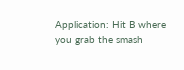Application: Hit B where you grab the smash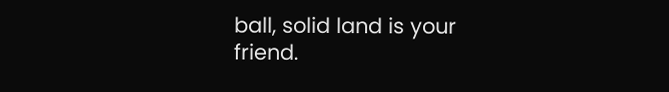ball, solid land is your
friend.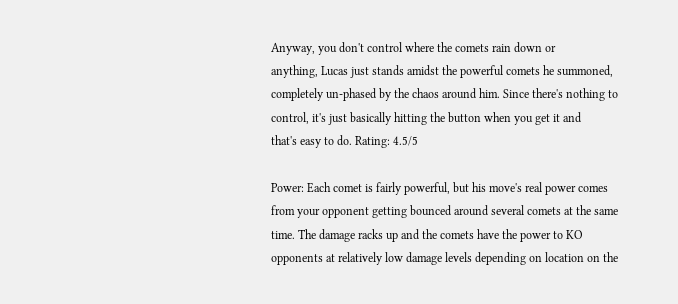Anyway, you don't control where the comets rain down or
anything, Lucas just stands amidst the powerful comets he summoned,
completely un-phased by the chaos around him. Since there's nothing to
control, it's just basically hitting the button when you get it and
that's easy to do. Rating: 4.5/5

Power: Each comet is fairly powerful, but his move's real power comes
from your opponent getting bounced around several comets at the same
time. The damage racks up and the comets have the power to KO
opponents at relatively low damage levels depending on location on the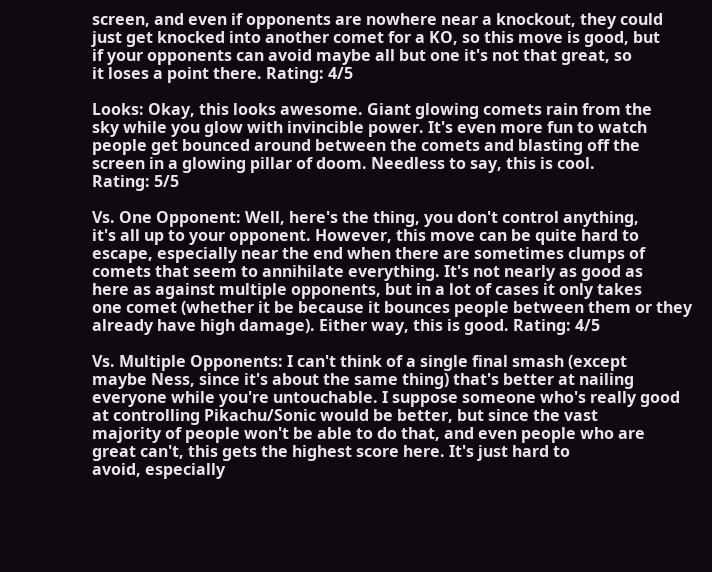screen, and even if opponents are nowhere near a knockout, they could
just get knocked into another comet for a KO, so this move is good, but
if your opponents can avoid maybe all but one it's not that great, so
it loses a point there. Rating: 4/5

Looks: Okay, this looks awesome. Giant glowing comets rain from the
sky while you glow with invincible power. It's even more fun to watch
people get bounced around between the comets and blasting off the
screen in a glowing pillar of doom. Needless to say, this is cool.
Rating: 5/5

Vs. One Opponent: Well, here's the thing, you don't control anything,
it's all up to your opponent. However, this move can be quite hard to
escape, especially near the end when there are sometimes clumps of
comets that seem to annihilate everything. It's not nearly as good as
here as against multiple opponents, but in a lot of cases it only takes
one comet (whether it be because it bounces people between them or they
already have high damage). Either way, this is good. Rating: 4/5

Vs. Multiple Opponents: I can't think of a single final smash (except
maybe Ness, since it's about the same thing) that's better at nailing
everyone while you're untouchable. I suppose someone who's really good
at controlling Pikachu/Sonic would be better, but since the vast
majority of people won't be able to do that, and even people who are
great can't, this gets the highest score here. It's just hard to
avoid, especially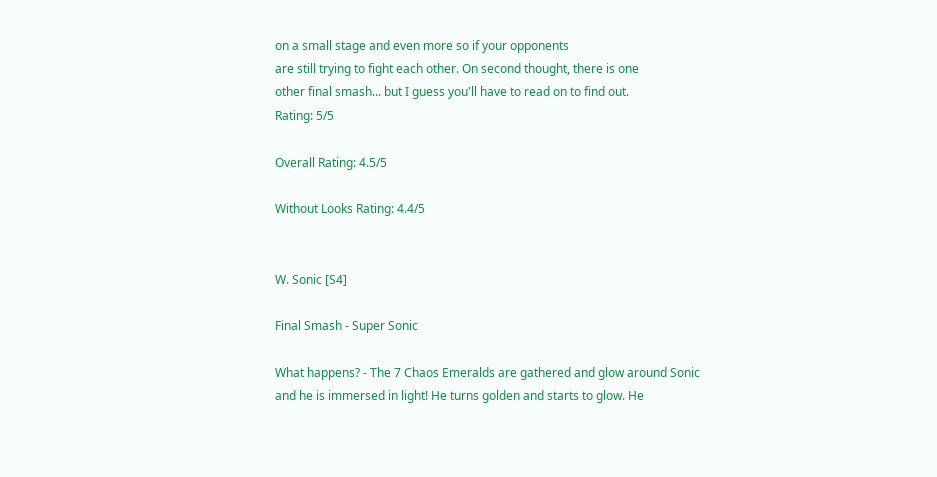on a small stage and even more so if your opponents
are still trying to fight each other. On second thought, there is one
other final smash... but I guess you'll have to read on to find out.
Rating: 5/5

Overall Rating: 4.5/5

Without Looks Rating: 4.4/5


W. Sonic [S4]

Final Smash - Super Sonic

What happens? - The 7 Chaos Emeralds are gathered and glow around Sonic
and he is immersed in light! He turns golden and starts to glow. He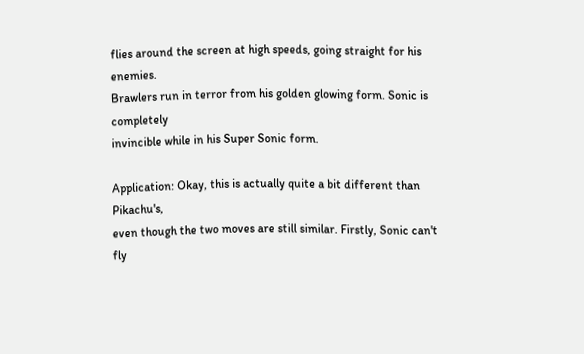flies around the screen at high speeds, going straight for his enemies.
Brawlers run in terror from his golden glowing form. Sonic is completely
invincible while in his Super Sonic form.

Application: Okay, this is actually quite a bit different than Pikachu's,
even though the two moves are still similar. Firstly, Sonic can't fly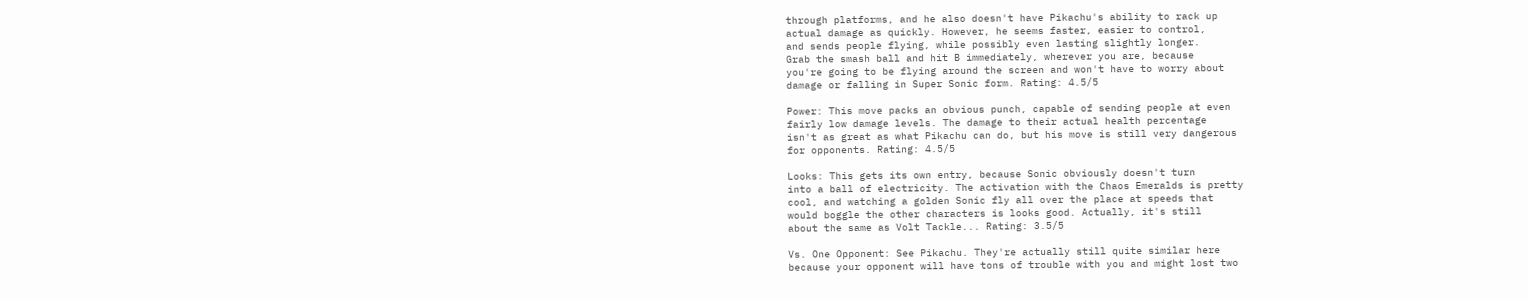through platforms, and he also doesn't have Pikachu's ability to rack up
actual damage as quickly. However, he seems faster, easier to control,
and sends people flying, while possibly even lasting slightly longer.
Grab the smash ball and hit B immediately, wherever you are, because
you're going to be flying around the screen and won't have to worry about
damage or falling in Super Sonic form. Rating: 4.5/5

Power: This move packs an obvious punch, capable of sending people at even
fairly low damage levels. The damage to their actual health percentage
isn't as great as what Pikachu can do, but his move is still very dangerous
for opponents. Rating: 4.5/5

Looks: This gets its own entry, because Sonic obviously doesn't turn
into a ball of electricity. The activation with the Chaos Emeralds is pretty
cool, and watching a golden Sonic fly all over the place at speeds that
would boggle the other characters is looks good. Actually, it's still
about the same as Volt Tackle... Rating: 3.5/5

Vs. One Opponent: See Pikachu. They're actually still quite similar here
because your opponent will have tons of trouble with you and might lost two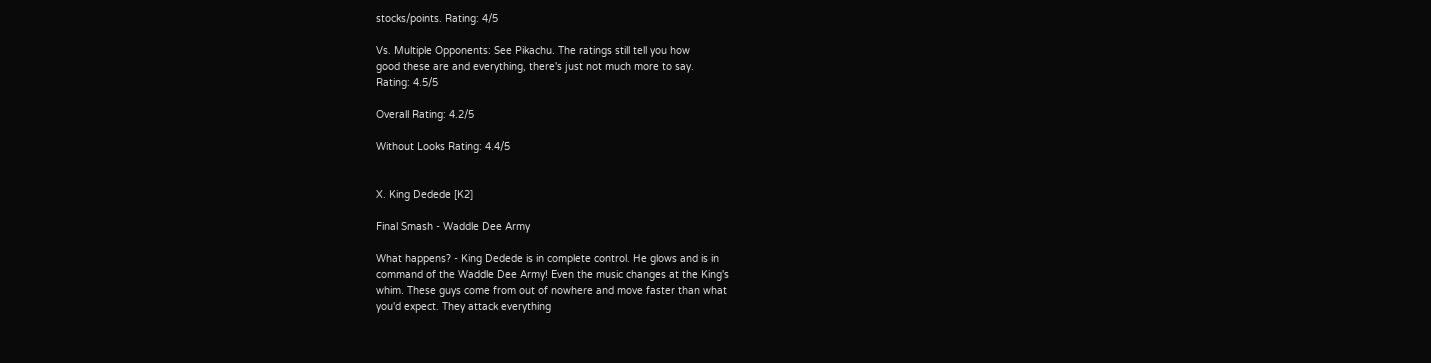stocks/points. Rating: 4/5

Vs. Multiple Opponents: See Pikachu. The ratings still tell you how
good these are and everything, there's just not much more to say.
Rating: 4.5/5

Overall Rating: 4.2/5

Without Looks Rating: 4.4/5


X. King Dedede [K2]

Final Smash - Waddle Dee Army

What happens? - King Dedede is in complete control. He glows and is in
command of the Waddle Dee Army! Even the music changes at the King's
whim. These guys come from out of nowhere and move faster than what
you'd expect. They attack everything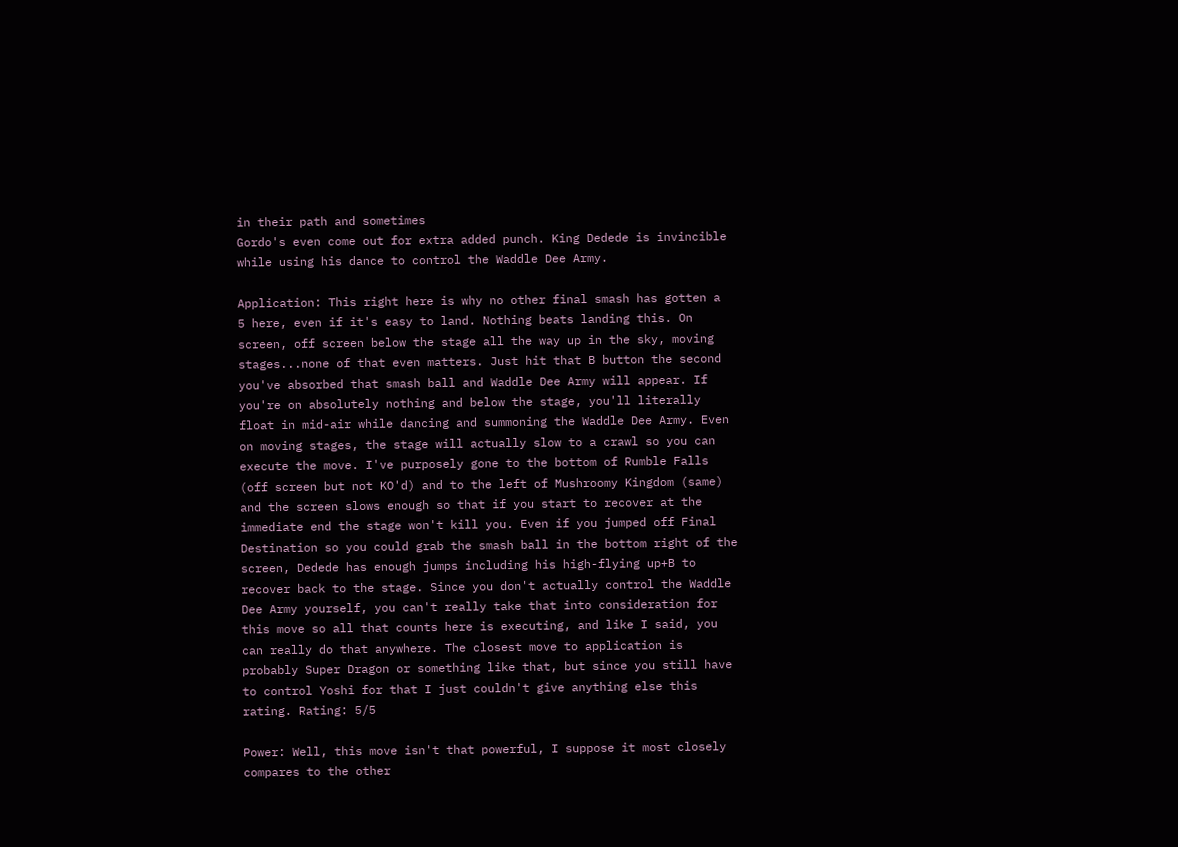in their path and sometimes
Gordo's even come out for extra added punch. King Dedede is invincible
while using his dance to control the Waddle Dee Army.

Application: This right here is why no other final smash has gotten a
5 here, even if it's easy to land. Nothing beats landing this. On
screen, off screen below the stage all the way up in the sky, moving
stages...none of that even matters. Just hit that B button the second
you've absorbed that smash ball and Waddle Dee Army will appear. If
you're on absolutely nothing and below the stage, you'll literally
float in mid-air while dancing and summoning the Waddle Dee Army. Even
on moving stages, the stage will actually slow to a crawl so you can
execute the move. I've purposely gone to the bottom of Rumble Falls
(off screen but not KO'd) and to the left of Mushroomy Kingdom (same)
and the screen slows enough so that if you start to recover at the
immediate end the stage won't kill you. Even if you jumped off Final
Destination so you could grab the smash ball in the bottom right of the
screen, Dedede has enough jumps including his high-flying up+B to
recover back to the stage. Since you don't actually control the Waddle
Dee Army yourself, you can't really take that into consideration for
this move so all that counts here is executing, and like I said, you
can really do that anywhere. The closest move to application is
probably Super Dragon or something like that, but since you still have
to control Yoshi for that I just couldn't give anything else this
rating. Rating: 5/5

Power: Well, this move isn't that powerful, I suppose it most closely
compares to the other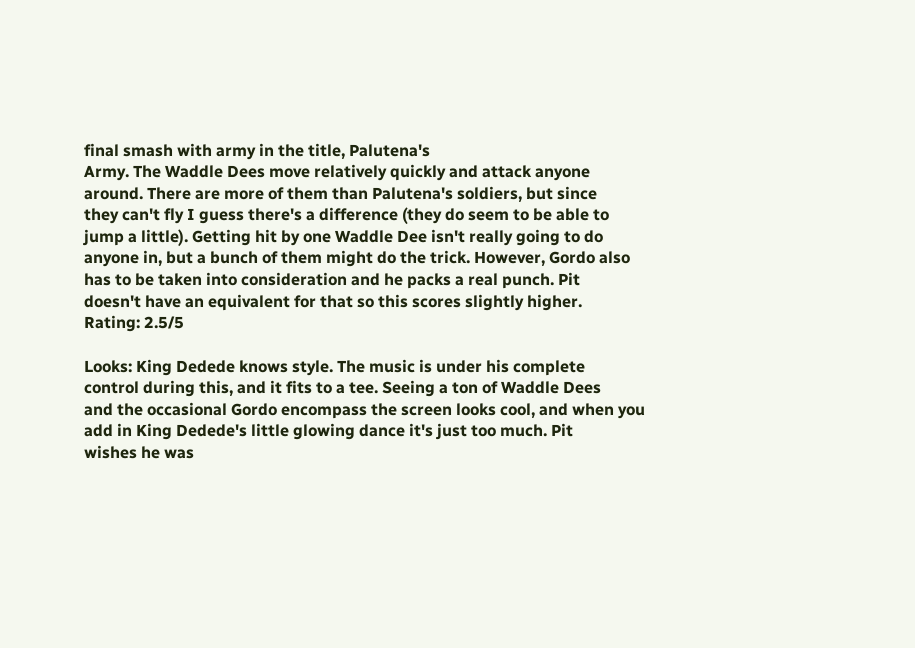final smash with army in the title, Palutena's
Army. The Waddle Dees move relatively quickly and attack anyone
around. There are more of them than Palutena's soldiers, but since
they can't fly I guess there's a difference (they do seem to be able to
jump a little). Getting hit by one Waddle Dee isn't really going to do
anyone in, but a bunch of them might do the trick. However, Gordo also
has to be taken into consideration and he packs a real punch. Pit
doesn't have an equivalent for that so this scores slightly higher.
Rating: 2.5/5

Looks: King Dedede knows style. The music is under his complete
control during this, and it fits to a tee. Seeing a ton of Waddle Dees
and the occasional Gordo encompass the screen looks cool, and when you
add in King Dedede's little glowing dance it's just too much. Pit
wishes he was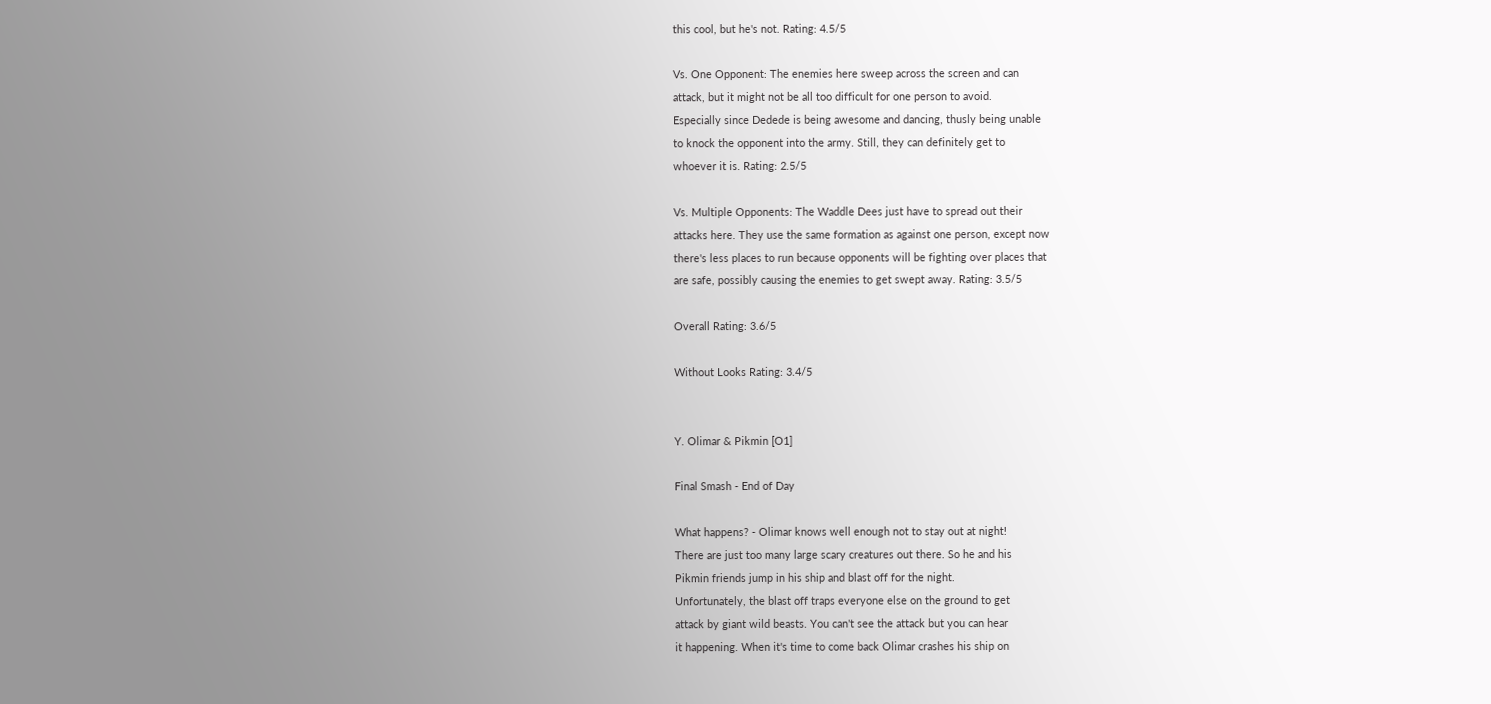this cool, but he's not. Rating: 4.5/5

Vs. One Opponent: The enemies here sweep across the screen and can
attack, but it might not be all too difficult for one person to avoid.
Especially since Dedede is being awesome and dancing, thusly being unable
to knock the opponent into the army. Still, they can definitely get to
whoever it is. Rating: 2.5/5

Vs. Multiple Opponents: The Waddle Dees just have to spread out their
attacks here. They use the same formation as against one person, except now
there's less places to run because opponents will be fighting over places that
are safe, possibly causing the enemies to get swept away. Rating: 3.5/5

Overall Rating: 3.6/5

Without Looks Rating: 3.4/5


Y. Olimar & Pikmin [O1]

Final Smash - End of Day

What happens? - Olimar knows well enough not to stay out at night!
There are just too many large scary creatures out there. So he and his
Pikmin friends jump in his ship and blast off for the night.
Unfortunately, the blast off traps everyone else on the ground to get
attack by giant wild beasts. You can't see the attack but you can hear
it happening. When it's time to come back Olimar crashes his ship on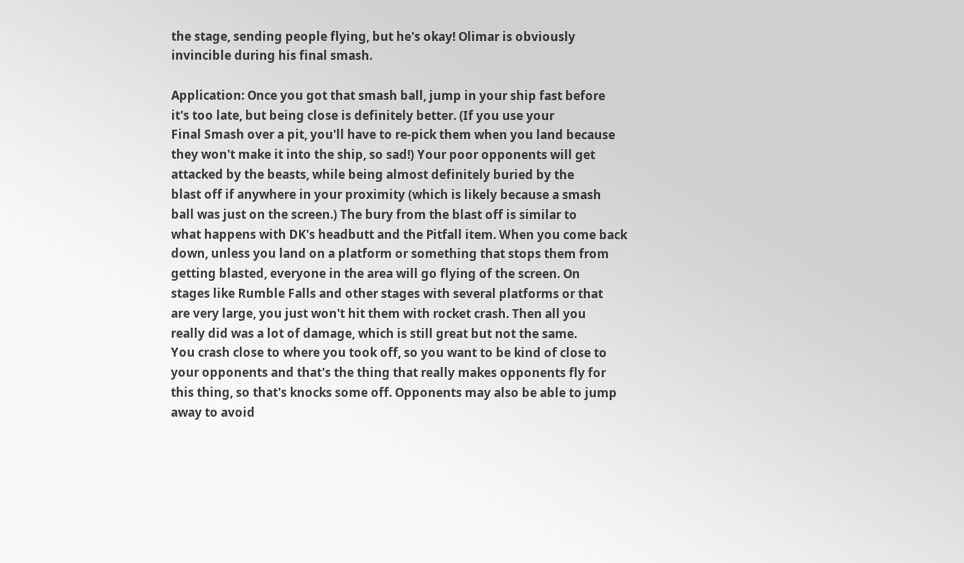the stage, sending people flying, but he's okay! Olimar is obviously
invincible during his final smash.

Application: Once you got that smash ball, jump in your ship fast before
it's too late, but being close is definitely better. (If you use your
Final Smash over a pit, you'll have to re-pick them when you land because
they won't make it into the ship, so sad!) Your poor opponents will get
attacked by the beasts, while being almost definitely buried by the
blast off if anywhere in your proximity (which is likely because a smash
ball was just on the screen.) The bury from the blast off is similar to
what happens with DK's headbutt and the Pitfall item. When you come back
down, unless you land on a platform or something that stops them from
getting blasted, everyone in the area will go flying of the screen. On
stages like Rumble Falls and other stages with several platforms or that
are very large, you just won't hit them with rocket crash. Then all you
really did was a lot of damage, which is still great but not the same.
You crash close to where you took off, so you want to be kind of close to
your opponents and that's the thing that really makes opponents fly for
this thing, so that's knocks some off. Opponents may also be able to jump
away to avoid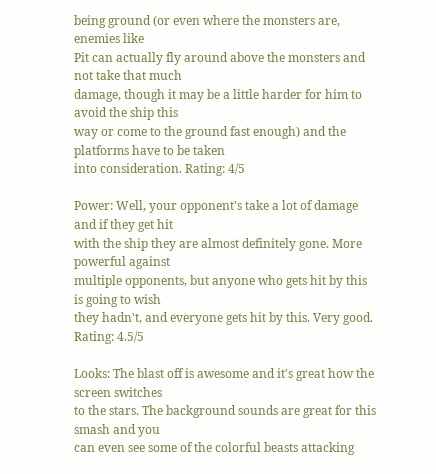being ground (or even where the monsters are, enemies like
Pit can actually fly around above the monsters and not take that much
damage, though it may be a little harder for him to avoid the ship this
way or come to the ground fast enough) and the platforms have to be taken
into consideration. Rating: 4/5

Power: Well, your opponent's take a lot of damage and if they get hit
with the ship they are almost definitely gone. More powerful against
multiple opponents, but anyone who gets hit by this is going to wish
they hadn't, and everyone gets hit by this. Very good. Rating: 4.5/5

Looks: The blast off is awesome and it's great how the screen switches
to the stars. The background sounds are great for this smash and you
can even see some of the colorful beasts attacking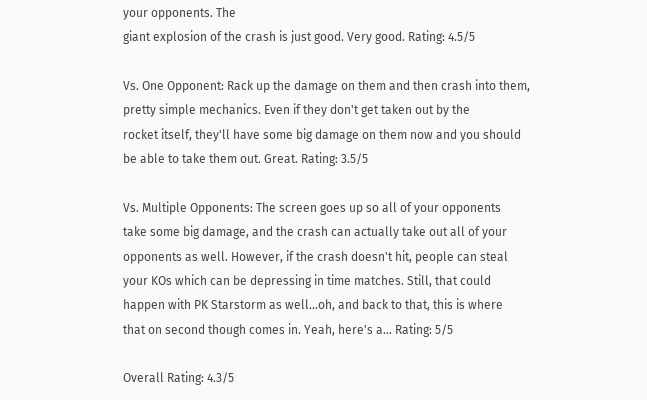your opponents. The
giant explosion of the crash is just good. Very good. Rating: 4.5/5

Vs. One Opponent: Rack up the damage on them and then crash into them,
pretty simple mechanics. Even if they don't get taken out by the
rocket itself, they'll have some big damage on them now and you should
be able to take them out. Great. Rating: 3.5/5

Vs. Multiple Opponents: The screen goes up so all of your opponents
take some big damage, and the crash can actually take out all of your
opponents as well. However, if the crash doesn't hit, people can steal
your KOs which can be depressing in time matches. Still, that could
happen with PK Starstorm as well...oh, and back to that, this is where
that on second though comes in. Yeah, here's a... Rating: 5/5

Overall Rating: 4.3/5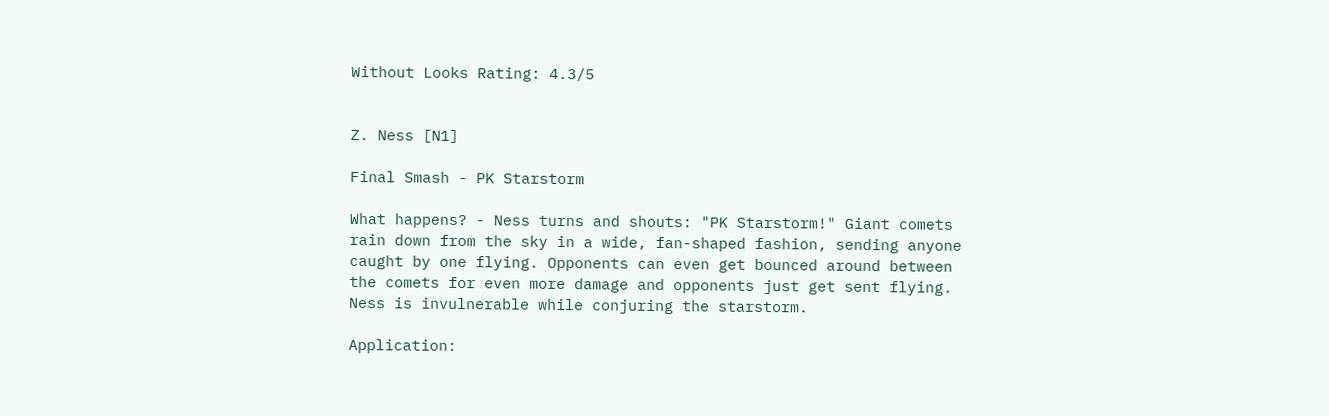Without Looks Rating: 4.3/5


Z. Ness [N1]

Final Smash - PK Starstorm

What happens? - Ness turns and shouts: "PK Starstorm!" Giant comets
rain down from the sky in a wide, fan-shaped fashion, sending anyone
caught by one flying. Opponents can even get bounced around between
the comets for even more damage and opponents just get sent flying.
Ness is invulnerable while conjuring the starstorm.

Application: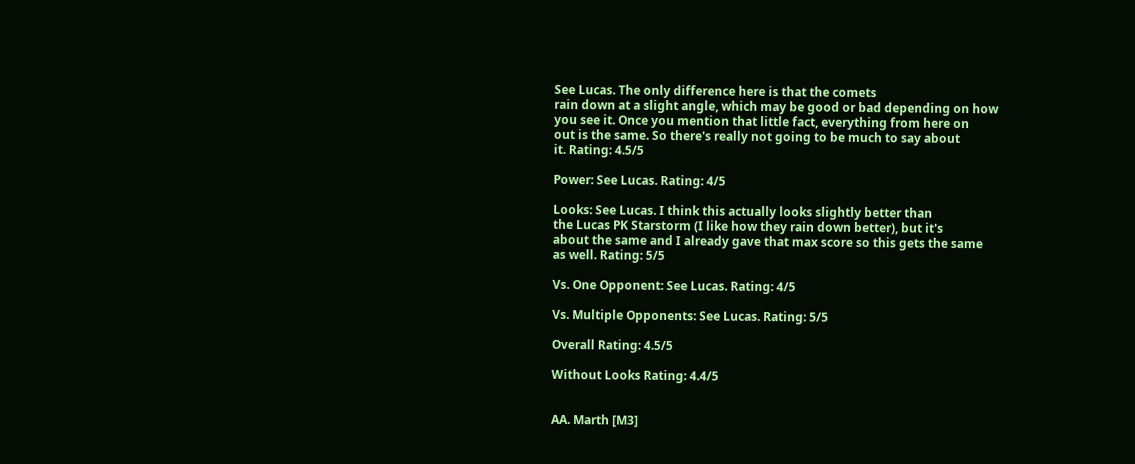See Lucas. The only difference here is that the comets
rain down at a slight angle, which may be good or bad depending on how
you see it. Once you mention that little fact, everything from here on
out is the same. So there's really not going to be much to say about
it. Rating: 4.5/5

Power: See Lucas. Rating: 4/5

Looks: See Lucas. I think this actually looks slightly better than
the Lucas PK Starstorm (I like how they rain down better), but it's
about the same and I already gave that max score so this gets the same
as well. Rating: 5/5

Vs. One Opponent: See Lucas. Rating: 4/5

Vs. Multiple Opponents: See Lucas. Rating: 5/5

Overall Rating: 4.5/5

Without Looks Rating: 4.4/5


AA. Marth [M3]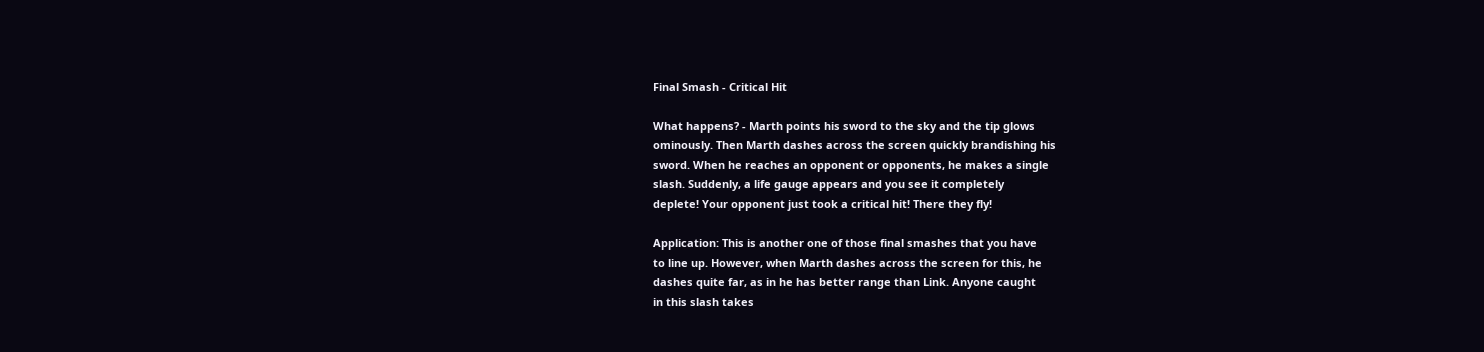Final Smash - Critical Hit

What happens? - Marth points his sword to the sky and the tip glows
ominously. Then Marth dashes across the screen quickly brandishing his
sword. When he reaches an opponent or opponents, he makes a single
slash. Suddenly, a life gauge appears and you see it completely
deplete! Your opponent just took a critical hit! There they fly!

Application: This is another one of those final smashes that you have
to line up. However, when Marth dashes across the screen for this, he
dashes quite far, as in he has better range than Link. Anyone caught
in this slash takes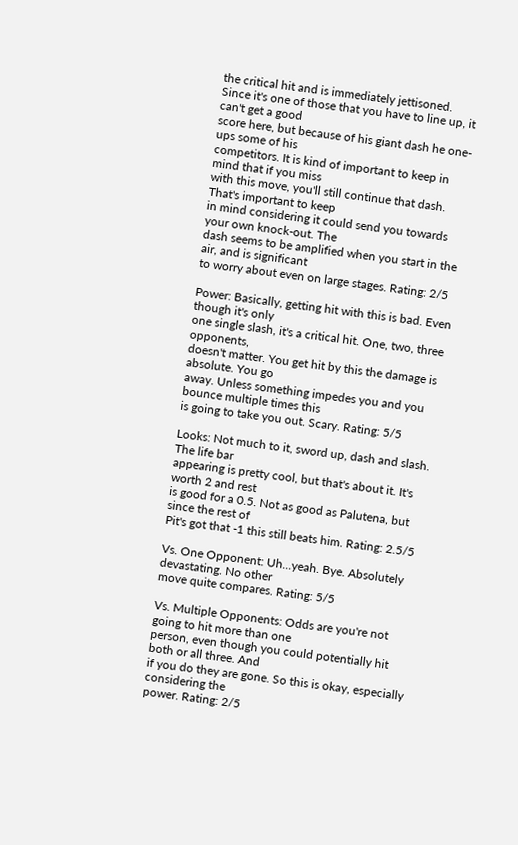the critical hit and is immediately jettisoned.
Since it's one of those that you have to line up, it can't get a good
score here, but because of his giant dash he one-ups some of his
competitors. It is kind of important to keep in mind that if you miss
with this move, you'll still continue that dash. That's important to keep
in mind considering it could send you towards your own knock-out. The
dash seems to be amplified when you start in the air, and is significant
to worry about even on large stages. Rating: 2/5

Power: Basically, getting hit with this is bad. Even though it's only
one single slash, it's a critical hit. One, two, three opponents,
doesn't matter. You get hit by this the damage is absolute. You go
away. Unless something impedes you and you bounce multiple times this
is going to take you out. Scary. Rating: 5/5

Looks: Not much to it, sword up, dash and slash. The life bar
appearing is pretty cool, but that's about it. It's worth 2 and rest
is good for a 0.5. Not as good as Palutena, but since the rest of
Pit's got that -1 this still beats him. Rating: 2.5/5

Vs. One Opponent: Uh...yeah. Bye. Absolutely devastating. No other
move quite compares. Rating: 5/5

Vs. Multiple Opponents: Odds are you're not going to hit more than one
person, even though you could potentially hit both or all three. And
if you do they are gone. So this is okay, especially considering the
power. Rating: 2/5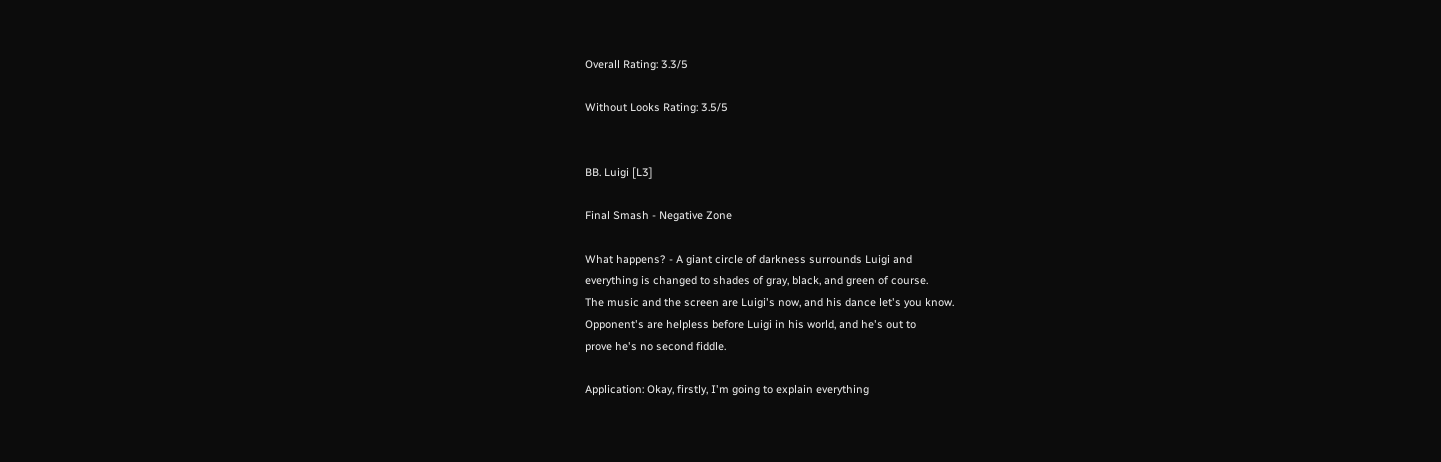Overall Rating: 3.3/5

Without Looks Rating: 3.5/5


BB. Luigi [L3]

Final Smash - Negative Zone

What happens? - A giant circle of darkness surrounds Luigi and
everything is changed to shades of gray, black, and green of course.
The music and the screen are Luigi's now, and his dance let's you know.
Opponent's are helpless before Luigi in his world, and he's out to
prove he's no second fiddle.

Application: Okay, firstly, I'm going to explain everything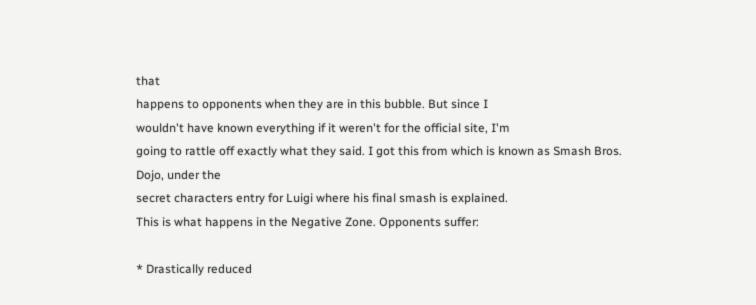that
happens to opponents when they are in this bubble. But since I
wouldn't have known everything if it weren't for the official site, I'm
going to rattle off exactly what they said. I got this from which is known as Smash Bros. Dojo, under the
secret characters entry for Luigi where his final smash is explained.
This is what happens in the Negative Zone. Opponents suffer:

* Drastically reduced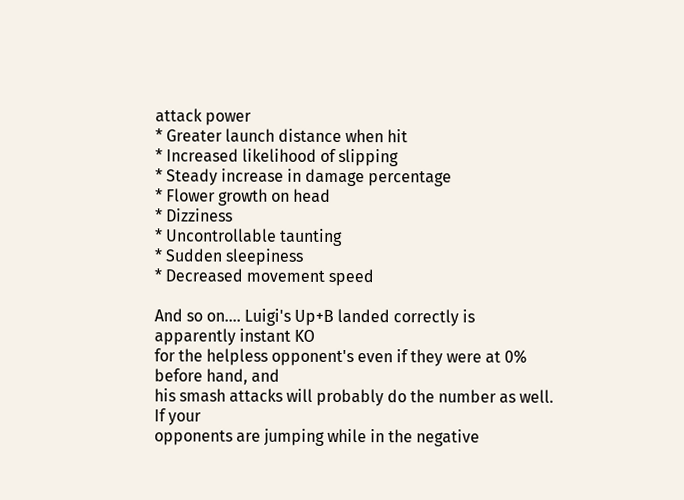attack power
* Greater launch distance when hit
* Increased likelihood of slipping
* Steady increase in damage percentage
* Flower growth on head
* Dizziness
* Uncontrollable taunting
* Sudden sleepiness
* Decreased movement speed

And so on.... Luigi's Up+B landed correctly is apparently instant KO
for the helpless opponent's even if they were at 0% before hand, and
his smash attacks will probably do the number as well. If your
opponents are jumping while in the negative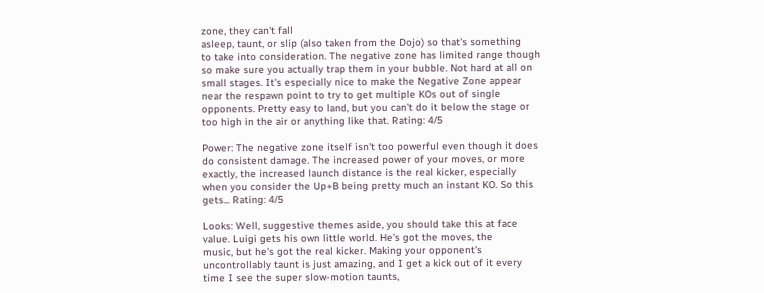zone, they can't fall
asleep, taunt, or slip (also taken from the Dojo) so that's something
to take into consideration. The negative zone has limited range though
so make sure you actually trap them in your bubble. Not hard at all on
small stages. It's especially nice to make the Negative Zone appear
near the respawn point to try to get multiple KOs out of single
opponents. Pretty easy to land, but you can't do it below the stage or
too high in the air or anything like that. Rating: 4/5

Power: The negative zone itself isn't too powerful even though it does
do consistent damage. The increased power of your moves, or more
exactly, the increased launch distance is the real kicker, especially
when you consider the Up+B being pretty much an instant KO. So this
gets... Rating: 4/5

Looks: Well, suggestive themes aside, you should take this at face
value. Luigi gets his own little world. He's got the moves, the
music, but he's got the real kicker. Making your opponent's
uncontrollably taunt is just amazing, and I get a kick out of it every
time I see the super slow-motion taunts,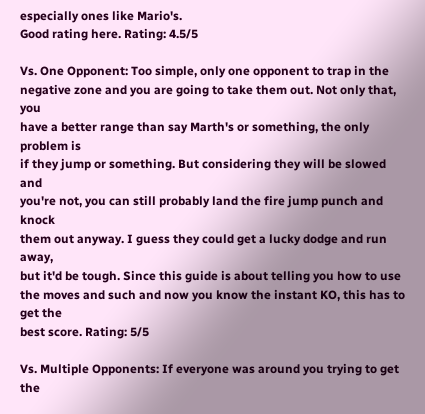especially ones like Mario's.
Good rating here. Rating: 4.5/5

Vs. One Opponent: Too simple, only one opponent to trap in the
negative zone and you are going to take them out. Not only that, you
have a better range than say Marth's or something, the only problem is
if they jump or something. But considering they will be slowed and
you're not, you can still probably land the fire jump punch and knock
them out anyway. I guess they could get a lucky dodge and run away,
but it'd be tough. Since this guide is about telling you how to use
the moves and such and now you know the instant KO, this has to get the
best score. Rating: 5/5

Vs. Multiple Opponents: If everyone was around you trying to get the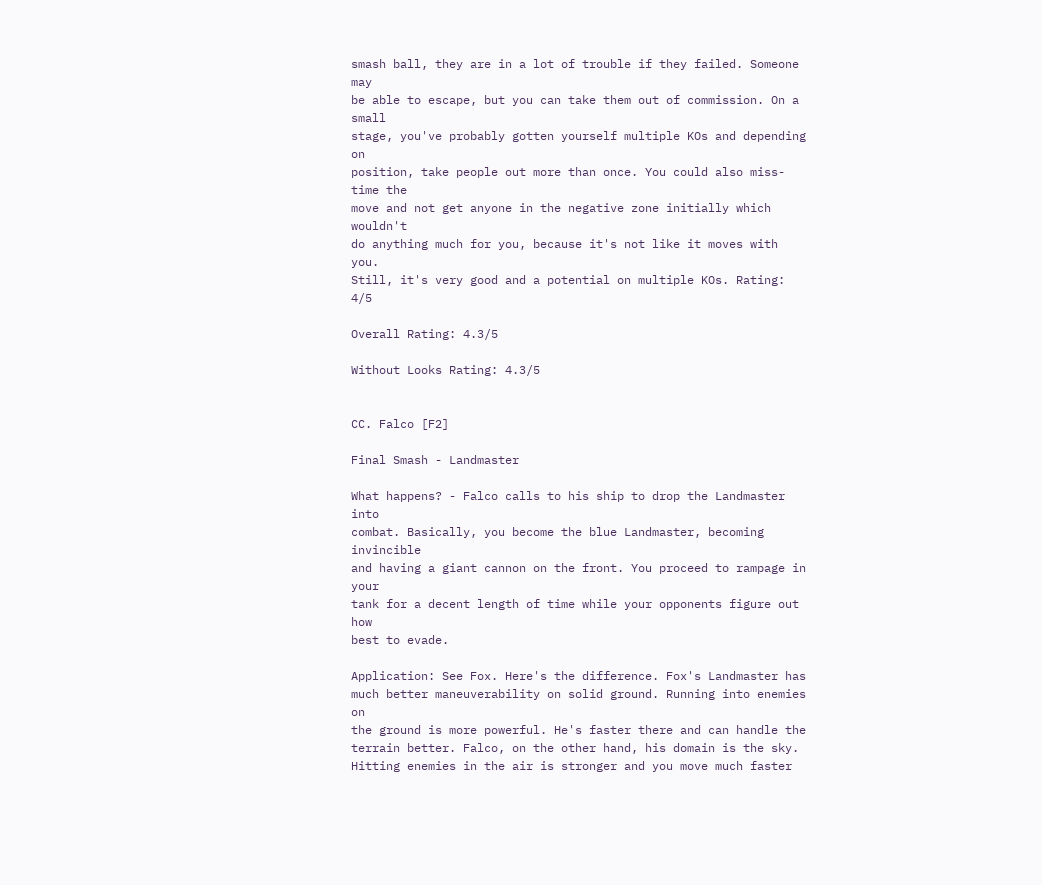smash ball, they are in a lot of trouble if they failed. Someone may
be able to escape, but you can take them out of commission. On a small
stage, you've probably gotten yourself multiple KOs and depending on
position, take people out more than once. You could also miss-time the
move and not get anyone in the negative zone initially which wouldn't
do anything much for you, because it's not like it moves with you.
Still, it's very good and a potential on multiple KOs. Rating: 4/5

Overall Rating: 4.3/5

Without Looks Rating: 4.3/5


CC. Falco [F2]

Final Smash - Landmaster

What happens? - Falco calls to his ship to drop the Landmaster into
combat. Basically, you become the blue Landmaster, becoming invincible
and having a giant cannon on the front. You proceed to rampage in your
tank for a decent length of time while your opponents figure out how
best to evade.

Application: See Fox. Here's the difference. Fox's Landmaster has
much better maneuverability on solid ground. Running into enemies on
the ground is more powerful. He's faster there and can handle the
terrain better. Falco, on the other hand, his domain is the sky.
Hitting enemies in the air is stronger and you move much faster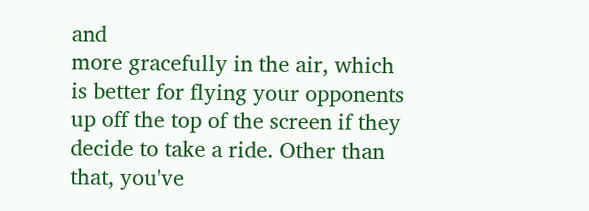and
more gracefully in the air, which is better for flying your opponents
up off the top of the screen if they decide to take a ride. Other than
that, you've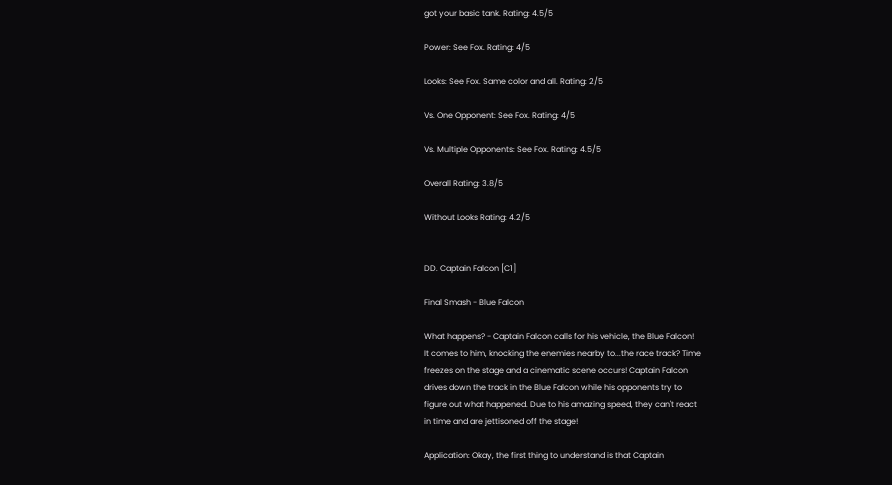got your basic tank. Rating: 4.5/5

Power: See Fox. Rating: 4/5

Looks: See Fox. Same color and all. Rating: 2/5

Vs. One Opponent: See Fox. Rating: 4/5

Vs. Multiple Opponents: See Fox. Rating: 4.5/5

Overall Rating: 3.8/5

Without Looks Rating: 4.2/5


DD. Captain Falcon [C1]

Final Smash - Blue Falcon

What happens? - Captain Falcon calls for his vehicle, the Blue Falcon!
It comes to him, knocking the enemies nearby to...the race track? Time
freezes on the stage and a cinematic scene occurs! Captain Falcon
drives down the track in the Blue Falcon while his opponents try to
figure out what happened. Due to his amazing speed, they can't react
in time and are jettisoned off the stage!

Application: Okay, the first thing to understand is that Captain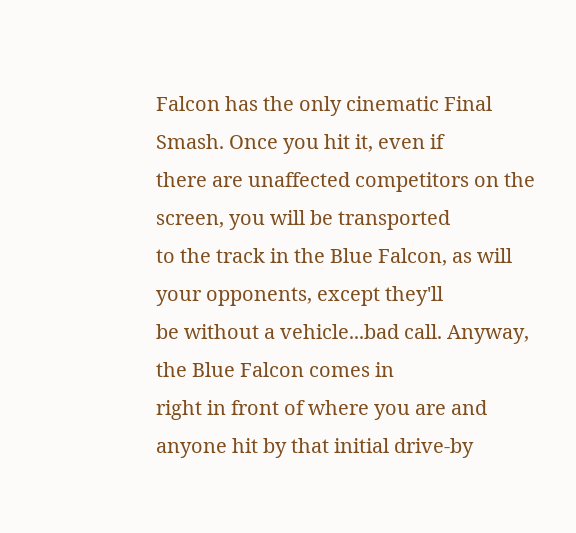Falcon has the only cinematic Final Smash. Once you hit it, even if
there are unaffected competitors on the screen, you will be transported
to the track in the Blue Falcon, as will your opponents, except they'll
be without a vehicle...bad call. Anyway, the Blue Falcon comes in
right in front of where you are and anyone hit by that initial drive-by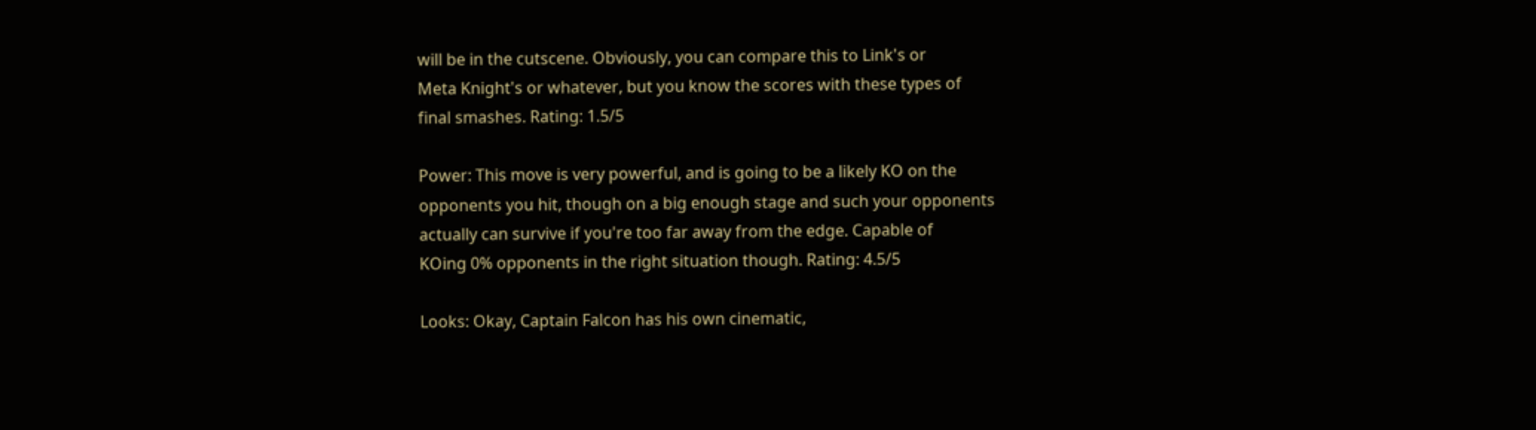will be in the cutscene. Obviously, you can compare this to Link's or
Meta Knight's or whatever, but you know the scores with these types of
final smashes. Rating: 1.5/5

Power: This move is very powerful, and is going to be a likely KO on the
opponents you hit, though on a big enough stage and such your opponents
actually can survive if you're too far away from the edge. Capable of
KOing 0% opponents in the right situation though. Rating: 4.5/5

Looks: Okay, Captain Falcon has his own cinematic,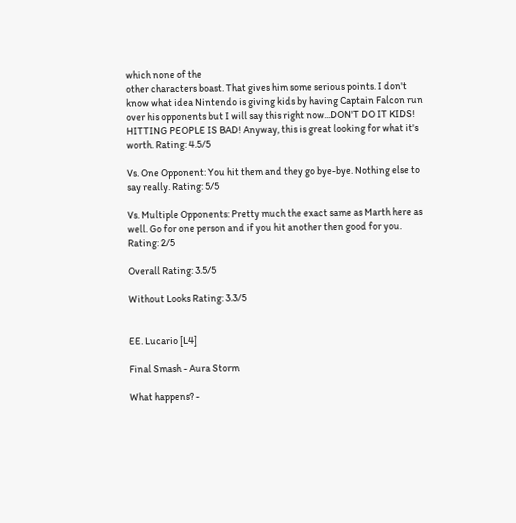which none of the
other characters boast. That gives him some serious points. I don't
know what idea Nintendo is giving kids by having Captain Falcon run
over his opponents but I will say this right now...DON'T DO IT KIDS!
HITTING PEOPLE IS BAD! Anyway, this is great looking for what it's
worth. Rating: 4.5/5

Vs. One Opponent: You hit them and they go bye-bye. Nothing else to
say really. Rating: 5/5

Vs. Multiple Opponents: Pretty much the exact same as Marth here as
well. Go for one person and if you hit another then good for you.
Rating: 2/5

Overall Rating: 3.5/5

Without Looks Rating: 3.3/5


EE. Lucario [L4]

Final Smash - Aura Storm

What happens? -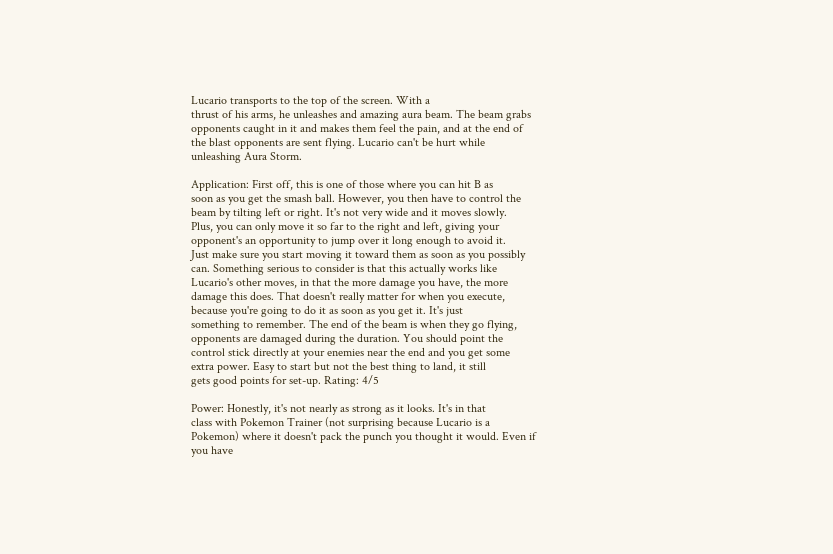Lucario transports to the top of the screen. With a
thrust of his arms, he unleashes and amazing aura beam. The beam grabs
opponents caught in it and makes them feel the pain, and at the end of
the blast opponents are sent flying. Lucario can't be hurt while
unleashing Aura Storm.

Application: First off, this is one of those where you can hit B as
soon as you get the smash ball. However, you then have to control the
beam by tilting left or right. It's not very wide and it moves slowly.
Plus, you can only move it so far to the right and left, giving your
opponent's an opportunity to jump over it long enough to avoid it.
Just make sure you start moving it toward them as soon as you possibly
can. Something serious to consider is that this actually works like
Lucario's other moves, in that the more damage you have, the more
damage this does. That doesn't really matter for when you execute,
because you're going to do it as soon as you get it. It's just
something to remember. The end of the beam is when they go flying,
opponents are damaged during the duration. You should point the
control stick directly at your enemies near the end and you get some
extra power. Easy to start but not the best thing to land, it still
gets good points for set-up. Rating: 4/5

Power: Honestly, it's not nearly as strong as it looks. It's in that
class with Pokemon Trainer (not surprising because Lucario is a
Pokemon) where it doesn't pack the punch you thought it would. Even if
you have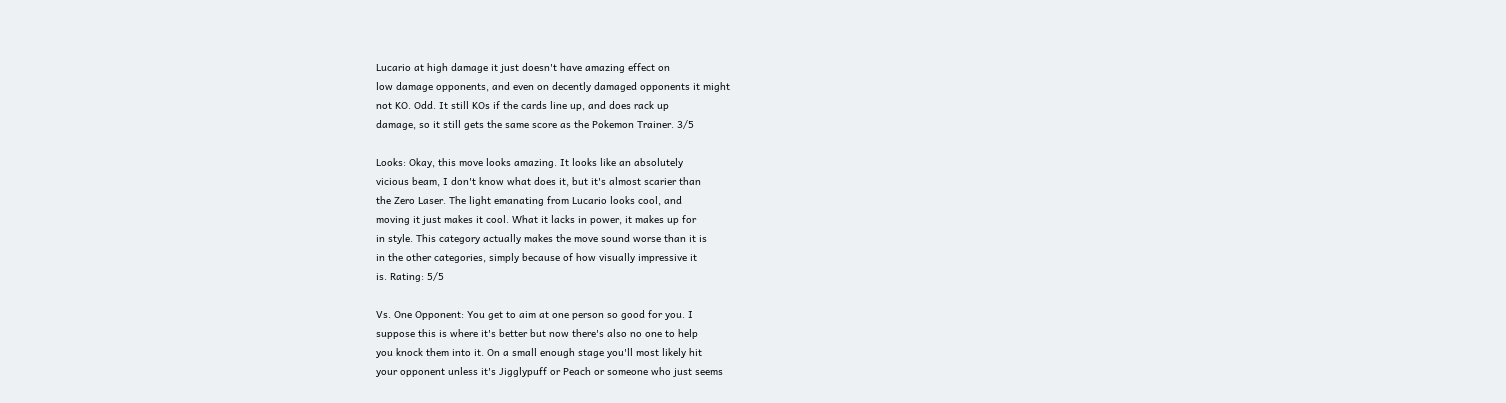Lucario at high damage it just doesn't have amazing effect on
low damage opponents, and even on decently damaged opponents it might
not KO. Odd. It still KOs if the cards line up, and does rack up
damage, so it still gets the same score as the Pokemon Trainer. 3/5

Looks: Okay, this move looks amazing. It looks like an absolutely
vicious beam, I don't know what does it, but it's almost scarier than
the Zero Laser. The light emanating from Lucario looks cool, and
moving it just makes it cool. What it lacks in power, it makes up for
in style. This category actually makes the move sound worse than it is
in the other categories, simply because of how visually impressive it
is. Rating: 5/5

Vs. One Opponent: You get to aim at one person so good for you. I
suppose this is where it's better but now there's also no one to help
you knock them into it. On a small enough stage you'll most likely hit
your opponent unless it's Jigglypuff or Peach or someone who just seems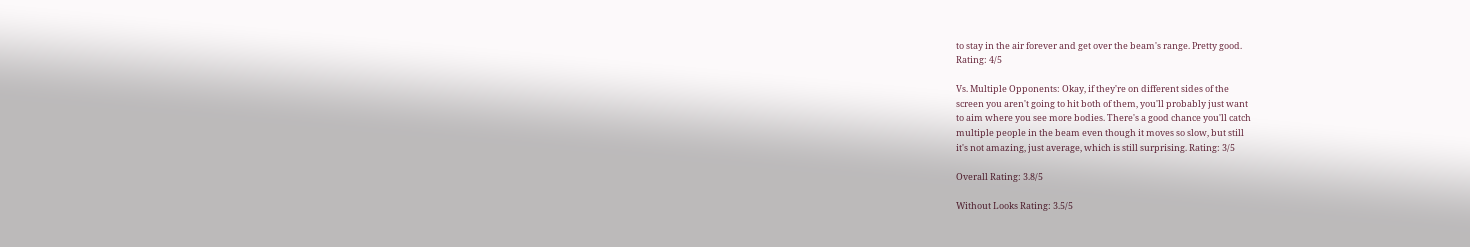to stay in the air forever and get over the beam's range. Pretty good.
Rating: 4/5

Vs. Multiple Opponents: Okay, if they're on different sides of the
screen you aren't going to hit both of them, you'll probably just want
to aim where you see more bodies. There's a good chance you'll catch
multiple people in the beam even though it moves so slow, but still
it's not amazing, just average, which is still surprising. Rating: 3/5

Overall Rating: 3.8/5

Without Looks Rating: 3.5/5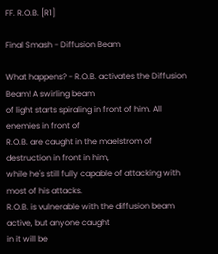FF. R.O.B. [R1]

Final Smash - Diffusion Beam

What happens? - R.O.B. activates the Diffusion Beam! A swirling beam
of light starts spiraling in front of him. All enemies in front of
R.O.B. are caught in the maelstrom of destruction in front in him,
while he's still fully capable of attacking with most of his attacks.
R.O.B. is vulnerable with the diffusion beam active, but anyone caught
in it will be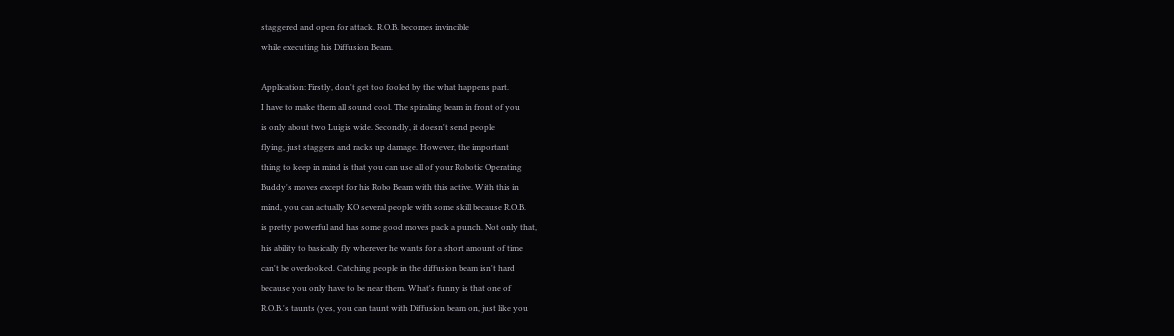staggered and open for attack. R.O.B. becomes invincible
while executing his Diffusion Beam.

Application: Firstly, don't get too fooled by the what happens part.
I have to make them all sound cool. The spiraling beam in front of you
is only about two Luigis wide. Secondly, it doesn't send people
flying, just staggers and racks up damage. However, the important
thing to keep in mind is that you can use all of your Robotic Operating
Buddy's moves except for his Robo Beam with this active. With this in
mind, you can actually KO several people with some skill because R.O.B.
is pretty powerful and has some good moves pack a punch. Not only that,
his ability to basically fly wherever he wants for a short amount of time
can't be overlooked. Catching people in the diffusion beam isn't hard
because you only have to be near them. What's funny is that one of
R.O.B.'s taunts (yes, you can taunt with Diffusion beam on, just like you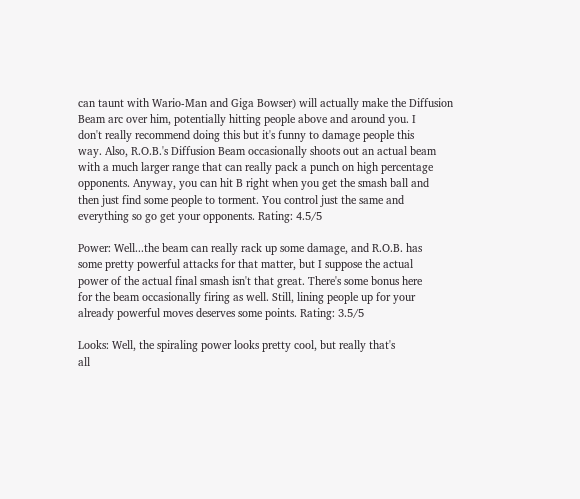can taunt with Wario-Man and Giga Bowser) will actually make the Diffusion
Beam arc over him, potentially hitting people above and around you. I
don't really recommend doing this but it's funny to damage people this
way. Also, R.O.B.'s Diffusion Beam occasionally shoots out an actual beam
with a much larger range that can really pack a punch on high percentage
opponents. Anyway, you can hit B right when you get the smash ball and
then just find some people to torment. You control just the same and
everything so go get your opponents. Rating: 4.5/5

Power: Well...the beam can really rack up some damage, and R.O.B. has
some pretty powerful attacks for that matter, but I suppose the actual
power of the actual final smash isn't that great. There's some bonus here
for the beam occasionally firing as well. Still, lining people up for your
already powerful moves deserves some points. Rating: 3.5/5

Looks: Well, the spiraling power looks pretty cool, but really that's
all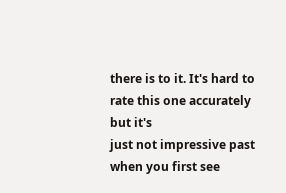there is to it. It's hard to rate this one accurately but it's
just not impressive past when you first see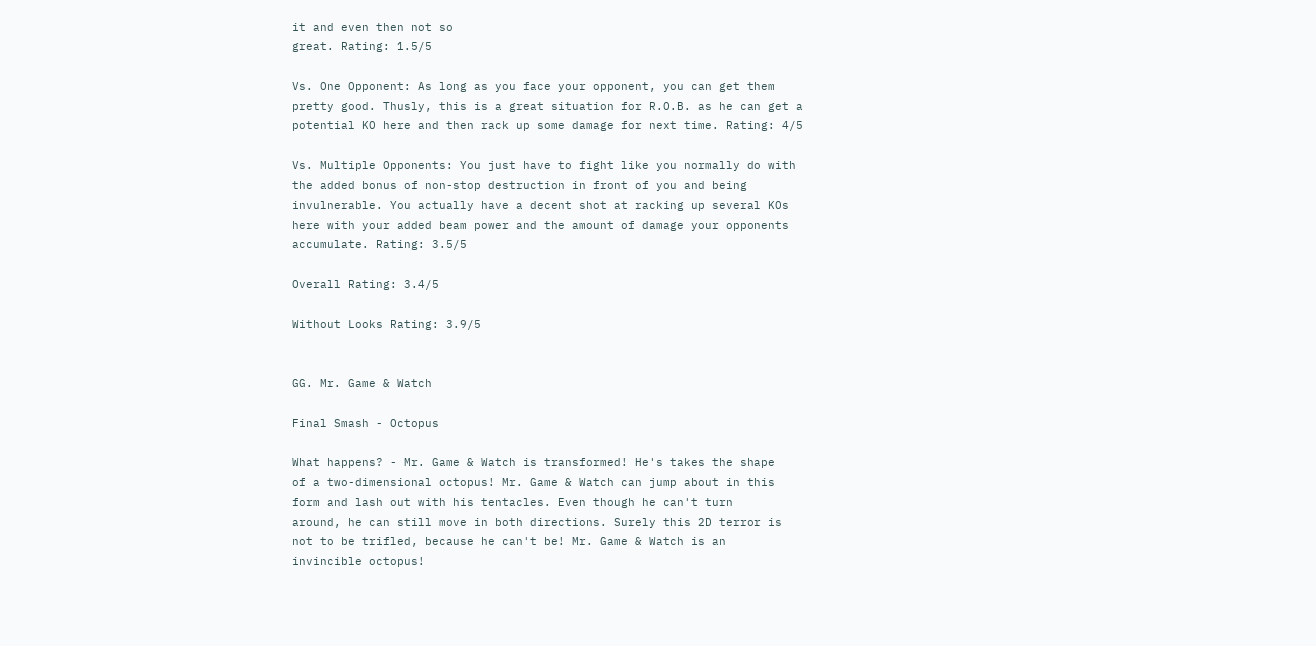it and even then not so
great. Rating: 1.5/5

Vs. One Opponent: As long as you face your opponent, you can get them
pretty good. Thusly, this is a great situation for R.O.B. as he can get a
potential KO here and then rack up some damage for next time. Rating: 4/5

Vs. Multiple Opponents: You just have to fight like you normally do with
the added bonus of non-stop destruction in front of you and being
invulnerable. You actually have a decent shot at racking up several KOs
here with your added beam power and the amount of damage your opponents
accumulate. Rating: 3.5/5

Overall Rating: 3.4/5

Without Looks Rating: 3.9/5


GG. Mr. Game & Watch

Final Smash - Octopus

What happens? - Mr. Game & Watch is transformed! He's takes the shape
of a two-dimensional octopus! Mr. Game & Watch can jump about in this
form and lash out with his tentacles. Even though he can't turn
around, he can still move in both directions. Surely this 2D terror is
not to be trifled, because he can't be! Mr. Game & Watch is an
invincible octopus!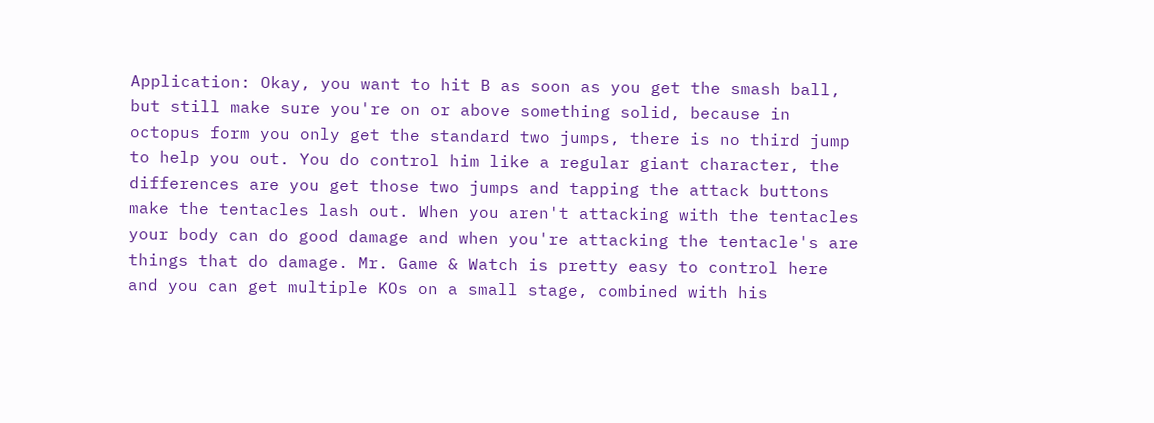Application: Okay, you want to hit B as soon as you get the smash ball,
but still make sure you're on or above something solid, because in
octopus form you only get the standard two jumps, there is no third jump
to help you out. You do control him like a regular giant character, the
differences are you get those two jumps and tapping the attack buttons
make the tentacles lash out. When you aren't attacking with the tentacles
your body can do good damage and when you're attacking the tentacle's are
things that do damage. Mr. Game & Watch is pretty easy to control here
and you can get multiple KOs on a small stage, combined with his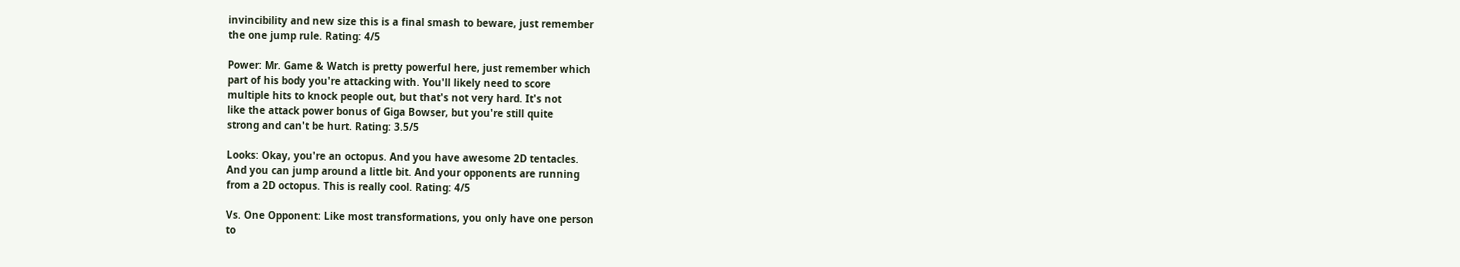invincibility and new size this is a final smash to beware, just remember
the one jump rule. Rating: 4/5

Power: Mr. Game & Watch is pretty powerful here, just remember which
part of his body you're attacking with. You'll likely need to score
multiple hits to knock people out, but that's not very hard. It's not
like the attack power bonus of Giga Bowser, but you're still quite
strong and can't be hurt. Rating: 3.5/5

Looks: Okay, you're an octopus. And you have awesome 2D tentacles.
And you can jump around a little bit. And your opponents are running
from a 2D octopus. This is really cool. Rating: 4/5

Vs. One Opponent: Like most transformations, you only have one person
to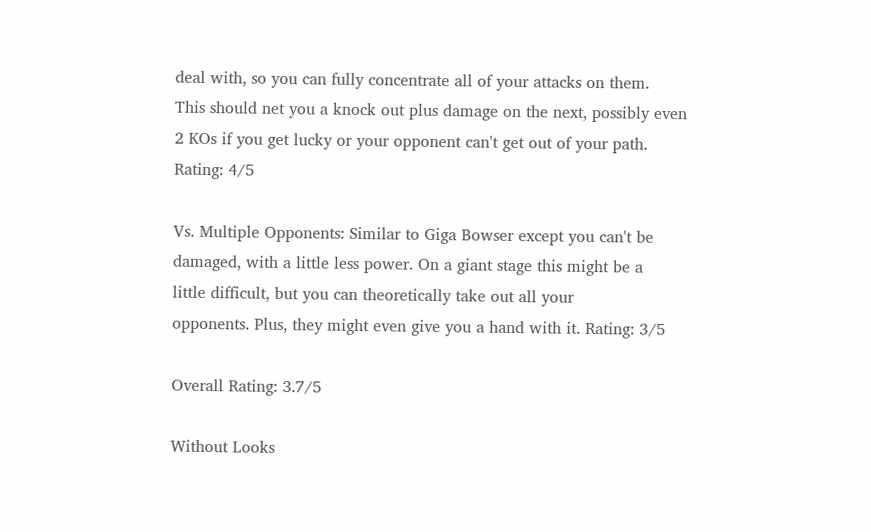deal with, so you can fully concentrate all of your attacks on them.
This should net you a knock out plus damage on the next, possibly even
2 KOs if you get lucky or your opponent can't get out of your path.
Rating: 4/5

Vs. Multiple Opponents: Similar to Giga Bowser except you can't be
damaged, with a little less power. On a giant stage this might be a
little difficult, but you can theoretically take out all your
opponents. Plus, they might even give you a hand with it. Rating: 3/5

Overall Rating: 3.7/5

Without Looks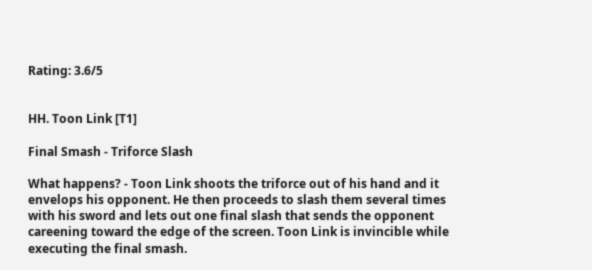Rating: 3.6/5


HH. Toon Link [T1]

Final Smash - Triforce Slash

What happens? - Toon Link shoots the triforce out of his hand and it
envelops his opponent. He then proceeds to slash them several times
with his sword and lets out one final slash that sends the opponent
careening toward the edge of the screen. Toon Link is invincible while
executing the final smash.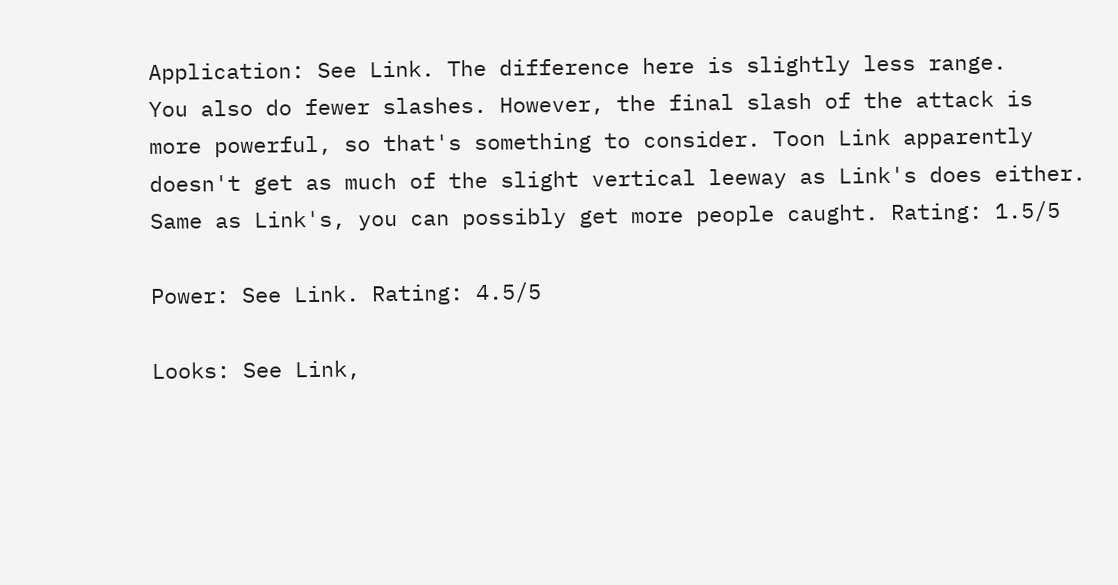Application: See Link. The difference here is slightly less range.
You also do fewer slashes. However, the final slash of the attack is
more powerful, so that's something to consider. Toon Link apparently
doesn't get as much of the slight vertical leeway as Link's does either.
Same as Link's, you can possibly get more people caught. Rating: 1.5/5

Power: See Link. Rating: 4.5/5

Looks: See Link,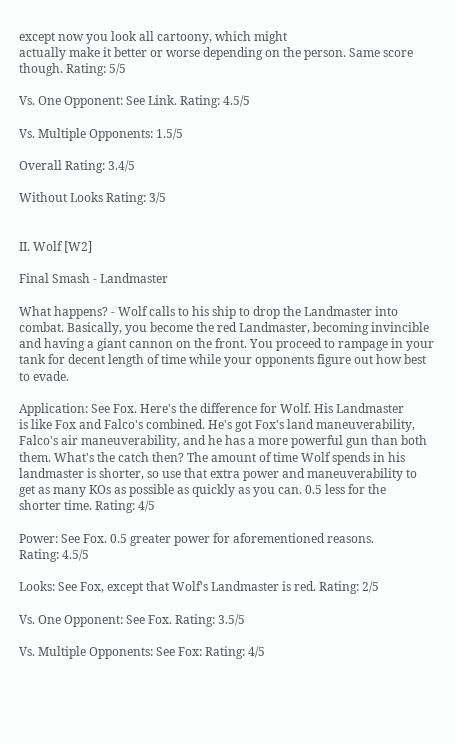except now you look all cartoony, which might
actually make it better or worse depending on the person. Same score
though. Rating: 5/5

Vs. One Opponent: See Link. Rating: 4.5/5

Vs. Multiple Opponents: 1.5/5

Overall Rating: 3.4/5

Without Looks Rating: 3/5


II. Wolf [W2]

Final Smash - Landmaster

What happens? - Wolf calls to his ship to drop the Landmaster into
combat. Basically, you become the red Landmaster, becoming invincible
and having a giant cannon on the front. You proceed to rampage in your
tank for decent length of time while your opponents figure out how best
to evade.

Application: See Fox. Here's the difference for Wolf. His Landmaster
is like Fox and Falco's combined. He's got Fox's land maneuverability,
Falco's air maneuverability, and he has a more powerful gun than both
them. What's the catch then? The amount of time Wolf spends in his
landmaster is shorter, so use that extra power and maneuverability to
get as many KOs as possible as quickly as you can. 0.5 less for the
shorter time. Rating: 4/5

Power: See Fox. 0.5 greater power for aforementioned reasons.
Rating: 4.5/5

Looks: See Fox, except that Wolf's Landmaster is red. Rating: 2/5

Vs. One Opponent: See Fox. Rating: 3.5/5

Vs. Multiple Opponents: See Fox: Rating: 4/5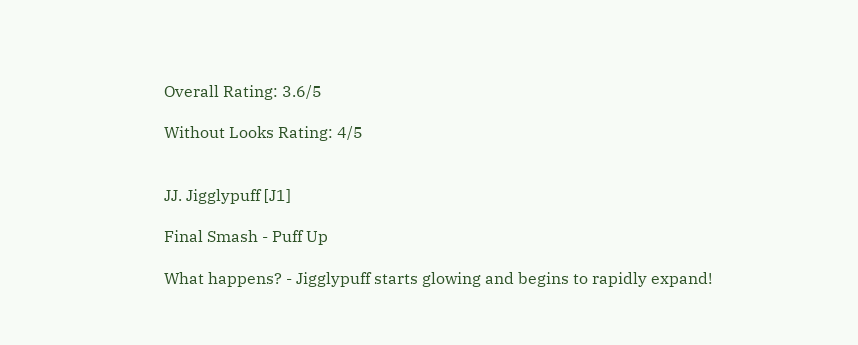Overall Rating: 3.6/5

Without Looks Rating: 4/5


JJ. Jigglypuff [J1]

Final Smash - Puff Up

What happens? - Jigglypuff starts glowing and begins to rapidly expand!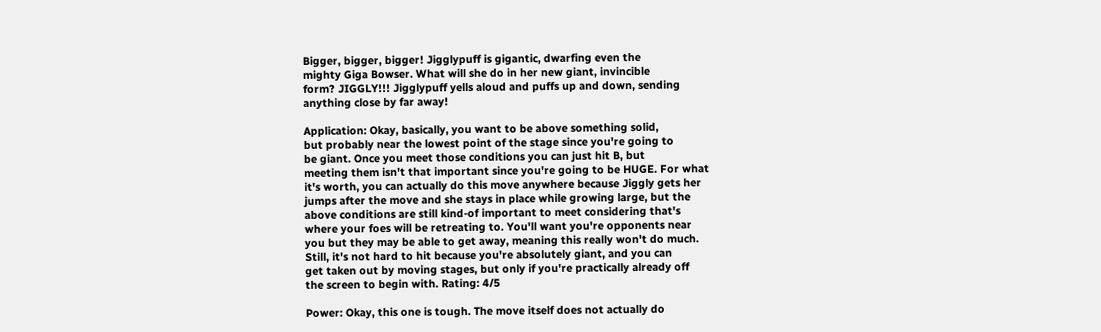Bigger, bigger, bigger! Jigglypuff is gigantic, dwarfing even the
mighty Giga Bowser. What will she do in her new giant, invincible
form? JIGGLY!!! Jigglypuff yells aloud and puffs up and down, sending
anything close by far away!

Application: Okay, basically, you want to be above something solid,
but probably near the lowest point of the stage since you're going to
be giant. Once you meet those conditions you can just hit B, but
meeting them isn't that important since you're going to be HUGE. For what
it's worth, you can actually do this move anywhere because Jiggly gets her
jumps after the move and she stays in place while growing large, but the
above conditions are still kind-of important to meet considering that's
where your foes will be retreating to. You'll want you're opponents near
you but they may be able to get away, meaning this really won't do much.
Still, it's not hard to hit because you're absolutely giant, and you can
get taken out by moving stages, but only if you're practically already off
the screen to begin with. Rating: 4/5

Power: Okay, this one is tough. The move itself does not actually do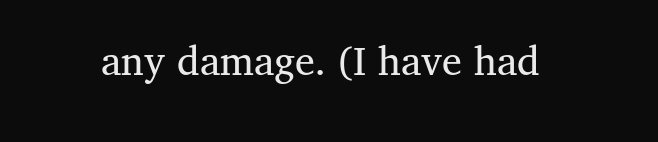any damage. (I have had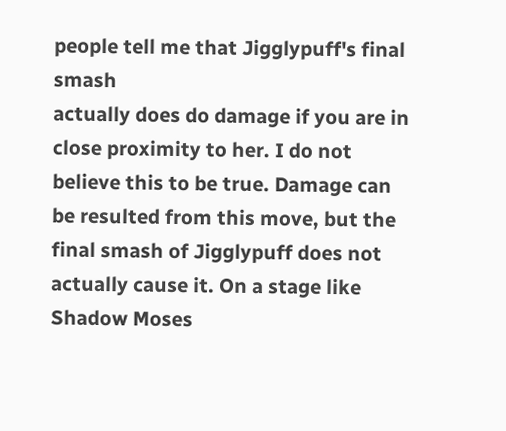people tell me that Jigglypuff's final smash
actually does do damage if you are in close proximity to her. I do not
believe this to be true. Damage can be resulted from this move, but the
final smash of Jigglypuff does not actually cause it. On a stage like
Shadow Moses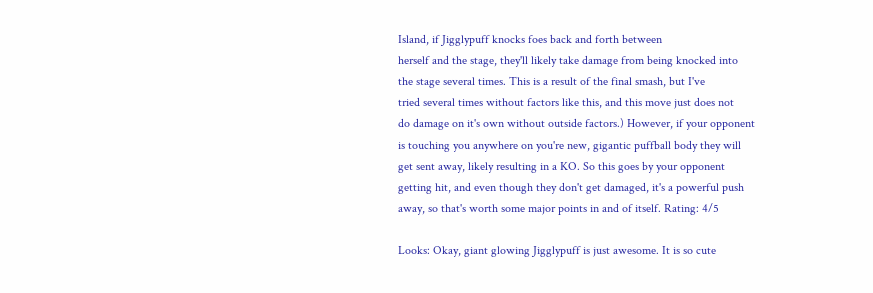Island, if Jigglypuff knocks foes back and forth between
herself and the stage, they'll likely take damage from being knocked into
the stage several times. This is a result of the final smash, but I've
tried several times without factors like this, and this move just does not
do damage on it's own without outside factors.) However, if your opponent
is touching you anywhere on you're new, gigantic puffball body they will
get sent away, likely resulting in a KO. So this goes by your opponent
getting hit, and even though they don't get damaged, it's a powerful push
away, so that's worth some major points in and of itself. Rating: 4/5

Looks: Okay, giant glowing Jigglypuff is just awesome. It is so cute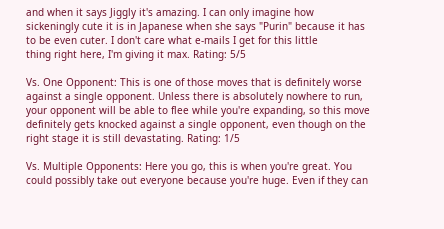and when it says Jiggly it's amazing. I can only imagine how
sickeningly cute it is in Japanese when she says "Purin" because it has
to be even cuter. I don't care what e-mails I get for this little
thing right here, I'm giving it max. Rating: 5/5

Vs. One Opponent: This is one of those moves that is definitely worse
against a single opponent. Unless there is absolutely nowhere to run,
your opponent will be able to flee while you're expanding, so this move
definitely gets knocked against a single opponent, even though on the
right stage it is still devastating. Rating: 1/5

Vs. Multiple Opponents: Here you go, this is when you're great. You
could possibly take out everyone because you're huge. Even if they can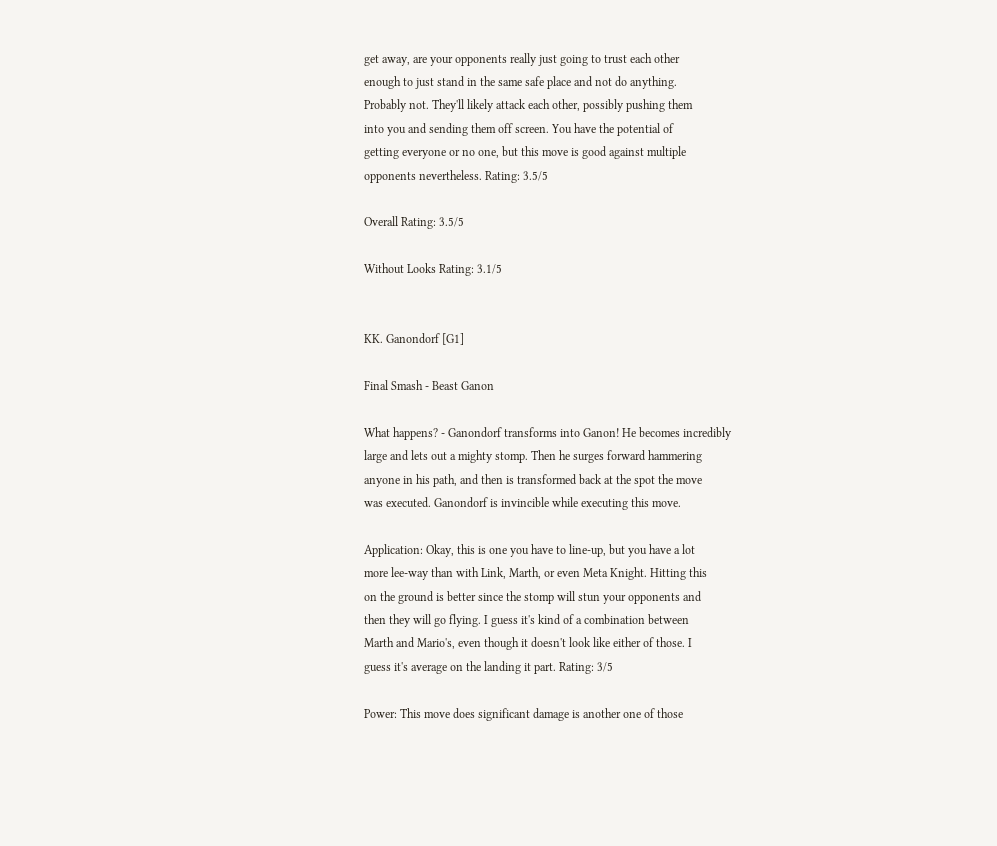get away, are your opponents really just going to trust each other
enough to just stand in the same safe place and not do anything.
Probably not. They'll likely attack each other, possibly pushing them
into you and sending them off screen. You have the potential of
getting everyone or no one, but this move is good against multiple
opponents nevertheless. Rating: 3.5/5

Overall Rating: 3.5/5

Without Looks Rating: 3.1/5


KK. Ganondorf [G1]

Final Smash - Beast Ganon

What happens? - Ganondorf transforms into Ganon! He becomes incredibly
large and lets out a mighty stomp. Then he surges forward hammering
anyone in his path, and then is transformed back at the spot the move
was executed. Ganondorf is invincible while executing this move.

Application: Okay, this is one you have to line-up, but you have a lot
more lee-way than with Link, Marth, or even Meta Knight. Hitting this
on the ground is better since the stomp will stun your opponents and
then they will go flying. I guess it's kind of a combination between
Marth and Mario's, even though it doesn't look like either of those. I
guess it's average on the landing it part. Rating: 3/5

Power: This move does significant damage is another one of those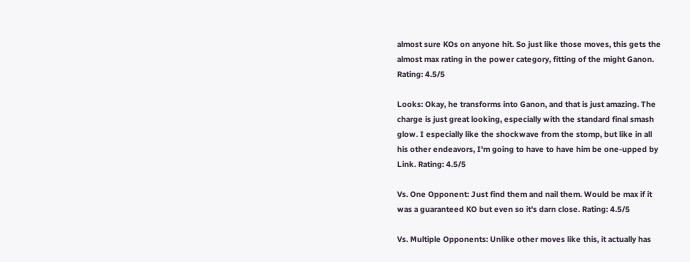almost sure KOs on anyone hit. So just like those moves, this gets the
almost max rating in the power category, fitting of the might Ganon.
Rating: 4.5/5

Looks: Okay, he transforms into Ganon, and that is just amazing. The
charge is just great looking, especially with the standard final smash
glow. I especially like the shockwave from the stomp, but like in all
his other endeavors, I'm going to have to have him be one-upped by
Link. Rating: 4.5/5

Vs. One Opponent: Just find them and nail them. Would be max if it
was a guaranteed KO but even so it's darn close. Rating: 4.5/5

Vs. Multiple Opponents: Unlike other moves like this, it actually has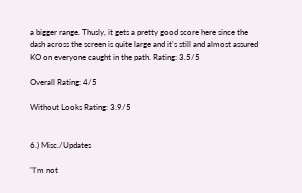a bigger range. Thusly, it gets a pretty good score here since the
dash across the screen is quite large and it's still and almost assured
KO on everyone caught in the path. Rating: 3.5/5

Overall Rating: 4/5

Without Looks Rating: 3.9/5


6.) Misc./Updates

"I'm not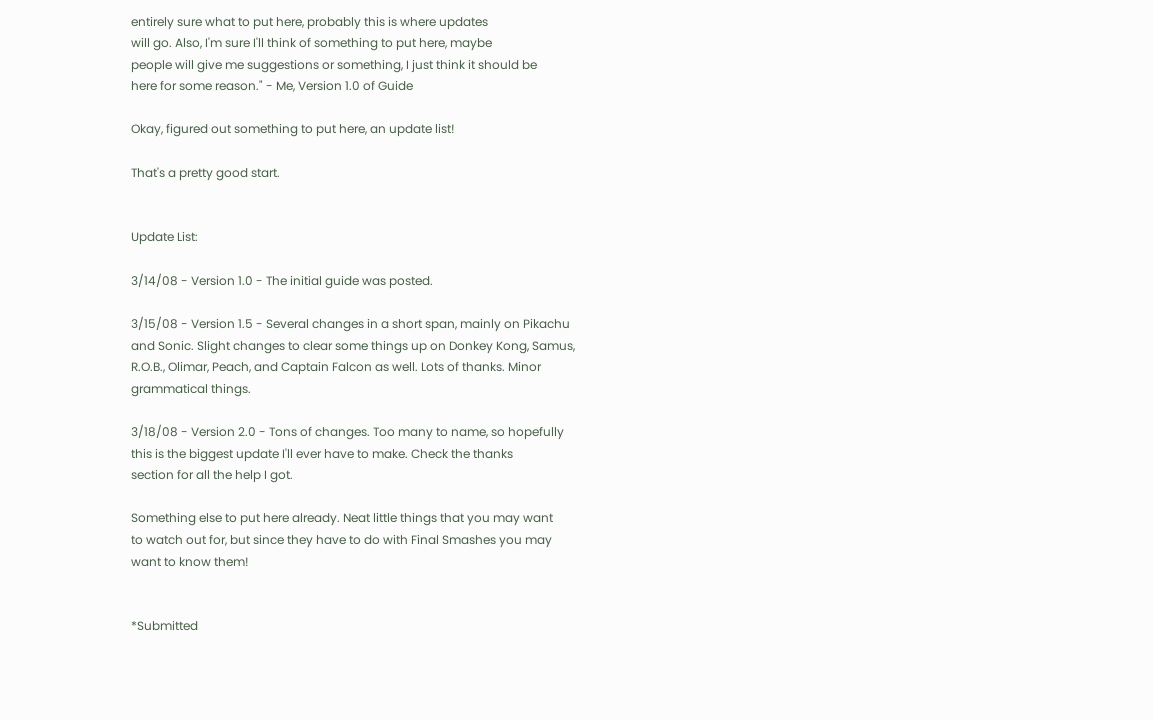entirely sure what to put here, probably this is where updates
will go. Also, I'm sure I'll think of something to put here, maybe
people will give me suggestions or something, I just think it should be
here for some reason." - Me, Version 1.0 of Guide

Okay, figured out something to put here, an update list!

That's a pretty good start.


Update List:

3/14/08 - Version 1.0 - The initial guide was posted.

3/15/08 - Version 1.5 - Several changes in a short span, mainly on Pikachu
and Sonic. Slight changes to clear some things up on Donkey Kong, Samus,
R.O.B., Olimar, Peach, and Captain Falcon as well. Lots of thanks. Minor
grammatical things.

3/18/08 - Version 2.0 - Tons of changes. Too many to name, so hopefully
this is the biggest update I'll ever have to make. Check the thanks
section for all the help I got.

Something else to put here already. Neat little things that you may want
to watch out for, but since they have to do with Final Smashes you may
want to know them!


*Submitted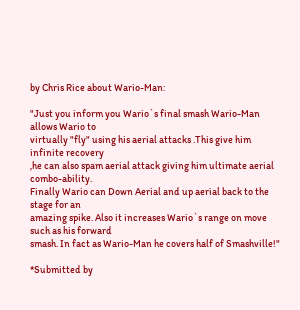by Chris Rice about Wario-Man:

"Just you inform you Wario`s final smash Wario-Man allows Wario to
virtually "fly" using his aerial attacks .This give him infinite recovery
,he can also spam aerial attack giving him ultimate aerial combo-ability.
Finally Wario can Down Aerial and up aerial back to the stage for an
amazing spike. Also it increases Wario`s range on move such as his forward
smash. In fact as Wario-Man he covers half of Smashville!"

*Submitted by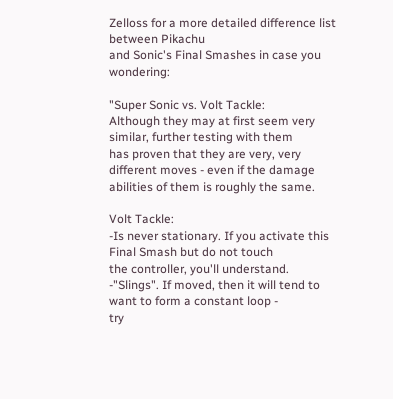Zelloss for a more detailed difference list between Pikachu
and Sonic's Final Smashes in case you wondering:

"Super Sonic vs. Volt Tackle:
Although they may at first seem very similar, further testing with them
has proven that they are very, very different moves - even if the damage
abilities of them is roughly the same.

Volt Tackle:
-Is never stationary. If you activate this Final Smash but do not touch
the controller, you'll understand.
-"Slings". If moved, then it will tend to want to form a constant loop -
try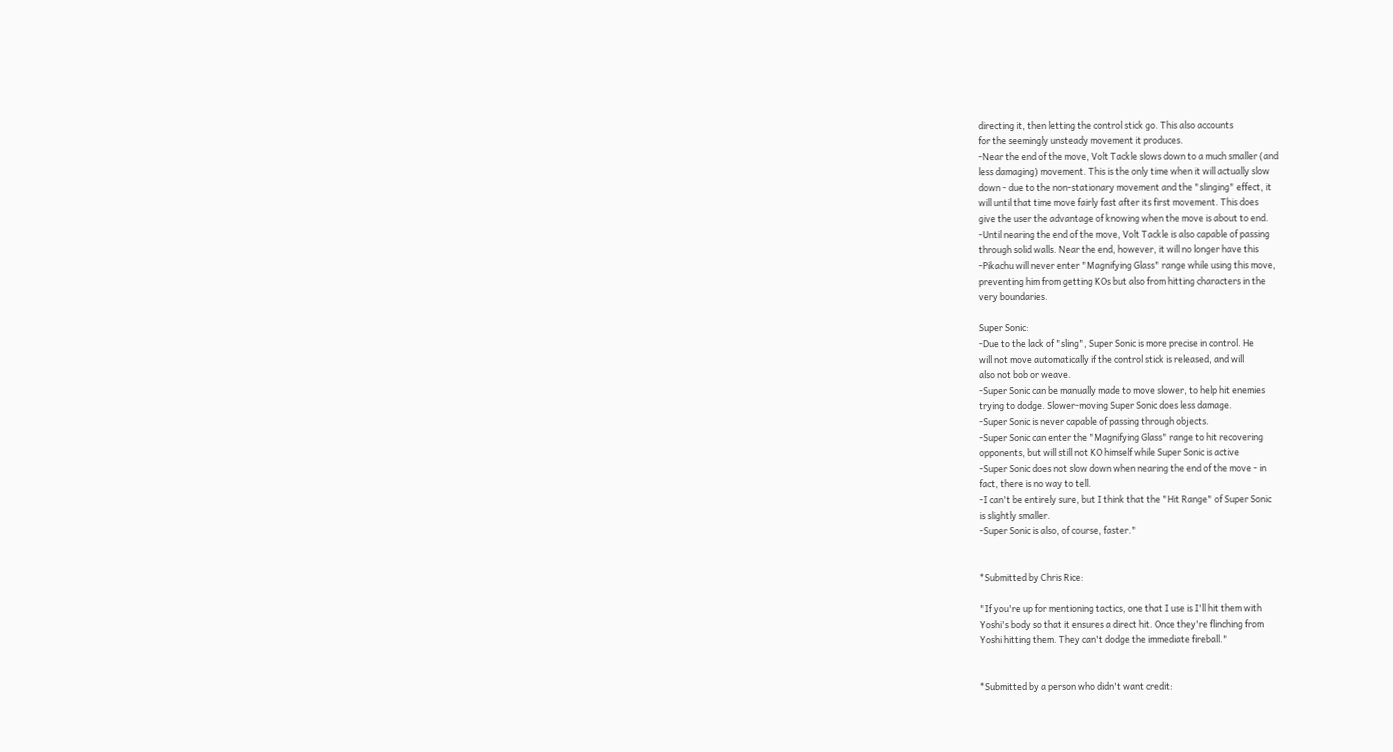directing it, then letting the control stick go. This also accounts
for the seemingly unsteady movement it produces.
-Near the end of the move, Volt Tackle slows down to a much smaller (and
less damaging) movement. This is the only time when it will actually slow
down - due to the non-stationary movement and the "slinging" effect, it
will until that time move fairly fast after its first movement. This does
give the user the advantage of knowing when the move is about to end.
-Until nearing the end of the move, Volt Tackle is also capable of passing
through solid walls. Near the end, however, it will no longer have this
-Pikachu will never enter "Magnifying Glass" range while using this move,
preventing him from getting KOs but also from hitting characters in the
very boundaries.

Super Sonic:
-Due to the lack of "sling", Super Sonic is more precise in control. He
will not move automatically if the control stick is released, and will
also not bob or weave.
-Super Sonic can be manually made to move slower, to help hit enemies
trying to dodge. Slower-moving Super Sonic does less damage.
-Super Sonic is never capable of passing through objects.
-Super Sonic can enter the "Magnifying Glass" range to hit recovering
opponents, but will still not KO himself while Super Sonic is active
-Super Sonic does not slow down when nearing the end of the move - in
fact, there is no way to tell.
-I can't be entirely sure, but I think that the "Hit Range" of Super Sonic
is slightly smaller.
-Super Sonic is also, of course, faster."


*Submitted by Chris Rice:

"If you're up for mentioning tactics, one that I use is I'll hit them with
Yoshi's body so that it ensures a direct hit. Once they're flinching from
Yoshi hitting them. They can't dodge the immediate fireball."


*Submitted by a person who didn't want credit: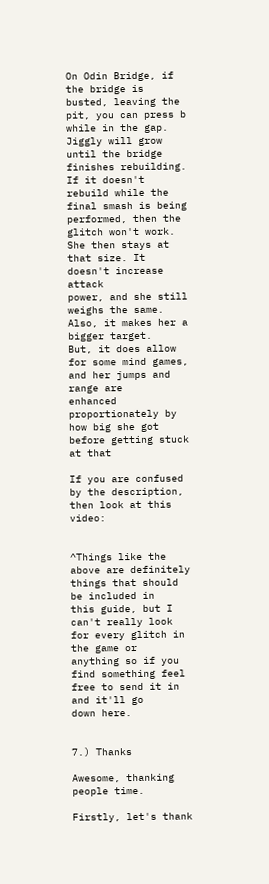On Odin Bridge, if the bridge is busted, leaving the pit, you can press b
while in the gap. Jiggly will grow until the bridge finishes rebuilding.
If it doesn't rebuild while the final smash is being performed, then the
glitch won't work. She then stays at that size. It doesn't increase attack
power, and she still weighs the same. Also, it makes her a bigger target.
But, it does allow for some mind games, and her jumps and range are
enhanced proportionately by how big she got before getting stuck at that

If you are confused by the description, then look at this video:


^Things like the above are definitely things that should be included in
this guide, but I can't really look for every glitch in the game or
anything so if you find something feel free to send it in and it'll go
down here.


7.) Thanks

Awesome, thanking people time.

Firstly, let's thank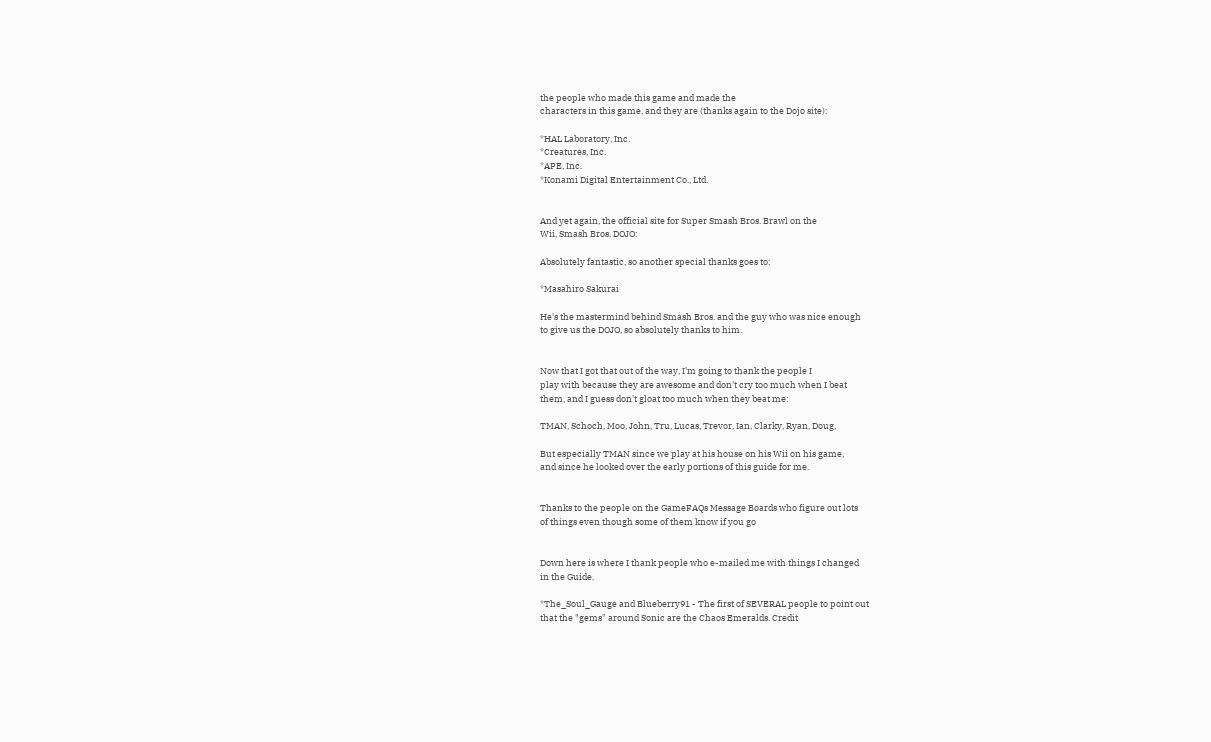the people who made this game and made the
characters in this game, and they are (thanks again to the Dojo site):

*HAL Laboratory, Inc.
*Creatures, Inc.
*APE, Inc.
*Konami Digital Entertainment Co., Ltd.


And yet again, the official site for Super Smash Bros. Brawl on the
Wii, Smash Bros. DOJO:

Absolutely fantastic, so another special thanks goes to:

*Masahiro Sakurai

He's the mastermind behind Smash Bros. and the guy who was nice enough
to give us the DOJO, so absolutely thanks to him.


Now that I got that out of the way, I'm going to thank the people I
play with because they are awesome and don't cry too much when I beat
them, and I guess don't gloat too much when they beat me:

TMAN, Schoch, Moo, John, Tru, Lucas, Trevor, Ian, Clarky, Ryan, Doug,

But especially TMAN since we play at his house on his Wii on his game,
and since he looked over the early portions of this guide for me.


Thanks to the people on the GameFAQs Message Boards who figure out lots
of things even though some of them know if you go


Down here is where I thank people who e-mailed me with things I changed
in the Guide.

*The_Soul_Gauge and Blueberry91 - The first of SEVERAL people to point out
that the "gems" around Sonic are the Chaos Emeralds. Credit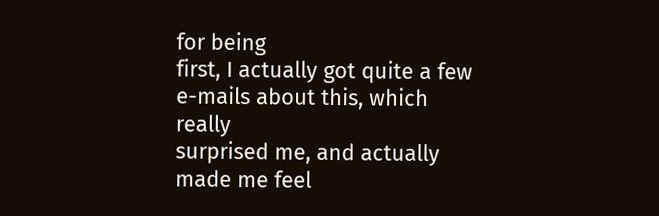for being
first, I actually got quite a few e-mails about this, which really
surprised me, and actually made me feel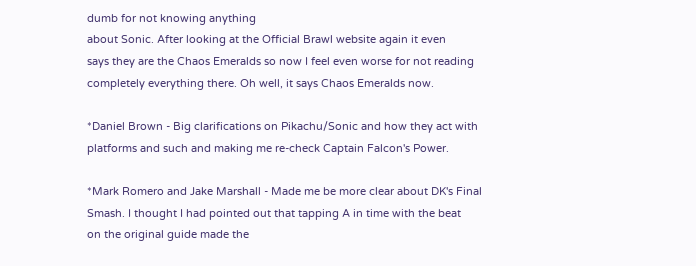dumb for not knowing anything
about Sonic. After looking at the Official Brawl website again it even
says they are the Chaos Emeralds so now I feel even worse for not reading
completely everything there. Oh well, it says Chaos Emeralds now.

*Daniel Brown - Big clarifications on Pikachu/Sonic and how they act with
platforms and such and making me re-check Captain Falcon's Power.

*Mark Romero and Jake Marshall - Made me be more clear about DK's Final
Smash. I thought I had pointed out that tapping A in time with the beat
on the original guide made the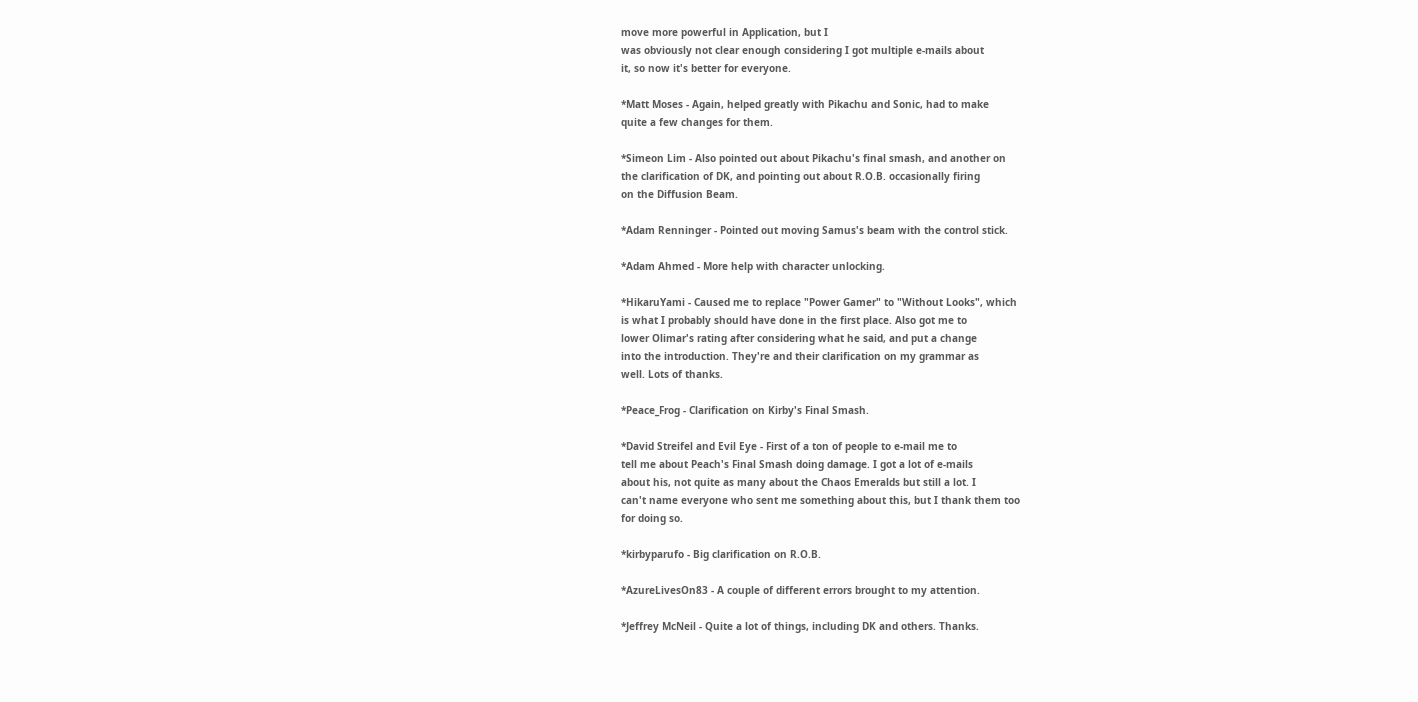move more powerful in Application, but I
was obviously not clear enough considering I got multiple e-mails about
it, so now it's better for everyone.

*Matt Moses - Again, helped greatly with Pikachu and Sonic, had to make
quite a few changes for them.

*Simeon Lim - Also pointed out about Pikachu's final smash, and another on
the clarification of DK, and pointing out about R.O.B. occasionally firing
on the Diffusion Beam.

*Adam Renninger - Pointed out moving Samus's beam with the control stick.

*Adam Ahmed - More help with character unlocking.

*HikaruYami - Caused me to replace "Power Gamer" to "Without Looks", which
is what I probably should have done in the first place. Also got me to
lower Olimar's rating after considering what he said, and put a change
into the introduction. They're and their clarification on my grammar as
well. Lots of thanks.

*Peace_Frog - Clarification on Kirby's Final Smash.

*David Streifel and Evil Eye - First of a ton of people to e-mail me to
tell me about Peach's Final Smash doing damage. I got a lot of e-mails
about his, not quite as many about the Chaos Emeralds but still a lot. I
can't name everyone who sent me something about this, but I thank them too
for doing so.

*kirbyparufo - Big clarification on R.O.B.

*AzureLivesOn83 - A couple of different errors brought to my attention.

*Jeffrey McNeil - Quite a lot of things, including DK and others. Thanks.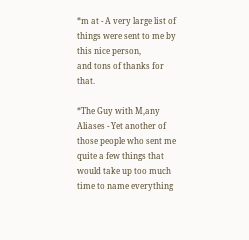*m at - A very large list of things were sent to me by this nice person,
and tons of thanks for that.

*The Guy with M,any Aliases - Yet another of those people who sent me
quite a few things that would take up too much time to name everything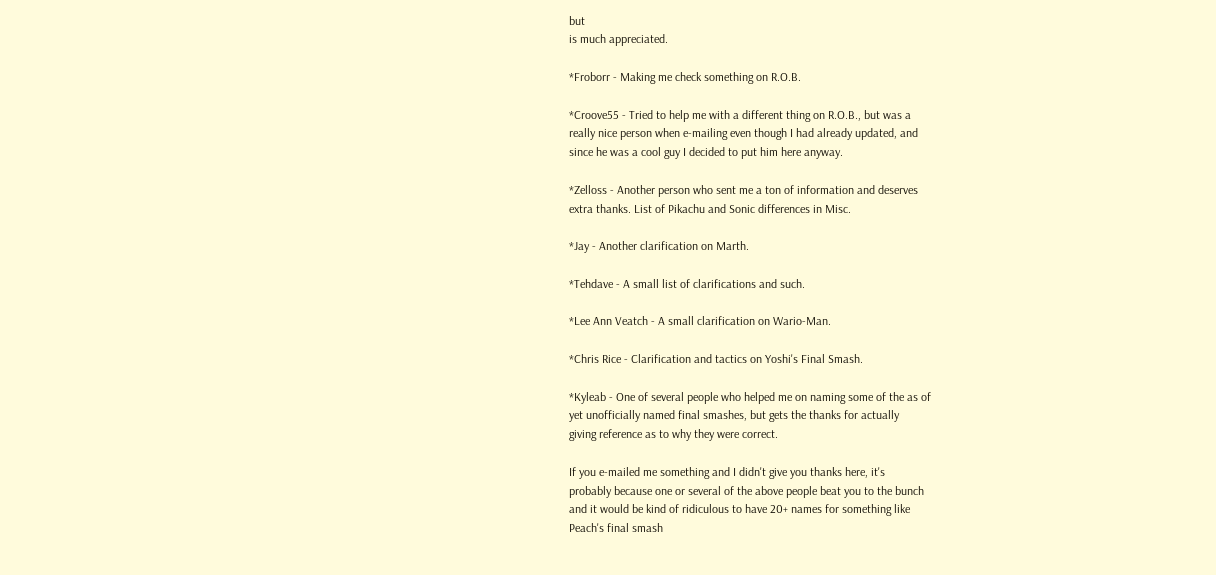but
is much appreciated.

*Froborr - Making me check something on R.O.B.

*Croove55 - Tried to help me with a different thing on R.O.B., but was a
really nice person when e-mailing even though I had already updated, and
since he was a cool guy I decided to put him here anyway.

*Zelloss - Another person who sent me a ton of information and deserves
extra thanks. List of Pikachu and Sonic differences in Misc.

*Jay - Another clarification on Marth.

*Tehdave - A small list of clarifications and such.

*Lee Ann Veatch - A small clarification on Wario-Man.

*Chris Rice - Clarification and tactics on Yoshi's Final Smash.

*Kyleab - One of several people who helped me on naming some of the as of
yet unofficially named final smashes, but gets the thanks for actually
giving reference as to why they were correct.

If you e-mailed me something and I didn't give you thanks here, it's
probably because one or several of the above people beat you to the bunch
and it would be kind of ridiculous to have 20+ names for something like
Peach's final smash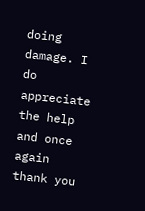doing damage. I do appreciate the help and once again
thank you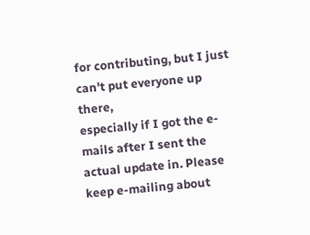for contributing, but I just can't put everyone up there,
especially if I got the e-mails after I sent the actual update in. Please
keep e-mailing about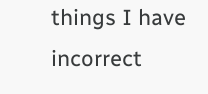things I have incorrect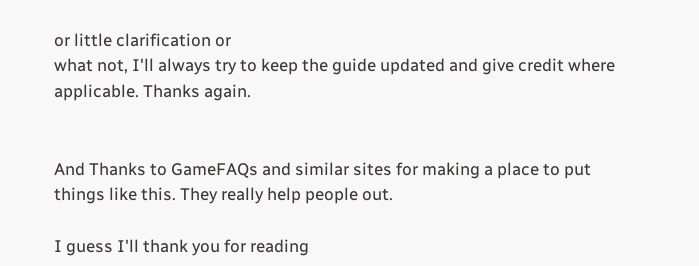or little clarification or
what not, I'll always try to keep the guide updated and give credit where
applicable. Thanks again.


And Thanks to GameFAQs and similar sites for making a place to put
things like this. They really help people out.

I guess I'll thank you for reading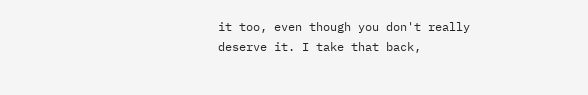it too, even though you don't really
deserve it. I take that back,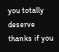you totally deserve thanks if you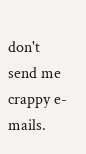don't
send me crappy e-mails.